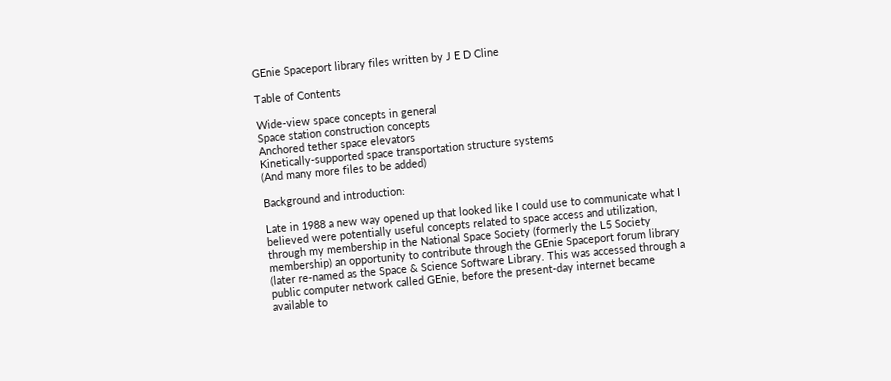GEnie Spaceport library files written by J E D Cline

Table of Contents

Wide-view space concepts in general
Space station construction concepts
Anchored tether space elevators
Kinetically-supported space transportation structure systems
(And many more files to be added)

Background and introduction:

Late in 1988 a new way opened up that looked like I could use to communicate what I believed were potentially useful concepts related to space access and utilization, through my membership in the National Space Society (formerly the L5 Society membership) an opportunity to contribute through the GEnie Spaceport forum library (later re-named as the Space & Science Software Library. This was accessed through a public computer network called GEnie, before the present-day internet became available to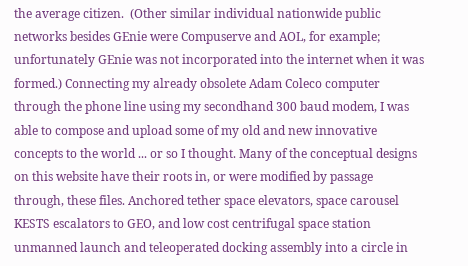the average citizen.  (Other similar individual nationwide public networks besides GEnie were Compuserve and AOL, for example; unfortunately GEnie was not incorporated into the internet when it was formed.) Connecting my already obsolete Adam Coleco computer through the phone line using my secondhand 300 baud modem, I was able to compose and upload some of my old and new innovative concepts to the world ... or so I thought. Many of the conceptual designs on this website have their roots in, or were modified by passage through, these files. Anchored tether space elevators, space carousel KESTS escalators to GEO, and low cost centrifugal space station unmanned launch and teleoperated docking assembly into a circle in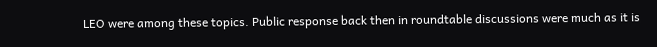LEO were among these topics. Public response back then in roundtable discussions were much as it is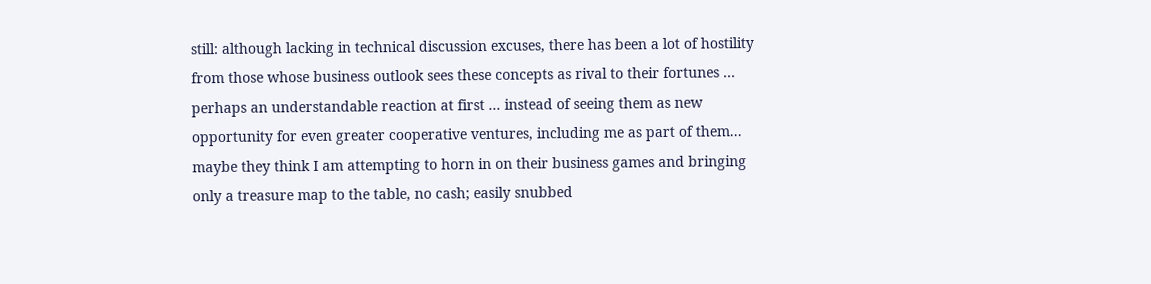still: although lacking in technical discussion excuses, there has been a lot of hostility from those whose business outlook sees these concepts as rival to their fortunes ... perhaps an understandable reaction at first ... instead of seeing them as new opportunity for even greater cooperative ventures, including me as part of them... maybe they think I am attempting to horn in on their business games and bringing only a treasure map to the table, no cash; easily snubbed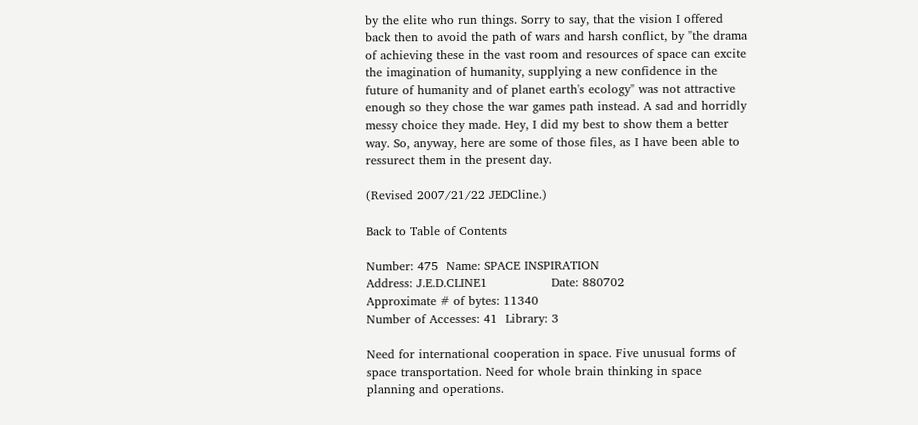by the elite who run things. Sorry to say, that the vision I offered back then to avoid the path of wars and harsh conflict, by "the drama of achieving these in the vast room and resources of space can excite the imagination of humanity, supplying a new confidence in the future of humanity and of planet earth's ecology" was not attractive enough so they chose the war games path instead. A sad and horridly messy choice they made. Hey, I did my best to show them a better way. So, anyway, here are some of those files, as I have been able to ressurect them in the present day.

(Revised 2007/21/22 JEDCline.)

Back to Table of Contents

Number: 475  Name: SPACE INSPIRATION
Address: J.E.D.CLINE1                Date: 880702
Approximate # of bytes: 11340
Number of Accesses: 41  Library: 3

Need for international cooperation in space. Five unusual forms of space transportation. Need for whole brain thinking in space planning and operations.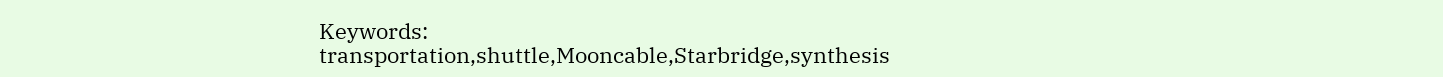Keywords: transportation,shuttle,Mooncable,Starbridge,synthesis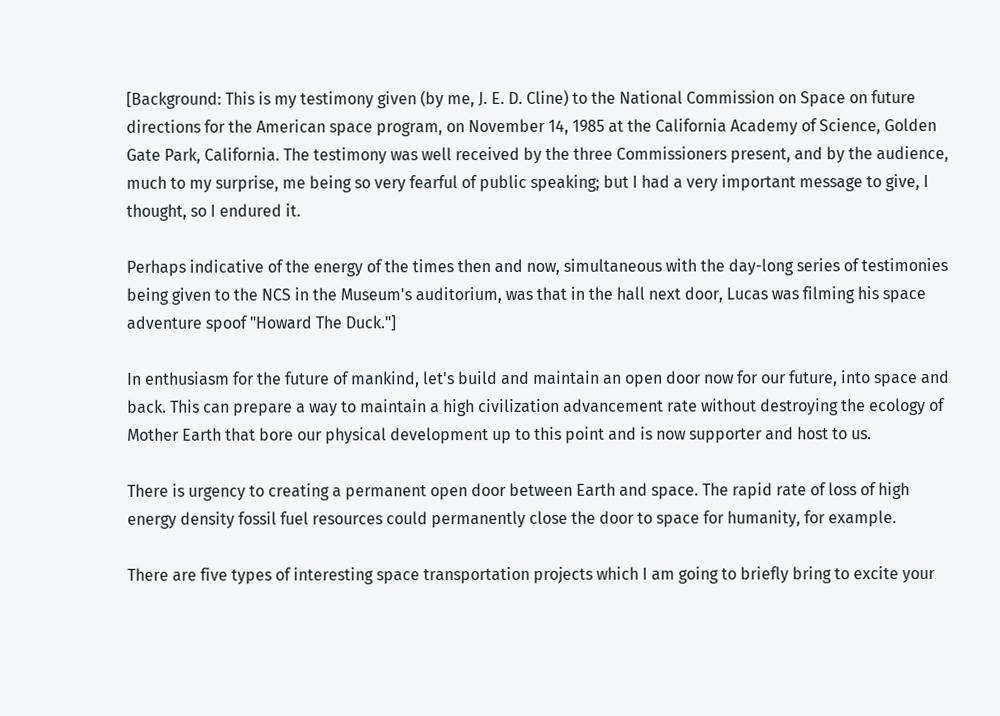[Background: This is my testimony given (by me, J. E. D. Cline) to the National Commission on Space on future directions for the American space program, on November 14, 1985 at the California Academy of Science, Golden Gate Park, California. The testimony was well received by the three Commissioners present, and by the audience, much to my surprise, me being so very fearful of public speaking; but I had a very important message to give, I thought, so I endured it.

Perhaps indicative of the energy of the times then and now, simultaneous with the day-long series of testimonies being given to the NCS in the Museum's auditorium, was that in the hall next door, Lucas was filming his space adventure spoof "Howard The Duck."]

In enthusiasm for the future of mankind, let's build and maintain an open door now for our future, into space and back. This can prepare a way to maintain a high civilization advancement rate without destroying the ecology of Mother Earth that bore our physical development up to this point and is now supporter and host to us.

There is urgency to creating a permanent open door between Earth and space. The rapid rate of loss of high energy density fossil fuel resources could permanently close the door to space for humanity, for example.

There are five types of interesting space transportation projects which I am going to briefly bring to excite your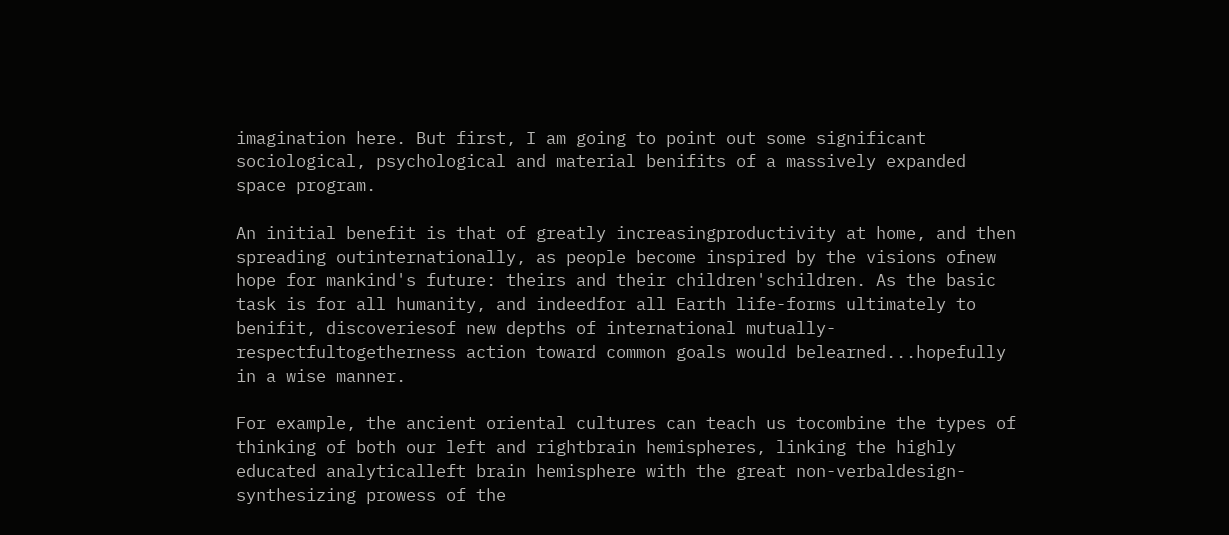imagination here. But first, I am going to point out some significant sociological, psychological and material benifits of a massively expanded space program.

An initial benefit is that of greatly increasingproductivity at home, and then spreading outinternationally, as people become inspired by the visions ofnew hope for mankind's future: theirs and their children'schildren. As the basic task is for all humanity, and indeedfor all Earth life-forms ultimately to benifit, discoveriesof new depths of international mutually-respectfultogetherness action toward common goals would belearned...hopefully in a wise manner.

For example, the ancient oriental cultures can teach us tocombine the types of thinking of both our left and rightbrain hemispheres, linking the highly educated analyticalleft brain hemisphere with the great non-verbaldesign-synthesizing prowess of the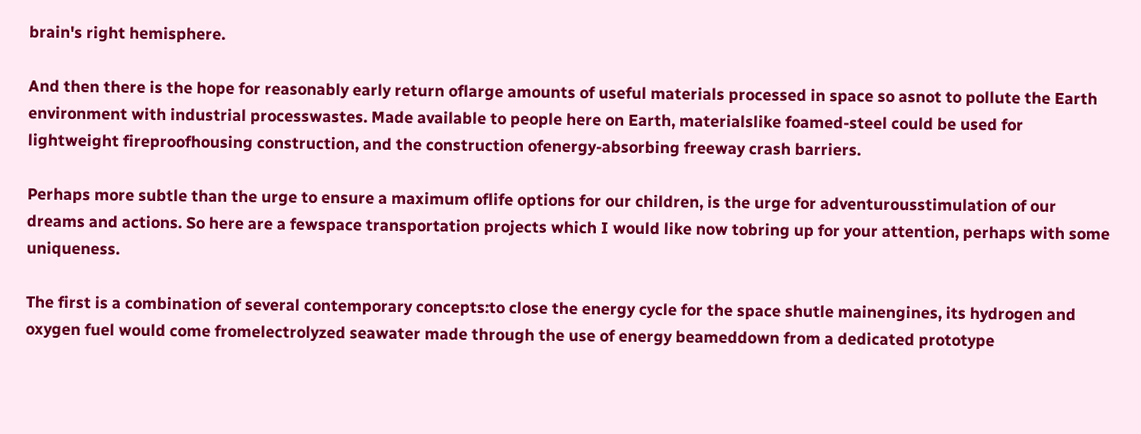brain's right hemisphere.

And then there is the hope for reasonably early return oflarge amounts of useful materials processed in space so asnot to pollute the Earth environment with industrial processwastes. Made available to people here on Earth, materialslike foamed-steel could be used for lightweight fireproofhousing construction, and the construction ofenergy-absorbing freeway crash barriers.

Perhaps more subtle than the urge to ensure a maximum oflife options for our children, is the urge for adventurousstimulation of our dreams and actions. So here are a fewspace transportation projects which I would like now tobring up for your attention, perhaps with some uniqueness.

The first is a combination of several contemporary concepts:to close the energy cycle for the space shutle mainengines, its hydrogen and oxygen fuel would come fromelectrolyzed seawater made through the use of energy beameddown from a dedicated prototype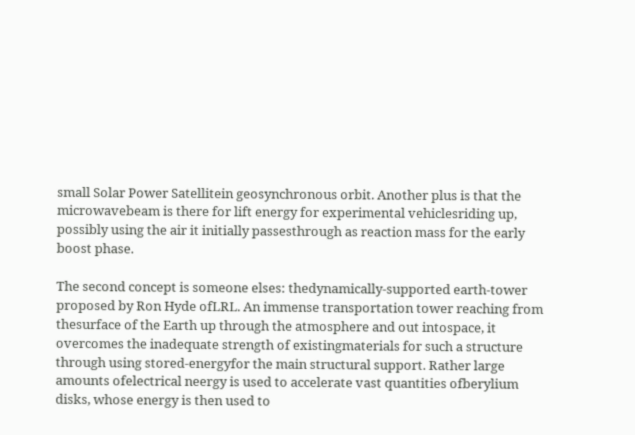small Solar Power Satellitein geosynchronous orbit. Another plus is that the microwavebeam is there for lift energy for experimental vehiclesriding up, possibly using the air it initially passesthrough as reaction mass for the early boost phase.

The second concept is someone elses: thedynamically-supported earth-tower proposed by Ron Hyde ofLRL. An immense transportation tower reaching from thesurface of the Earth up through the atmosphere and out intospace, it overcomes the inadequate strength of existingmaterials for such a structure through using stored-energyfor the main structural support. Rather large amounts ofelectrical neergy is used to accelerate vast quantities ofberylium disks, whose energy is then used to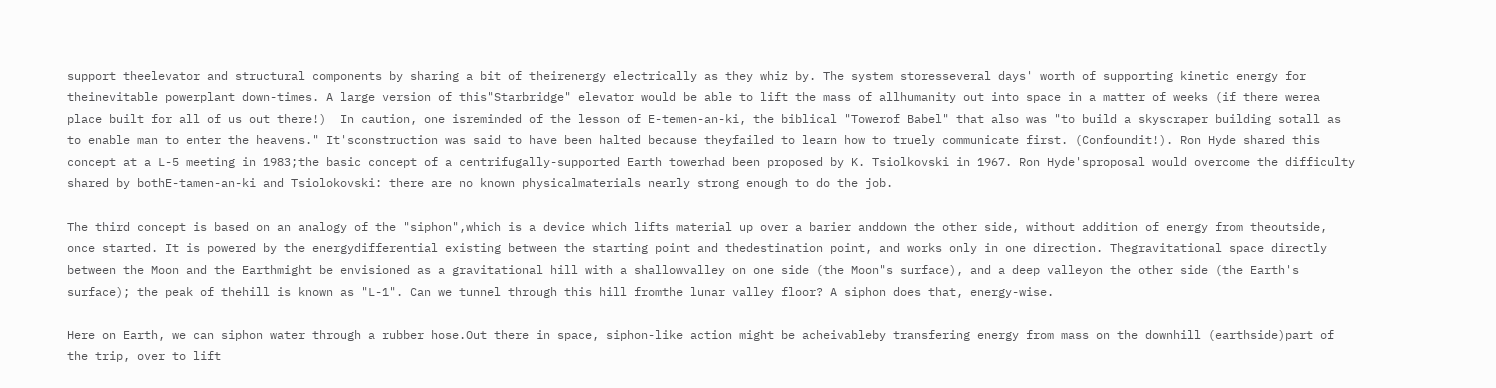support theelevator and structural components by sharing a bit of theirenergy electrically as they whiz by. The system storesseveral days' worth of supporting kinetic energy for theinevitable powerplant down-times. A large version of this"Starbridge" elevator would be able to lift the mass of allhumanity out into space in a matter of weeks (if there werea place built for all of us out there!)  In caution, one isreminded of the lesson of E-temen-an-ki, the biblical "Towerof Babel" that also was "to build a skyscraper building sotall as to enable man to enter the heavens." It'sconstruction was said to have been halted because theyfailed to learn how to truely communicate first. (Confoundit!). Ron Hyde shared this concept at a L-5 meeting in 1983;the basic concept of a centrifugally-supported Earth towerhad been proposed by K. Tsiolkovski in 1967. Ron Hyde'sproposal would overcome the difficulty shared by bothE-tamen-an-ki and Tsiolokovski: there are no known physicalmaterials nearly strong enough to do the job.

The third concept is based on an analogy of the "siphon",which is a device which lifts material up over a barier anddown the other side, without addition of energy from theoutside, once started. It is powered by the energydifferential existing between the starting point and thedestination point, and works only in one direction. Thegravitational space directly between the Moon and the Earthmight be envisioned as a gravitational hill with a shallowvalley on one side (the Moon"s surface), and a deep valleyon the other side (the Earth's surface); the peak of thehill is known as "L-1". Can we tunnel through this hill fromthe lunar valley floor? A siphon does that, energy-wise.

Here on Earth, we can siphon water through a rubber hose.Out there in space, siphon-like action might be acheivableby transfering energy from mass on the downhill (earthside)part of the trip, over to lift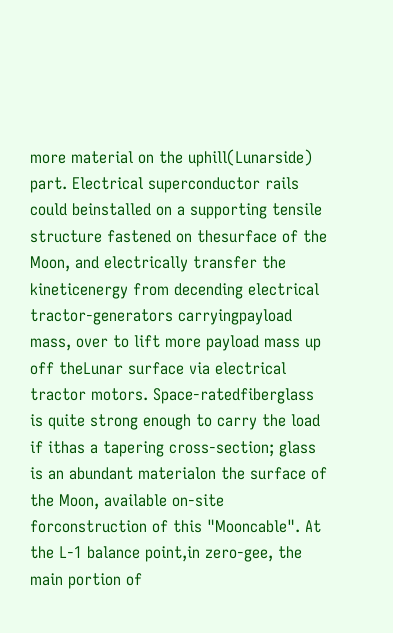more material on the uphill(Lunarside) part. Electrical superconductor rails could beinstalled on a supporting tensile structure fastened on thesurface of the Moon, and electrically transfer the kineticenergy from decending electrical tractor-generators carryingpayload mass, over to lift more payload mass up off theLunar surface via electrical tractor motors. Space-ratedfiberglass is quite strong enough to carry the load if ithas a tapering cross-section; glass is an abundant materialon the surface of the Moon, available on-site forconstruction of this "Mooncable". At the L-1 balance point,in zero-gee, the main portion of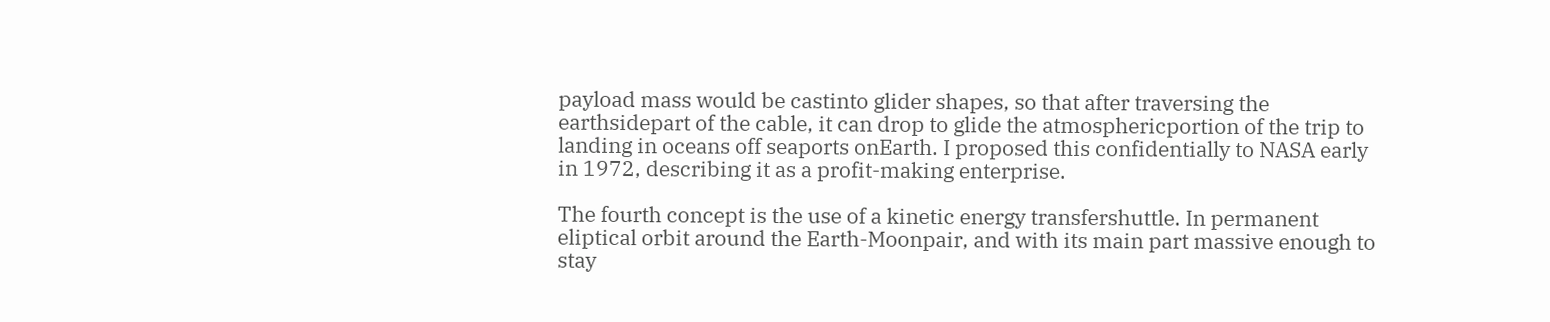payload mass would be castinto glider shapes, so that after traversing the earthsidepart of the cable, it can drop to glide the atmosphericportion of the trip to landing in oceans off seaports onEarth. I proposed this confidentially to NASA early in 1972, describing it as a profit-making enterprise.

The fourth concept is the use of a kinetic energy transfershuttle. In permanent eliptical orbit around the Earth-Moonpair, and with its main part massive enough to stay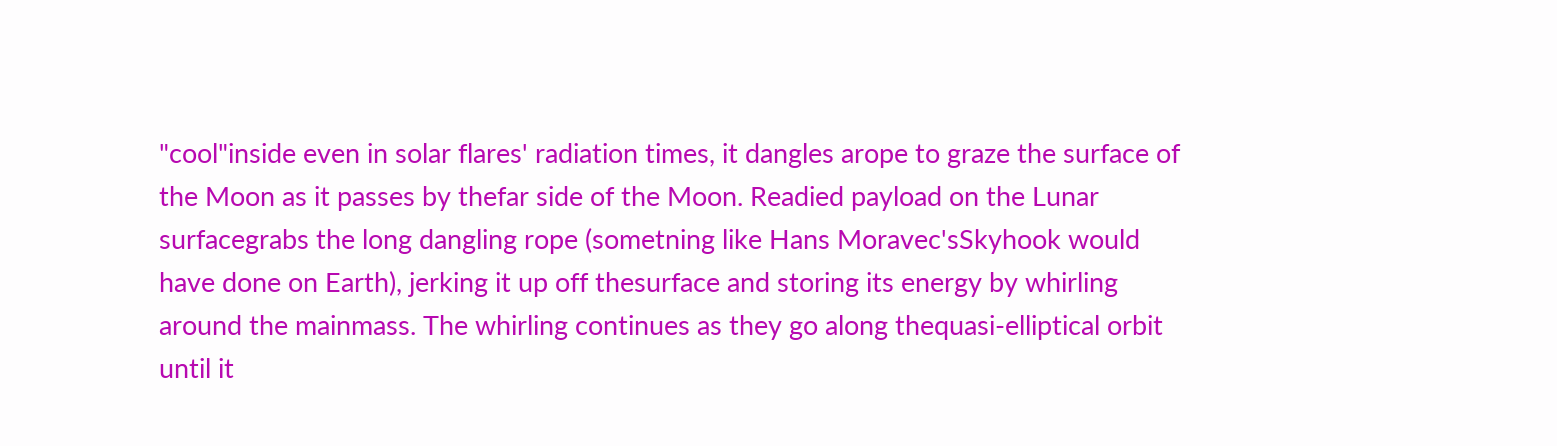"cool"inside even in solar flares' radiation times, it dangles arope to graze the surface of the Moon as it passes by thefar side of the Moon. Readied payload on the Lunar surfacegrabs the long dangling rope (sometning like Hans Moravec'sSkyhook would have done on Earth), jerking it up off thesurface and storing its energy by whirling around the mainmass. The whirling continues as they go along thequasi-elliptical orbit until it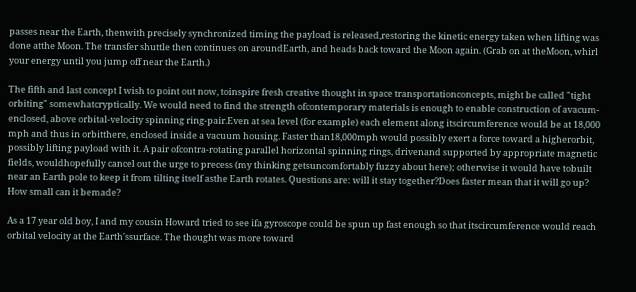passes near the Earth, thenwith precisely synchronized timing the payload is released,restoring the kinetic energy taken when lifting was done atthe Moon. The transfer shuttle then continues on aroundEarth, and heads back toward the Moon again. (Grab on at theMoon, whirl your energy until you jump off near the Earth.)

The fifth and last concept I wish to point out now, toinspire fresh creative thought in space transportationconcepts, might be called "tight orbiting" somewhatcryptically. We would need to find the strength ofcontemporary materials is enough to enable construction of avacum-enclosed, above orbital-velocity spinning ring-pair.Even at sea level (for example) each element along itscircumference would be at 18,000 mph and thus in orbitthere, enclosed inside a vacuum housing. Faster than18,000mph would possibly exert a force toward a higherorbit, possibly lifting payload with it. A pair ofcontra-rotating parallel horizontal spinning rings, drivenand supported by appropriate magnetic fields, wouldhopefully cancel out the urge to precess (my thinking getsuncomfortably fuzzy about here); otherwise it would have tobuilt near an Earth pole to keep it from tilting itself asthe Earth rotates. Questions are: will it stay together?Does faster mean that it will go up? How small can it bemade?

As a 17 year old boy, I and my cousin Howard tried to see ifa gyroscope could be spun up fast enough so that itscircumference would reach orbital velocity at the Earth'ssurface. The thought was more toward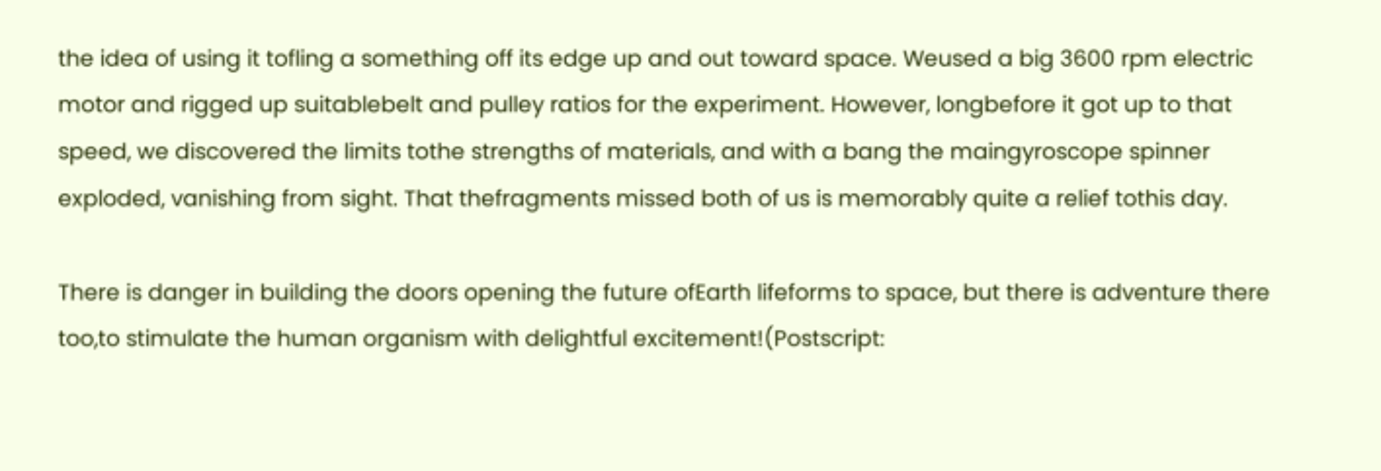the idea of using it tofling a something off its edge up and out toward space. Weused a big 3600 rpm electric motor and rigged up suitablebelt and pulley ratios for the experiment. However, longbefore it got up to that speed, we discovered the limits tothe strengths of materials, and with a bang the maingyroscope spinner exploded, vanishing from sight. That thefragments missed both of us is memorably quite a relief tothis day.

There is danger in building the doors opening the future ofEarth lifeforms to space, but there is adventure there too,to stimulate the human organism with delightful excitement!(Postscript: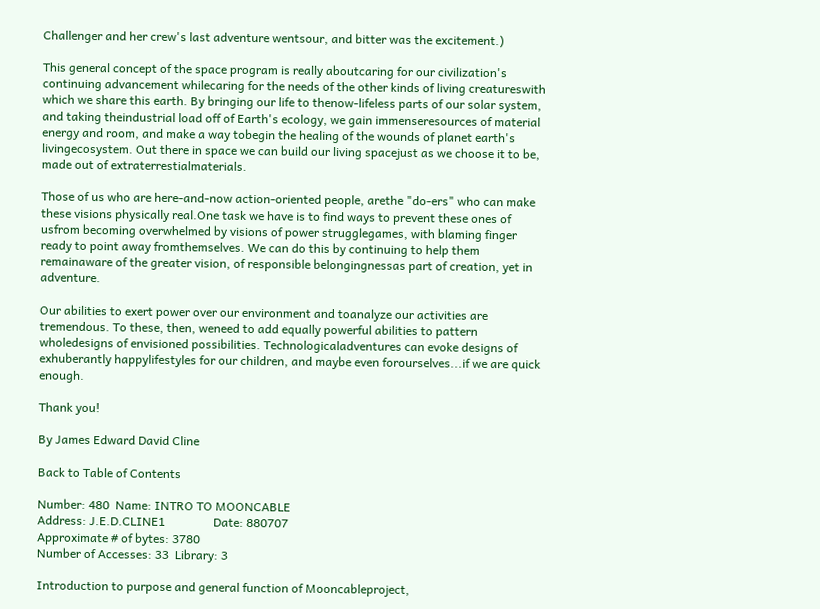Challenger and her crew's last adventure wentsour, and bitter was the excitement.)

This general concept of the space program is really aboutcaring for our civilization's continuing advancement whilecaring for the needs of the other kinds of living creatureswith which we share this earth. By bringing our life to thenow-lifeless parts of our solar system, and taking theindustrial load off of Earth's ecology, we gain immenseresources of material energy and room, and make a way tobegin the healing of the wounds of planet earth's livingecosystem. Out there in space we can build our living spacejust as we choose it to be, made out of extraterrestialmaterials.

Those of us who are here-and-now action-oriented people, arethe "do-ers" who can make these visions physically real.One task we have is to find ways to prevent these ones of usfrom becoming overwhelmed by visions of power strugglegames, with blaming finger ready to point away fromthemselves. We can do this by continuing to help them remainaware of the greater vision, of responsible belongingnessas part of creation, yet in adventure.

Our abilities to exert power over our environment and toanalyze our activities are tremendous. To these, then, weneed to add equally powerful abilities to pattern wholedesigns of envisioned possibilities. Technologicaladventures can evoke designs of exhuberantly happylifestyles for our children, and maybe even forourselves...if we are quick enough.

Thank you!

By James Edward David Cline

Back to Table of Contents

Number: 480  Name: INTRO TO MOONCABLE
Address: J.E.D.CLINE1                Date: 880707
Approximate # of bytes: 3780
Number of Accesses: 33  Library: 3

Introduction to purpose and general function of Mooncableproject,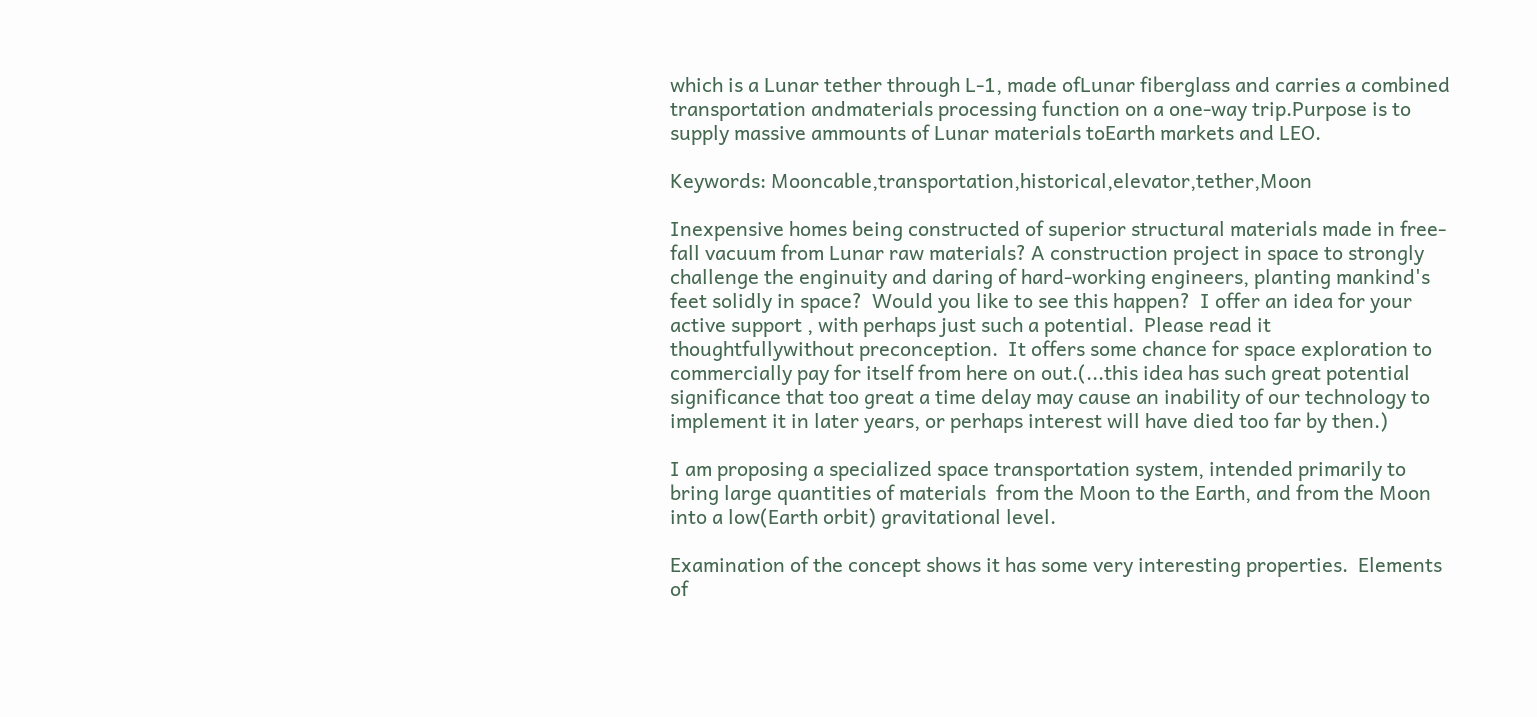which is a Lunar tether through L-1, made ofLunar fiberglass and carries a combined transportation andmaterials processing function on a one-way trip.Purpose is to supply massive ammounts of Lunar materials toEarth markets and LEO.

Keywords: Mooncable,transportation,historical,elevator,tether,Moon

Inexpensive homes being constructed of superior structural materials made in free-fall vacuum from Lunar raw materials? A construction project in space to strongly challenge the enginuity and daring of hard-working engineers, planting mankind's feet solidly in space?  Would you like to see this happen?  I offer an idea for your active support , with perhaps just such a potential.  Please read it thoughtfullywithout preconception.  It offers some chance for space exploration to commercially pay for itself from here on out.(...this idea has such great potential significance that too great a time delay may cause an inability of our technology to implement it in later years, or perhaps interest will have died too far by then.)

I am proposing a specialized space transportation system, intended primarily to bring large quantities of materials  from the Moon to the Earth, and from the Moon into a low(Earth orbit) gravitational level.

Examination of the concept shows it has some very interesting properties.  Elements of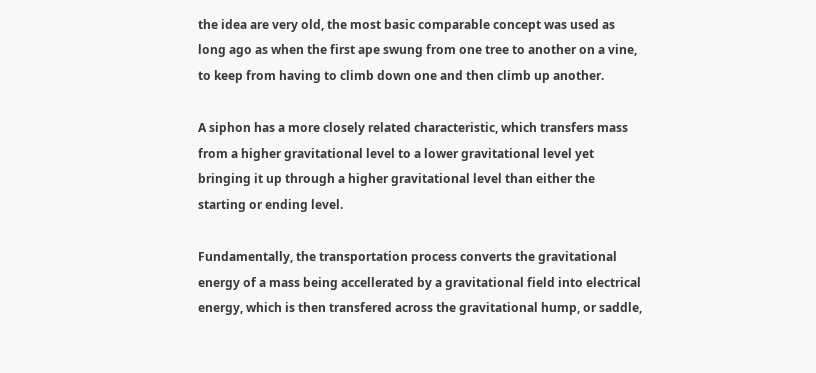the idea are very old, the most basic comparable concept was used as long ago as when the first ape swung from one tree to another on a vine, to keep from having to climb down one and then climb up another.

A siphon has a more closely related characteristic, which transfers mass from a higher gravitational level to a lower gravitational level yet bringing it up through a higher gravitational level than either the starting or ending level.

Fundamentally, the transportation process converts the gravitational energy of a mass being accellerated by a gravitational field into electrical energy, which is then transfered across the gravitational hump, or saddle,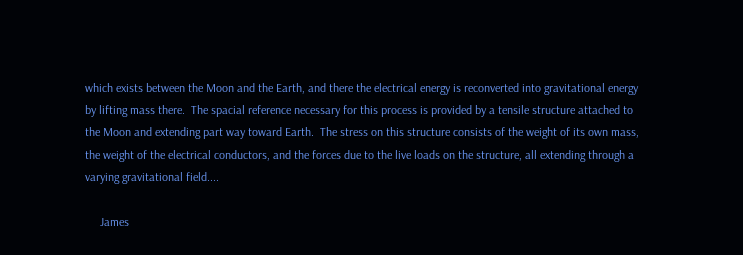which exists between the Moon and the Earth, and there the electrical energy is reconverted into gravitational energy by lifting mass there.  The spacial reference necessary for this process is provided by a tensile structure attached to the Moon and extending part way toward Earth.  The stress on this structure consists of the weight of its own mass, the weight of the electrical conductors, and the forces due to the live loads on the structure, all extending through a varying gravitational field....

     James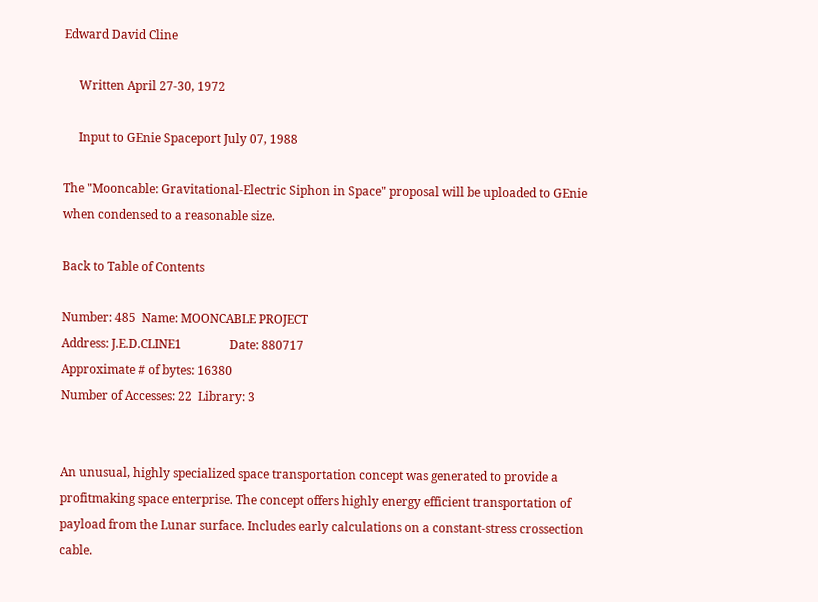Edward David Cline

     Written April 27-30, 1972

     Input to GEnie Spaceport July 07, 1988

The "Mooncable: Gravitational-Electric Siphon in Space" proposal will be uploaded to GEnie when condensed to a reasonable size.

Back to Table of Contents

Number: 485  Name: MOONCABLE PROJECT
Address: J.E.D.CLINE1                Date: 880717
Approximate # of bytes: 16380
Number of Accesses: 22  Library: 3


An unusual, highly specialized space transportation concept was generated to provide a profitmaking space enterprise. The concept offers highly energy efficient transportation of payload from the Lunar surface. Includes early calculations on a constant-stress crossection cable.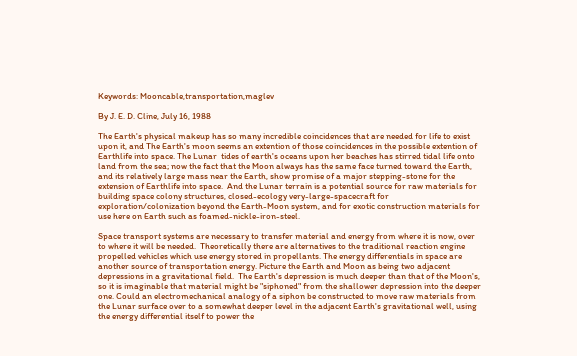Keywords: Mooncable,transportation,maglev

By J. E. D. Cline, July 16, 1988

The Earth's physical makeup has so many incredible coincidences that are needed for life to exist upon it, and The Earth's moon seems an extention of those coincidences in the possible extention of Earthlife into space. The Lunar  tides of earth's oceans upon her beaches has stirred tidal life onto land from the sea; now the fact that the Moon always has the same face turned toward the Earth, and its relatively large mass near the Earth, show promise of a major stepping-stone for the extension of Earthlife into space.  And the Lunar terrain is a potential source for raw materials for building space colony structures, closed-ecology very-large-spacecraft for exploration/colonization beyond the Earth-Moon system, and for exotic construction materials for use here on Earth such as foamed-nickle-iron-steel.

Space transport systems are necessary to transfer material and energy from where it is now, over to where it will be needed.  Theoretically there are alternatives to the traditional reaction engine propelled vehicles which use energy stored in propellants. The energy differentials in space are another source of transportation energy. Picture the Earth and Moon as being two adjacent depressions in a gravitational field.  The Earth's depression is much deeper than that of the Moon's, so it is imaginable that material might be "siphoned" from the shallower depression into the deeper one. Could an electromechanical analogy of a siphon be constructed to move raw materials from the Lunar surface over to a somewhat deeper level in the adjacent Earth's gravitational well, using the energy differential itself to power the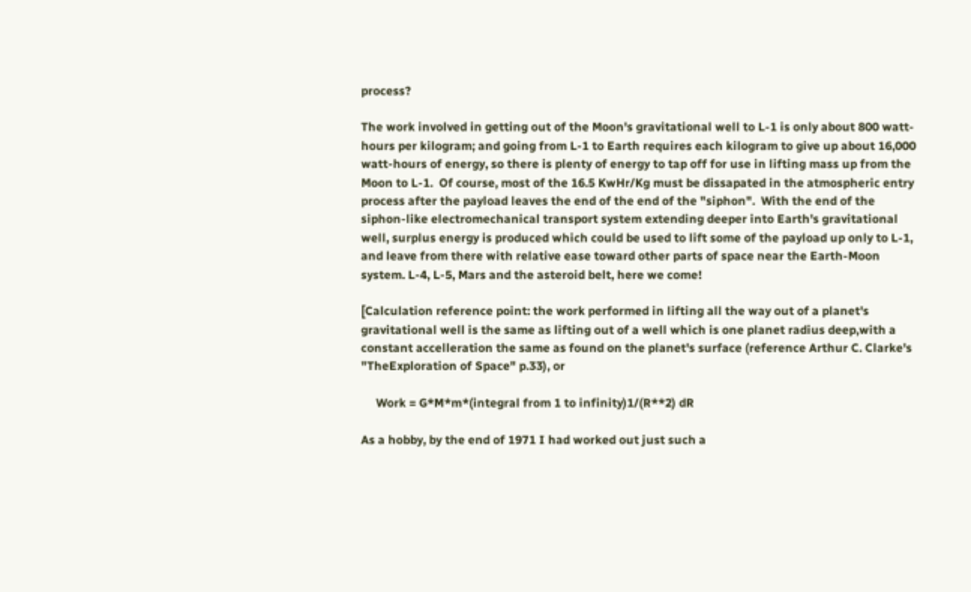process?

The work involved in getting out of the Moon's gravitational well to L-1 is only about 800 watt-hours per kilogram; and going from L-1 to Earth requires each kilogram to give up about 16,000 watt-hours of energy, so there is plenty of energy to tap off for use in lifting mass up from the Moon to L-1.  Of course, most of the 16.5 KwHr/Kg must be dissapated in the atmospheric entry process after the payload leaves the end of the end of the "siphon".  With the end of the siphon-like electromechanical transport system extending deeper into Earth's gravitational well, surplus energy is produced which could be used to lift some of the payload up only to L-1, and leave from there with relative ease toward other parts of space near the Earth-Moon system. L-4, L-5, Mars and the asteroid belt, here we come!

[Calculation reference point: the work performed in lifting all the way out of a planet's gravitational well is the same as lifting out of a well which is one planet radius deep,with a constant accelleration the same as found on the planet's surface (reference Arthur C. Clarke's "TheExploration of Space" p.33), or

     Work = G*M*m*(integral from 1 to infinity)1/(R**2) dR

As a hobby, by the end of 1971 I had worked out just such a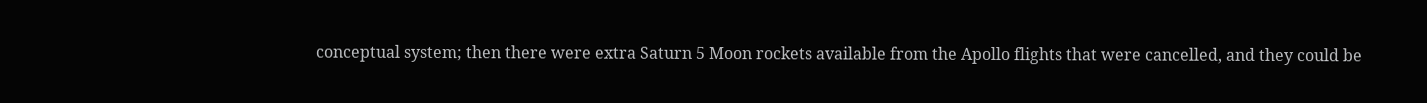conceptual system; then there were extra Saturn 5 Moon rockets available from the Apollo flights that were cancelled, and they could be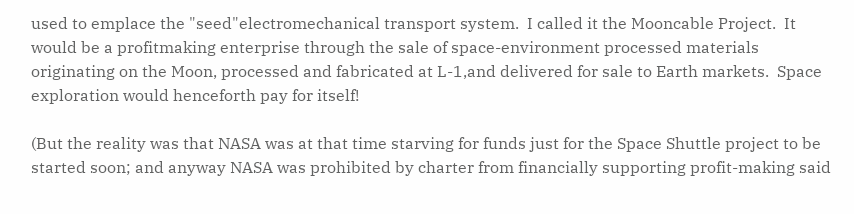used to emplace the "seed"electromechanical transport system.  I called it the Mooncable Project.  It would be a profitmaking enterprise through the sale of space-environment processed materials originating on the Moon, processed and fabricated at L-1,and delivered for sale to Earth markets.  Space exploration would henceforth pay for itself!

(But the reality was that NASA was at that time starving for funds just for the Space Shuttle project to be started soon; and anyway NASA was prohibited by charter from financially supporting profit-making said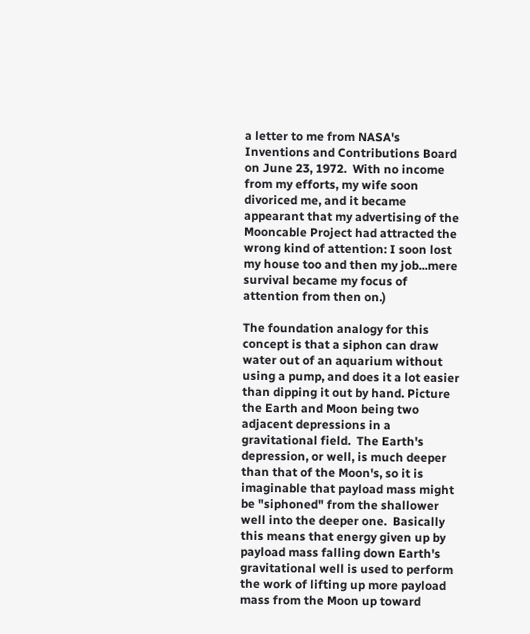a letter to me from NASA's Inventions and Contributions Board on June 23, 1972.  With no income from my efforts, my wife soon divoriced me, and it became appearant that my advertising of the Mooncable Project had attracted the wrong kind of attention: I soon lost my house too and then my job...mere survival became my focus of attention from then on.)

The foundation analogy for this concept is that a siphon can draw water out of an aquarium without using a pump, and does it a lot easier than dipping it out by hand. Picture the Earth and Moon being two adjacent depressions in a gravitational field.  The Earth's depression, or well, is much deeper than that of the Moon's, so it is imaginable that payload mass might be "siphoned" from the shallower well into the deeper one.  Basically this means that energy given up by payload mass falling down Earth's gravitational well is used to perform the work of lifting up more payload mass from the Moon up toward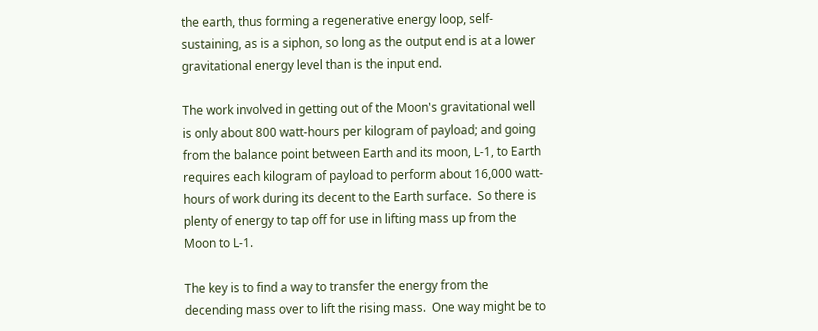the earth, thus forming a regenerative energy loop, self-sustaining, as is a siphon, so long as the output end is at a lower gravitational energy level than is the input end.

The work involved in getting out of the Moon's gravitational well is only about 800 watt-hours per kilogram of payload; and going from the balance point between Earth and its moon, L-1, to Earth requires each kilogram of payload to perform about 16,000 watt-hours of work during its decent to the Earth surface.  So there is plenty of energy to tap off for use in lifting mass up from the Moon to L-1.

The key is to find a way to transfer the energy from the decending mass over to lift the rising mass.  One way might be to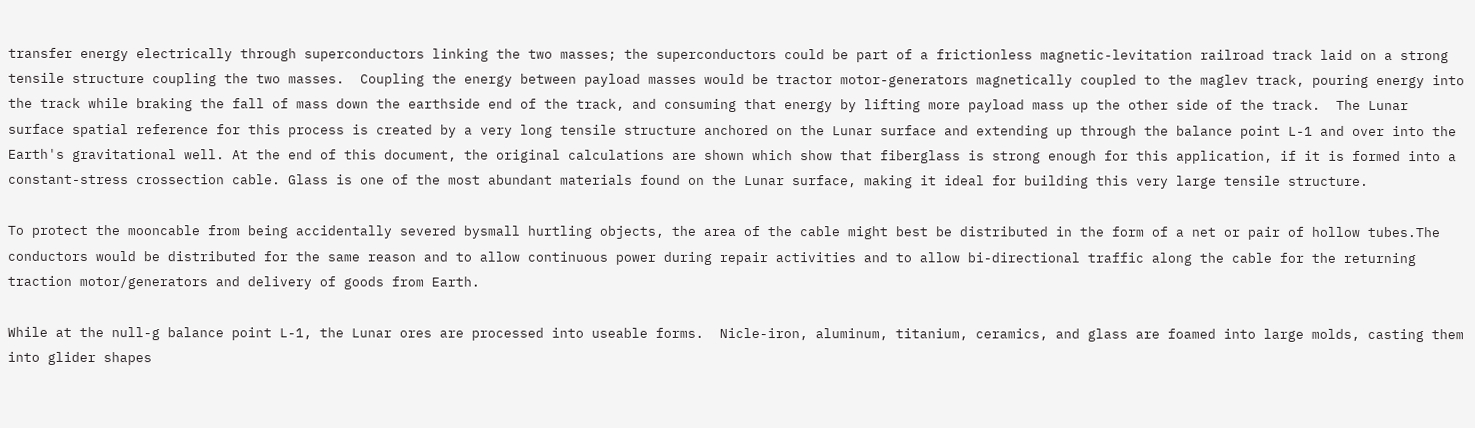transfer energy electrically through superconductors linking the two masses; the superconductors could be part of a frictionless magnetic-levitation railroad track laid on a strong tensile structure coupling the two masses.  Coupling the energy between payload masses would be tractor motor-generators magnetically coupled to the maglev track, pouring energy into the track while braking the fall of mass down the earthside end of the track, and consuming that energy by lifting more payload mass up the other side of the track.  The Lunar surface spatial reference for this process is created by a very long tensile structure anchored on the Lunar surface and extending up through the balance point L-1 and over into the Earth's gravitational well. At the end of this document, the original calculations are shown which show that fiberglass is strong enough for this application, if it is formed into a constant-stress crossection cable. Glass is one of the most abundant materials found on the Lunar surface, making it ideal for building this very large tensile structure.

To protect the mooncable from being accidentally severed bysmall hurtling objects, the area of the cable might best be distributed in the form of a net or pair of hollow tubes.The conductors would be distributed for the same reason and to allow continuous power during repair activities and to allow bi-directional traffic along the cable for the returning traction motor/generators and delivery of goods from Earth.

While at the null-g balance point L-1, the Lunar ores are processed into useable forms.  Nicle-iron, aluminum, titanium, ceramics, and glass are foamed into large molds, casting them into glider shapes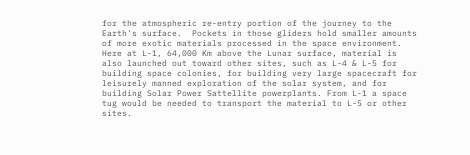for the atmospheric re-entry portion of the journey to the Earth's surface.  Pockets in those gliders hold smaller amounts of more exotic materials processed in the space environment.  Here at L-1, 64,000 Km above the Lunar surface, material is also launched out toward other sites, such as L-4 & L-5 for building space colonies, for building very large spacecraft for leisurely manned exploration of the solar system, and for building Solar Power Sattellite powerplants. From L-1 a space tug would be needed to transport the material to L-5 or other sites.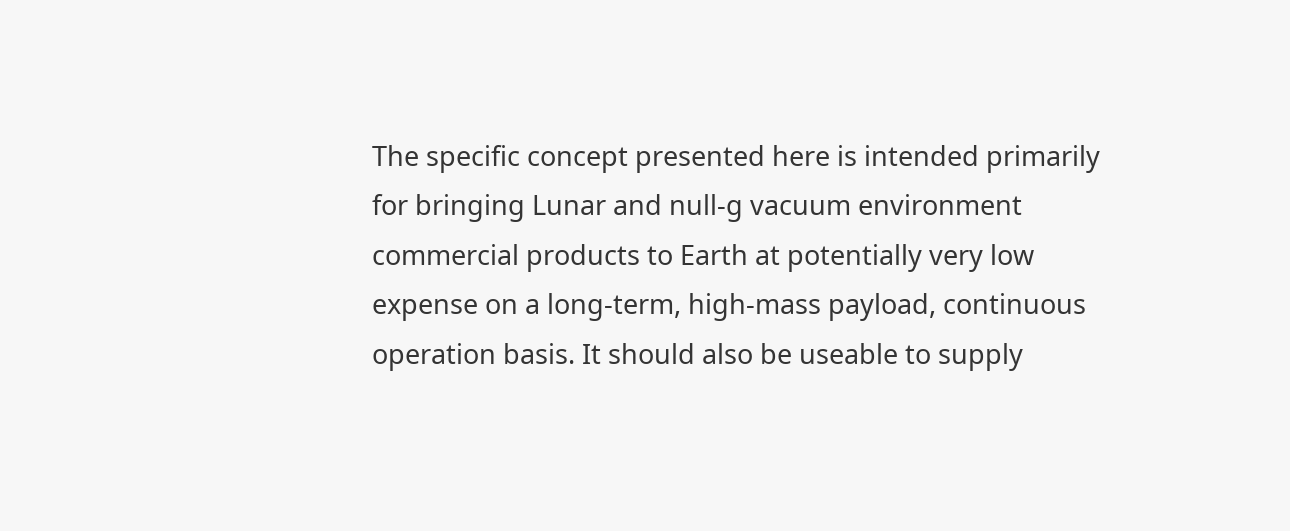The specific concept presented here is intended primarily for bringing Lunar and null-g vacuum environment commercial products to Earth at potentially very low expense on a long-term, high-mass payload, continuous operation basis. It should also be useable to supply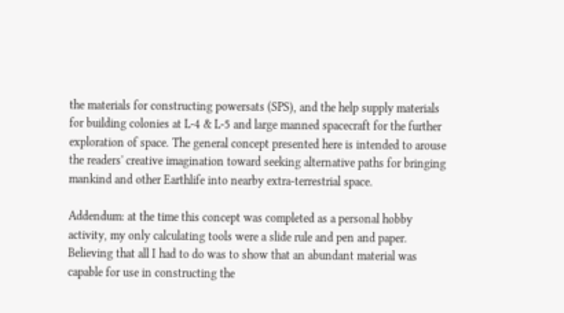the materials for constructing powersats (SPS), and the help supply materials for building colonies at L-4 & L-5 and large manned spacecraft for the further exploration of space. The general concept presented here is intended to arouse the readers' creative imagination toward seeking alternative paths for bringing mankind and other Earthlife into nearby extra-terrestrial space.

Addendum: at the time this concept was completed as a personal hobby activity, my only calculating tools were a slide rule and pen and paper.  Believing that all I had to do was to show that an abundant material was capable for use in constructing the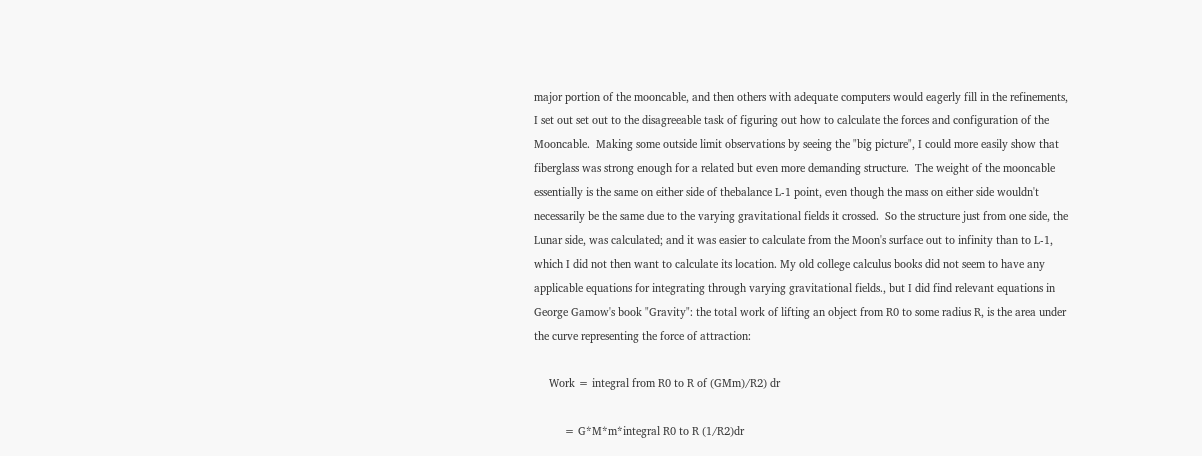major portion of the mooncable, and then others with adequate computers would eagerly fill in the refinements, I set out set out to the disagreeable task of figuring out how to calculate the forces and configuration of the Mooncable.  Making some outside limit observations by seeing the "big picture", I could more easily show that fiberglass was strong enough for a related but even more demanding structure.  The weight of the mooncable essentially is the same on either side of thebalance L-1 point, even though the mass on either side wouldn't necessarily be the same due to the varying gravitational fields it crossed.  So the structure just from one side, the Lunar side, was calculated; and it was easier to calculate from the Moon's surface out to infinity than to L-1, which I did not then want to calculate its location. My old college calculus books did not seem to have any applicable equations for integrating through varying gravitational fields., but I did find relevant equations in George Gamow's book "Gravity": the total work of lifting an object from R0 to some radius R, is the area under the curve representing the force of attraction:

     Work = integral from R0 to R of (GMm)/R2) dr

          = G*M*m*integral R0 to R (1/R2)dr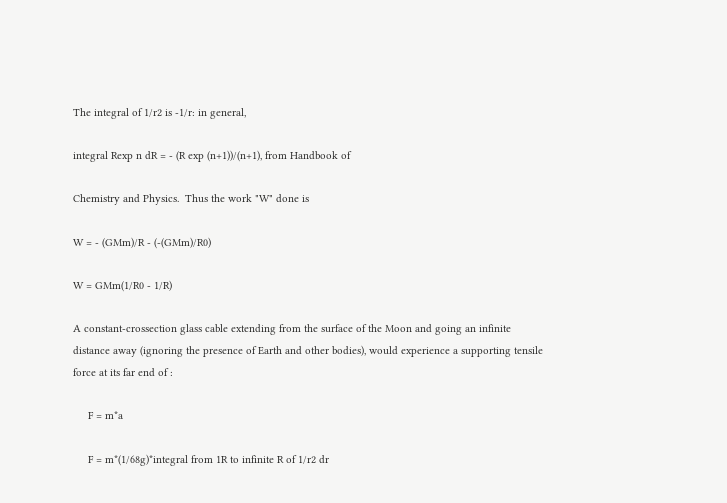The integral of 1/r2 is -1/r: in general,

integral Rexp n dR = - (R exp (n+1))/(n+1), from Handbook of

Chemistry and Physics.  Thus the work "W" done is

W = - (GMm)/R - (-(GMm)/R0)

W = GMm(1/R0 - 1/R)

A constant-crossection glass cable extending from the surface of the Moon and going an infinite distance away (ignoring the presence of Earth and other bodies), would experience a supporting tensile force at its far end of :

     F = m*a

     F = m*(1/68g)*integral from 1R to infinite R of 1/r2 dr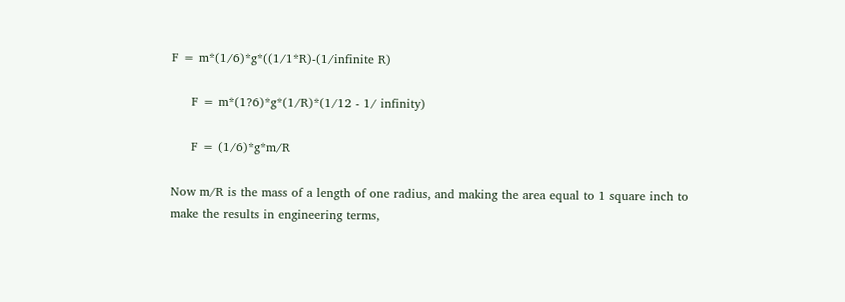F = m*(1/6)*g*((1/1*R)-(1/infinite R)

     F = m*(1?6)*g*(1/R)*(1/12 - 1/ infinity)

     F = (1/6)*g*m/R

Now m/R is the mass of a length of one radius, and making the area equal to 1 square inch to make the results in engineering terms,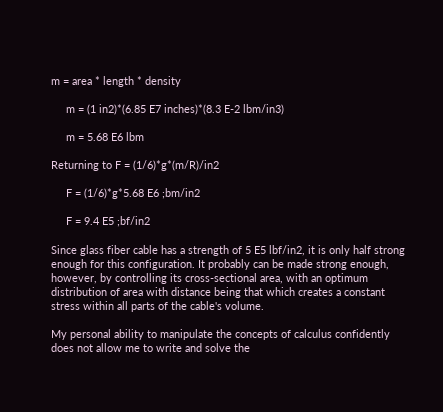m = area * length * density

     m = (1 in2)*(6.85 E7 inches)*(8.3 E-2 lbm/in3)

     m = 5.68 E6 lbm

Returning to F = (1/6)*g*(m/R)/in2

     F = (1/6)*g*5.68 E6 ;bm/in2

     F = 9.4 E5 ;bf/in2

Since glass fiber cable has a strength of 5 E5 lbf/in2, it is only half strong enough for this configuration. It probably can be made strong enough, however, by controlling its cross-sectional area, with an optimum distribution of area with distance being that which creates a constant stress within all parts of the cable's volume.

My personal ability to manipulate the concepts of calculus confidently does not allow me to write and solve the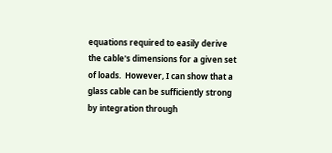equations required to easily derive the cable's dimensions for a given set of loads.  However, I can show that a glass cable can be sufficiently strong by integration through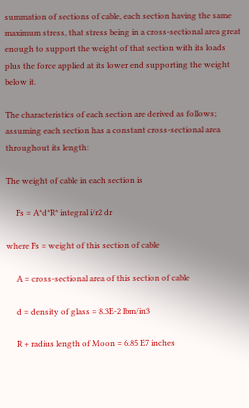summation of sections of cable, each section having the same maximum stress, that stress being in a cross-sectional area great enough to support the weight of that section with its loads plus the force applied at its lower end supporting the weight below it.

The characteristics of each section are derived as follows; assuming each section has a constant cross-sectional area throughout its length:

The weight of cable in each section is

     Fs = A*d*R* integral i/r2 dr

where Fs = weight of this section of cable

     A = cross-sectional area of this section of cable

     d = density of glass = 8.3E-2 lbm/in3

     R + radius length of Moon = 6.85 E7 inches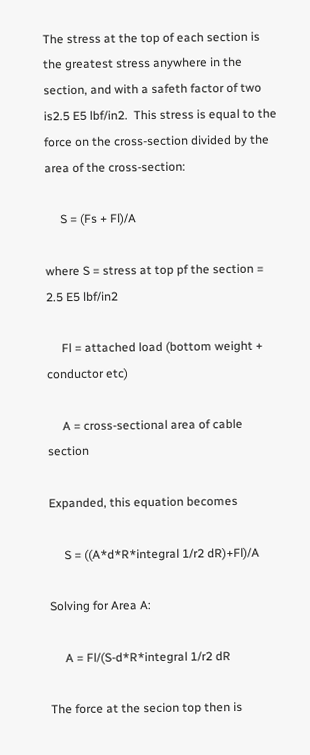The stress at the top of each section is the greatest stress anywhere in the section, and with a safeth factor of two is2.5 E5 lbf/in2.  This stress is equal to the force on the cross-section divided by the area of the cross-section:

     S = (Fs + Fl)/A

where S = stress at top pf the section = 2.5 E5 lbf/in2

     Fl = attached load (bottom weight + conductor etc)

     A = cross-sectional area of cable section

Expanded, this equation becomes

     S = ((A*d*R*integral 1/r2 dR)+Fl)/A

Solving for Area A:

     A = Fl/(S-d*R*integral 1/r2 dR

The force at the secion top then is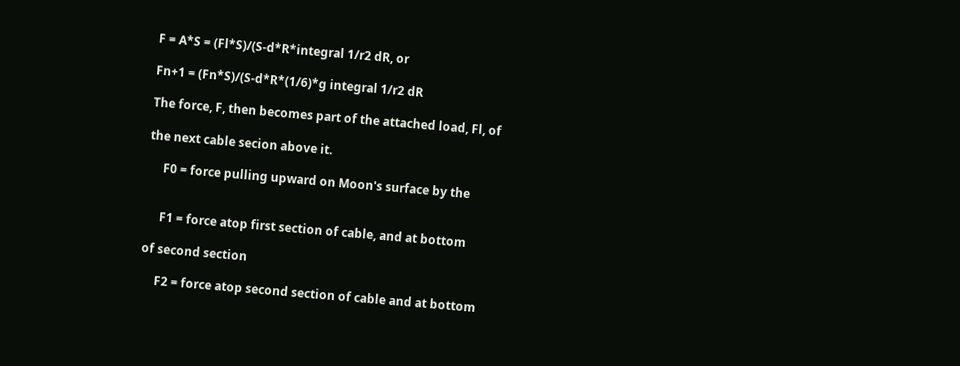F = A*S = (Fl*S)/(S-d*R*integral 1/r2 dR, or

Fn+1 = (Fn*S)/(S-d*R*(1/6)*g integral 1/r2 dR

The force, F, then becomes part of the attached load, Fl, of

the next cable secion above it.

     F0 = force pulling upward on Moon's surface by the


     F1 = force atop first section of cable, and at bottom

of second section

     F2 = force atop second section of cable and at bottom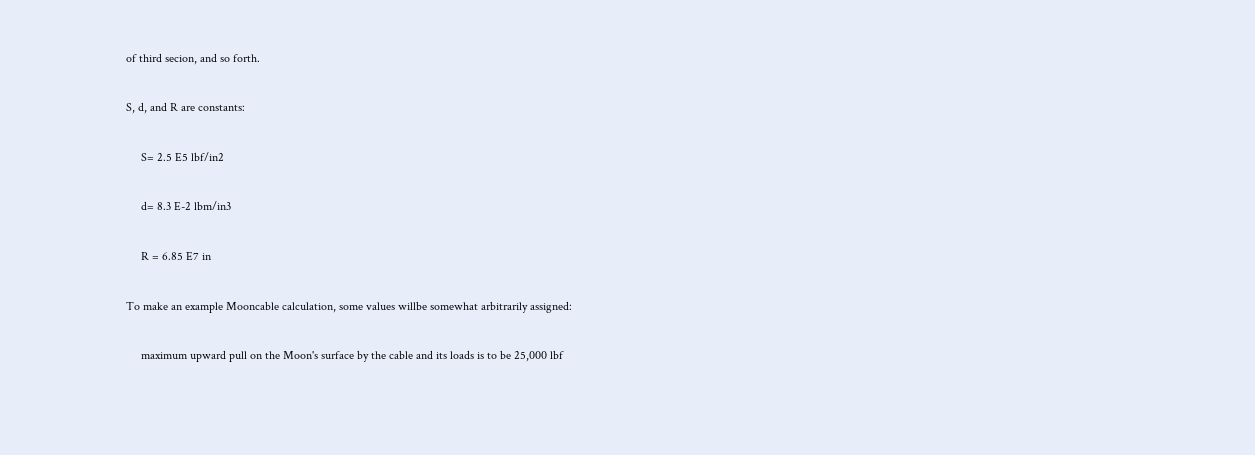of third secion, and so forth.

S, d, and R are constants:

     S= 2.5 E5 lbf/in2

     d= 8.3 E-2 lbm/in3

     R = 6.85 E7 in

To make an example Mooncable calculation, some values willbe somewhat arbitrarily assigned:

     maximum upward pull on the Moon's surface by the cable and its loads is to be 25,000 lbf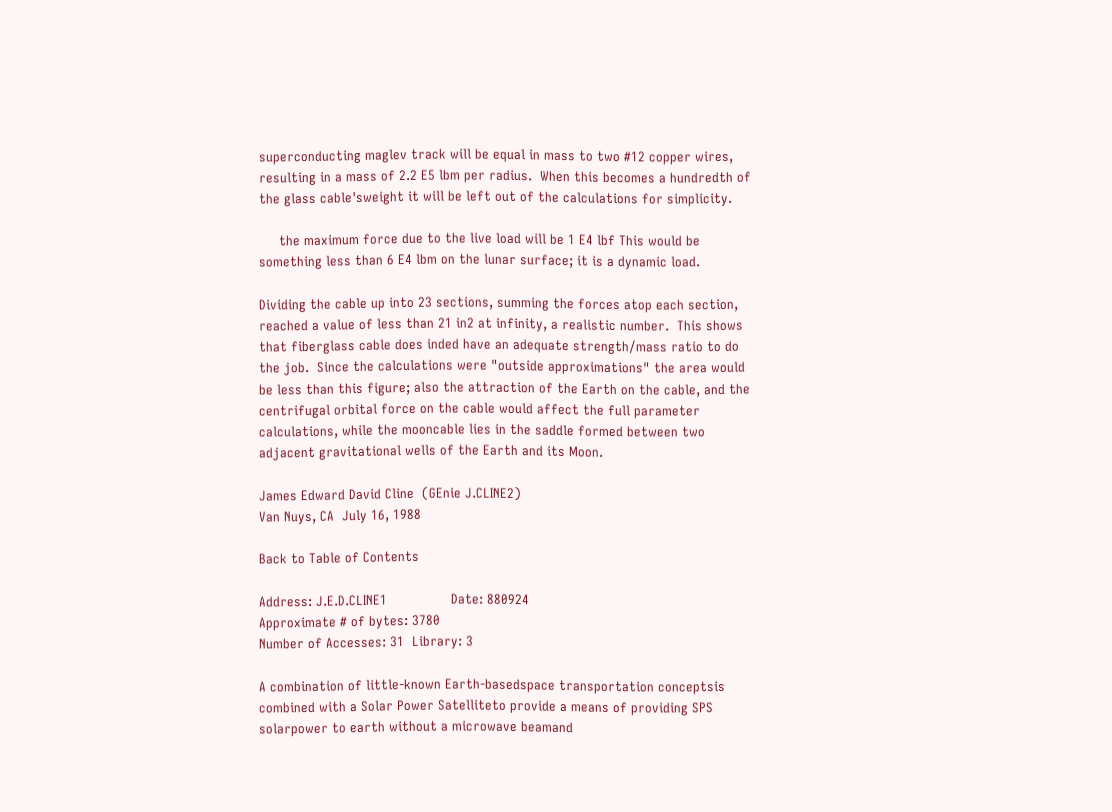superconducting maglev track will be equal in mass to two #12 copper wires, resulting in a mass of 2.2 E5 lbm per radius.  When this becomes a hundredth of the glass cable'sweight it will be left out of the calculations for simplicity.

     the maximum force due to the live load will be 1 E4 lbf This would be something less than 6 E4 lbm on the lunar surface; it is a dynamic load.

Dividing the cable up into 23 sections, summing the forces atop each section, reached a value of less than 21 in2 at infinity, a realistic number.  This shows that fiberglass cable does inded have an adequate strength/mass ratio to do the job.  Since the calculations were "outside approximations" the area would be less than this figure; also the attraction of the Earth on the cable, and the centrifugal orbital force on the cable would affect the full parameter calculations, while the mooncable lies in the saddle formed between two adjacent gravitational wells of the Earth and its Moon.

James Edward David Cline  (GEnie J.CLINE2)
Van Nuys, CA  July 16, 1988

Back to Table of Contents

Address: J.E.D.CLINE1                Date: 880924
Approximate # of bytes: 3780
Number of Accesses: 31  Library: 3

A combination of little-known Earth-basedspace transportation conceptsis combined with a Solar Power Satelliteto provide a means of providing SPS solarpower to earth without a microwave beamand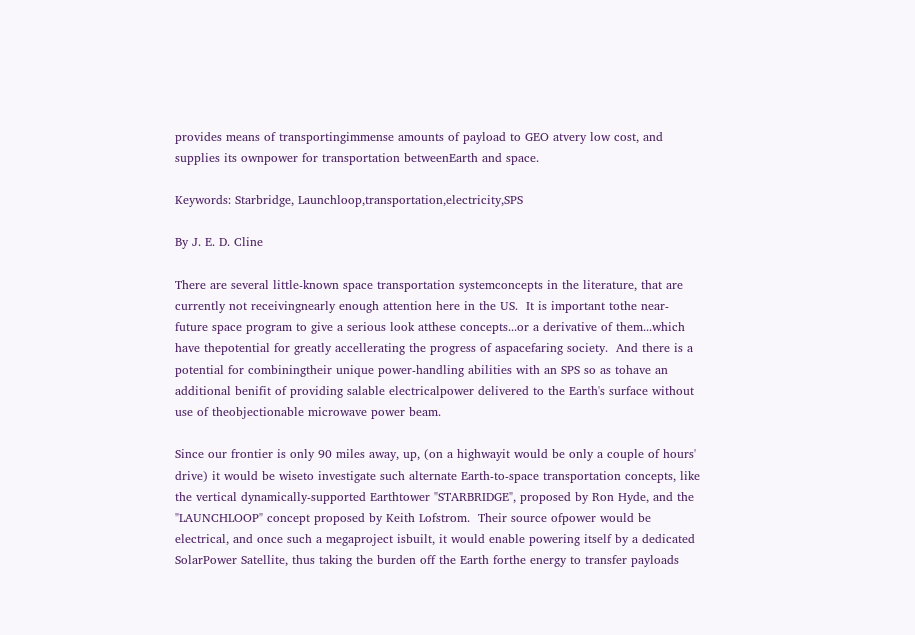provides means of transportingimmense amounts of payload to GEO atvery low cost, and supplies its ownpower for transportation betweenEarth and space.

Keywords: Starbridge, Launchloop,transportation,electricity,SPS

By J. E. D. Cline

There are several little-known space transportation systemconcepts in the literature, that are currently not receivingnearly enough attention here in the US.  It is important tothe near-future space program to give a serious look atthese concepts...or a derivative of them...which have thepotential for greatly accellerating the progress of aspacefaring society.  And there is a potential for combiningtheir unique power-handling abilities with an SPS so as tohave an additional benifit of providing salable electricalpower delivered to the Earth's surface without use of theobjectionable microwave power beam.

Since our frontier is only 90 miles away, up, (on a highwayit would be only a couple of hours' drive) it would be wiseto investigate such alternate Earth-to-space transportation concepts, like the vertical dynamically-supported Earthtower "STARBRIDGE", proposed by Ron Hyde, and the "LAUNCHLOOP" concept proposed by Keith Lofstrom.  Their source ofpower would be electrical, and once such a megaproject isbuilt, it would enable powering itself by a dedicated SolarPower Satellite, thus taking the burden off the Earth forthe energy to transfer payloads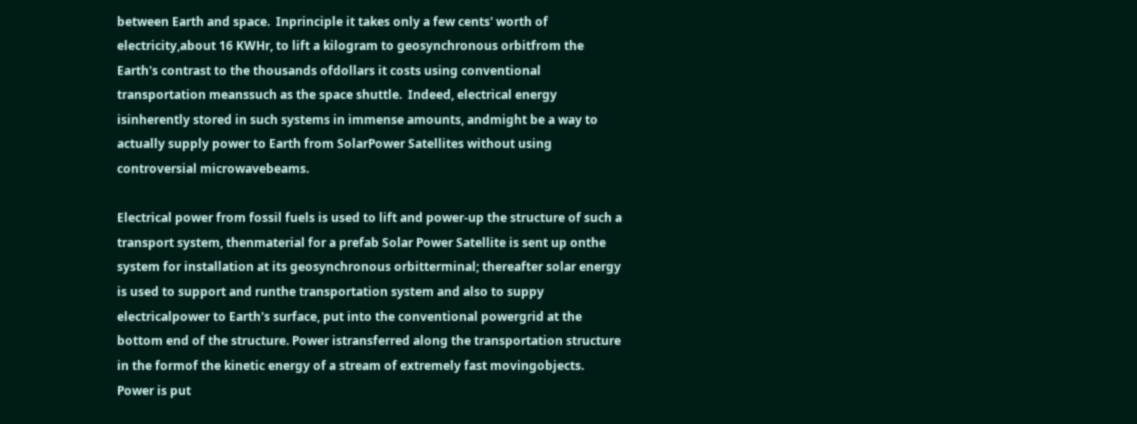between Earth and space.  Inprinciple it takes only a few cents' worth of electricity,about 16 KWHr, to lift a kilogram to geosynchronous orbitfrom the Earth's contrast to the thousands ofdollars it costs using conventional transportation meanssuch as the space shuttle.  Indeed, electrical energy isinherently stored in such systems in immense amounts, andmight be a way to actually supply power to Earth from SolarPower Satellites without using controversial microwavebeams.

Electrical power from fossil fuels is used to lift and power-up the structure of such a transport system, thenmaterial for a prefab Solar Power Satellite is sent up onthe system for installation at its geosynchronous orbitterminal; thereafter solar energy is used to support and runthe transportation system and also to suppy electricalpower to Earth's surface, put into the conventional powergrid at the bottom end of the structure. Power istransferred along the transportation structure in the formof the kinetic energy of a stream of extremely fast movingobjects.  Power is put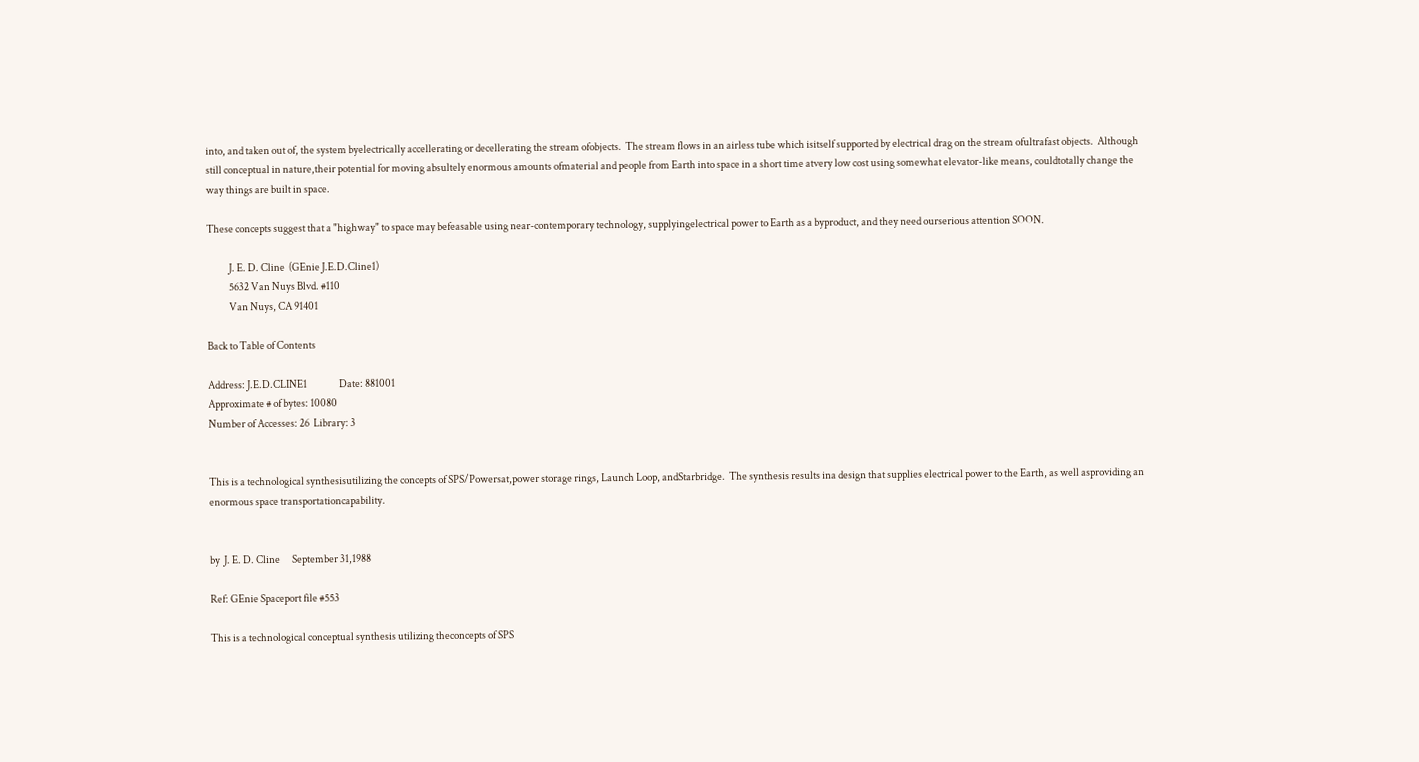into, and taken out of, the system byelectrically accellerating or decellerating the stream ofobjects.  The stream flows in an airless tube which isitself supported by electrical drag on the stream ofultrafast objects.  Although still conceptual in nature,their potential for moving absultely enormous amounts ofmaterial and people from Earth into space in a short time atvery low cost using somewhat elevator-like means, couldtotally change the way things are built in space.

These concepts suggest that a "highway" to space may befeasable using near-contemporary technology, supplyingelectrical power to Earth as a byproduct, and they need ourserious attention SOON.

           J. E. D. Cline  (GEnie J.E.D.Cline1)
           5632 Van Nuys Blvd. #110
           Van Nuys, CA 91401

Back to Table of Contents

Address: J.E.D.CLINE1                Date: 881001
Approximate # of bytes: 10080
Number of Accesses: 26  Library: 3


This is a technological synthesisutilizing the concepts of SPS/Powersat,power storage rings, Launch Loop, andStarbridge.  The synthesis results ina design that supplies electrical power to the Earth, as well asproviding an enormous space transportationcapability.


by  J. E. D. Cline      September 31,1988

Ref: GEnie Spaceport file #553

This is a technological conceptual synthesis utilizing theconcepts of SPS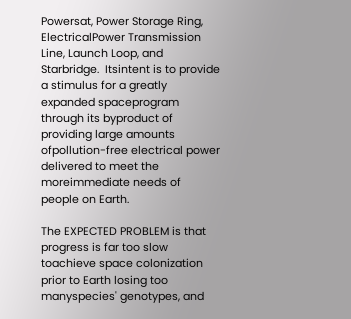Powersat, Power Storage Ring, ElectricalPower Transmission Line, Launch Loop, and Starbridge.  Itsintent is to provide a stimulus for a greatly expanded spaceprogram through its byproduct of providing large amounts ofpollution-free electrical power delivered to meet the moreimmediate needs of people on Earth.

The EXPECTED PROBLEM is that progress is far too slow toachieve space colonization prior to Earth losing too manyspecies' genotypes, and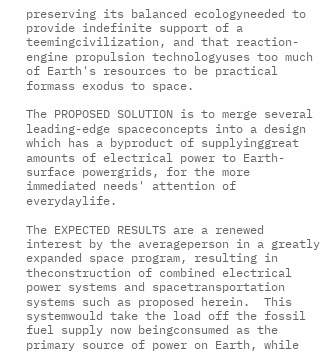preserving its balanced ecologyneeded to provide indefinite support of a teemingcivilization, and that reaction-engine propulsion technologyuses too much of Earth's resources to be practical formass exodus to space.

The PROPOSED SOLUTION is to merge several leading-edge spaceconcepts into a design which has a byproduct of supplyinggreat amounts of electrical power to Earth-surface powergrids, for the more immediated needs' attention of everydaylife.

The EXPECTED RESULTS are a renewed interest by the averageperson in a greatly expanded space program, resulting in theconstruction of combined electrical power systems and spacetransportation systems such as proposed herein.  This systemwould take the load off the fossil fuel supply now beingconsumed as the primary source of power on Earth, while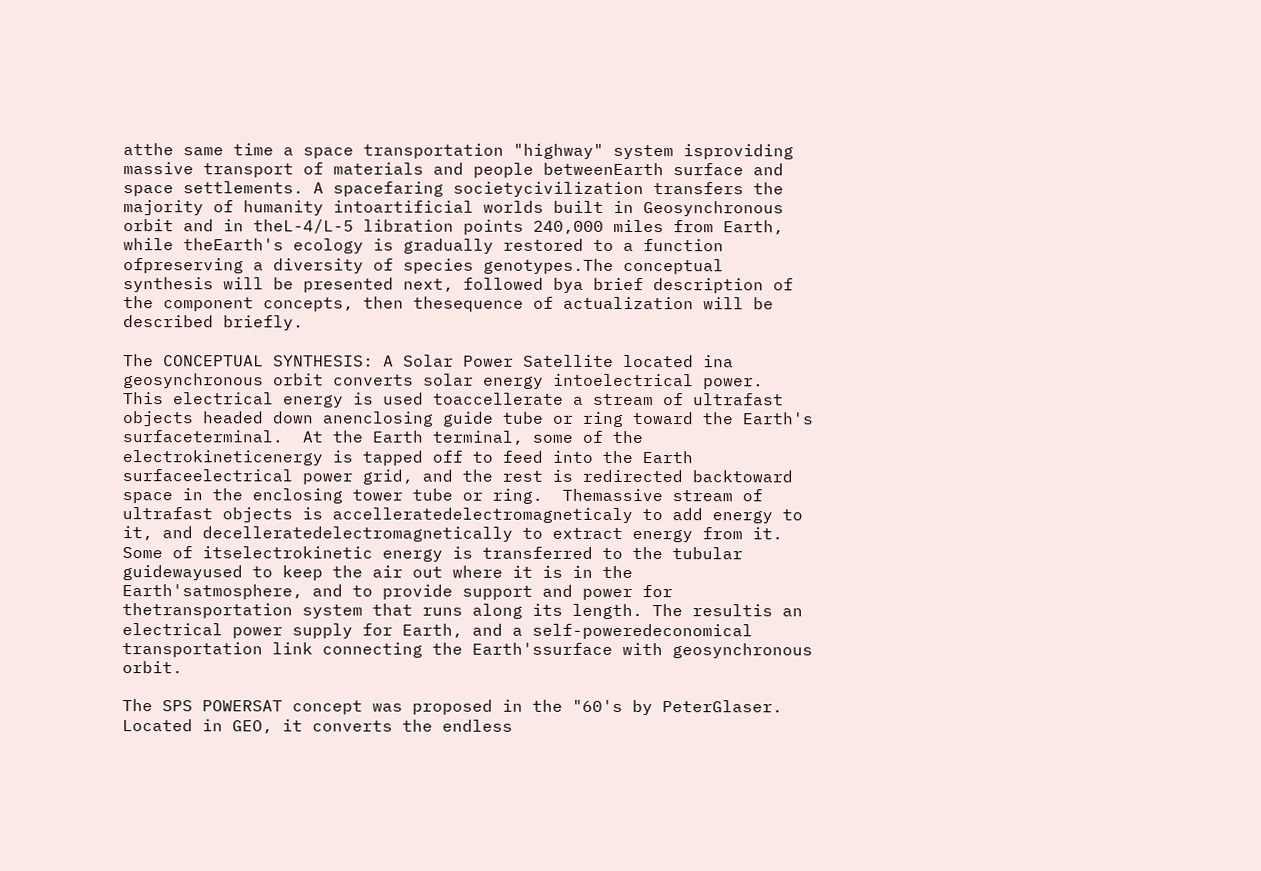atthe same time a space transportation "highway" system isproviding massive transport of materials and people betweenEarth surface and space settlements. A spacefaring societycivilization transfers the majority of humanity intoartificial worlds built in Geosynchronous orbit and in theL-4/L-5 libration points 240,000 miles from Earth, while theEarth's ecology is gradually restored to a function ofpreserving a diversity of species genotypes.The conceptual synthesis will be presented next, followed bya brief description of the component concepts, then thesequence of actualization will be described briefly.

The CONCEPTUAL SYNTHESIS: A Solar Power Satellite located ina geosynchronous orbit converts solar energy intoelectrical power.  This electrical energy is used toaccellerate a stream of ultrafast objects headed down anenclosing guide tube or ring toward the Earth's surfaceterminal.  At the Earth terminal, some of the electrokineticenergy is tapped off to feed into the Earth surfaceelectrical power grid, and the rest is redirected backtoward space in the enclosing tower tube or ring.  Themassive stream of ultrafast objects is accelleratedelectromagneticaly to add energy to it, and decelleratedelectromagnetically to extract energy from it.  Some of itselectrokinetic energy is transferred to the tubular guidewayused to keep the air out where it is in the Earth'satmosphere, and to provide support and power for thetransportation system that runs along its length. The resultis an electrical power supply for Earth, and a self-poweredeconomical transportation link connecting the Earth'ssurface with geosynchronous orbit.

The SPS POWERSAT concept was proposed in the "60's by PeterGlaser.  Located in GEO, it converts the endless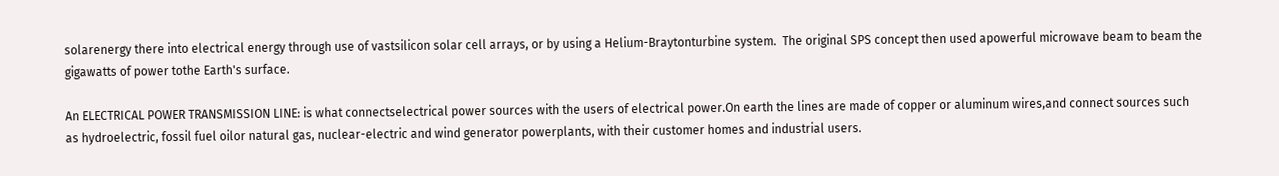solarenergy there into electrical energy through use of vastsilicon solar cell arrays, or by using a Helium-Braytonturbine system.  The original SPS concept then used apowerful microwave beam to beam the gigawatts of power tothe Earth's surface.

An ELECTRICAL POWER TRANSMISSION LINE: is what connectselectrical power sources with the users of electrical power.On earth the lines are made of copper or aluminum wires,and connect sources such as hydroelectric, fossil fuel oilor natural gas, nuclear-electric and wind generator powerplants, with their customer homes and industrial users.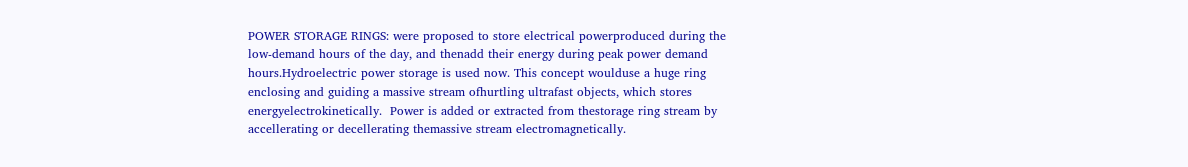POWER STORAGE RINGS: were proposed to store electrical powerproduced during the low-demand hours of the day, and thenadd their energy during peak power demand hours.Hydroelectric power storage is used now. This concept woulduse a huge ring enclosing and guiding a massive stream ofhurtling ultrafast objects, which stores energyelectrokinetically.  Power is added or extracted from thestorage ring stream by accellerating or decellerating themassive stream electromagnetically.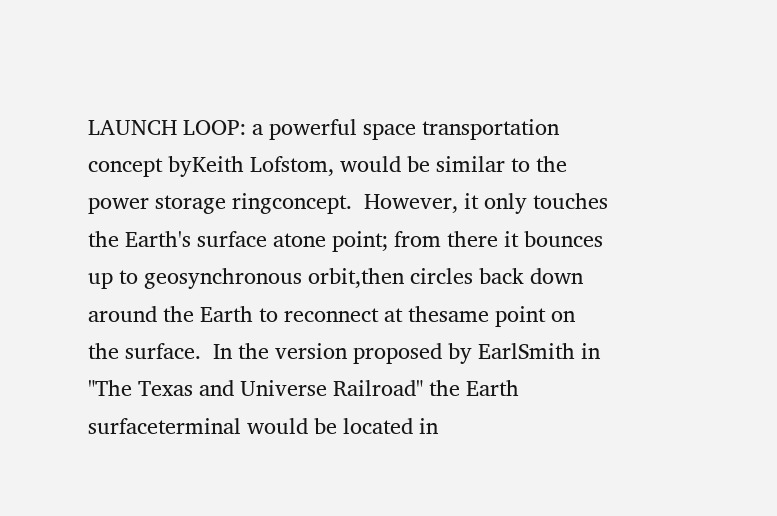LAUNCH LOOP: a powerful space transportation concept byKeith Lofstom, would be similar to the power storage ringconcept.  However, it only touches the Earth's surface atone point; from there it bounces up to geosynchronous orbit,then circles back down around the Earth to reconnect at thesame point on the surface.  In the version proposed by EarlSmith in "The Texas and Universe Railroad" the Earth surfaceterminal would be located in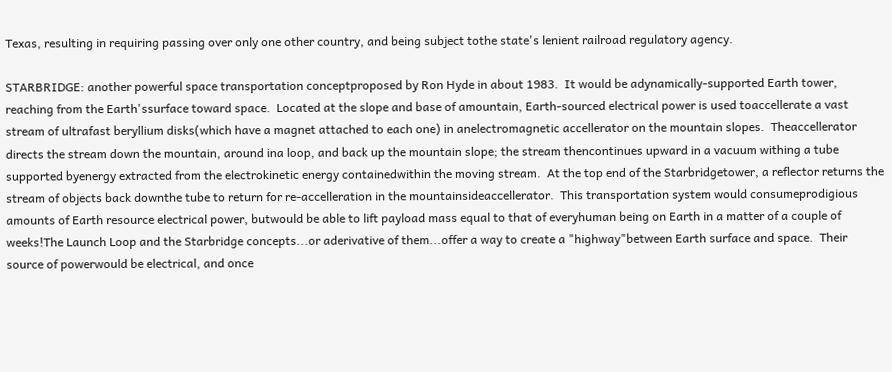Texas, resulting in requiring passing over only one other country, and being subject tothe state's lenient railroad regulatory agency.

STARBRIDGE: another powerful space transportation conceptproposed by Ron Hyde in about 1983.  It would be adynamically-supported Earth tower, reaching from the Earth'ssurface toward space.  Located at the slope and base of amountain, Earth-sourced electrical power is used toaccellerate a vast stream of ultrafast beryllium disks(which have a magnet attached to each one) in anelectromagnetic accellerator on the mountain slopes.  Theaccellerator directs the stream down the mountain, around ina loop, and back up the mountain slope; the stream thencontinues upward in a vacuum withing a tube supported byenergy extracted from the electrokinetic energy containedwithin the moving stream.  At the top end of the Starbridgetower, a reflector returns the stream of objects back downthe tube to return for re-accelleration in the mountainsideaccellerator.  This transportation system would consumeprodigious amounts of Earth resource electrical power, butwould be able to lift payload mass equal to that of everyhuman being on Earth in a matter of a couple of weeks!The Launch Loop and the Starbridge concepts...or aderivative of them...offer a way to create a "highway"between Earth surface and space.  Their source of powerwould be electrical, and once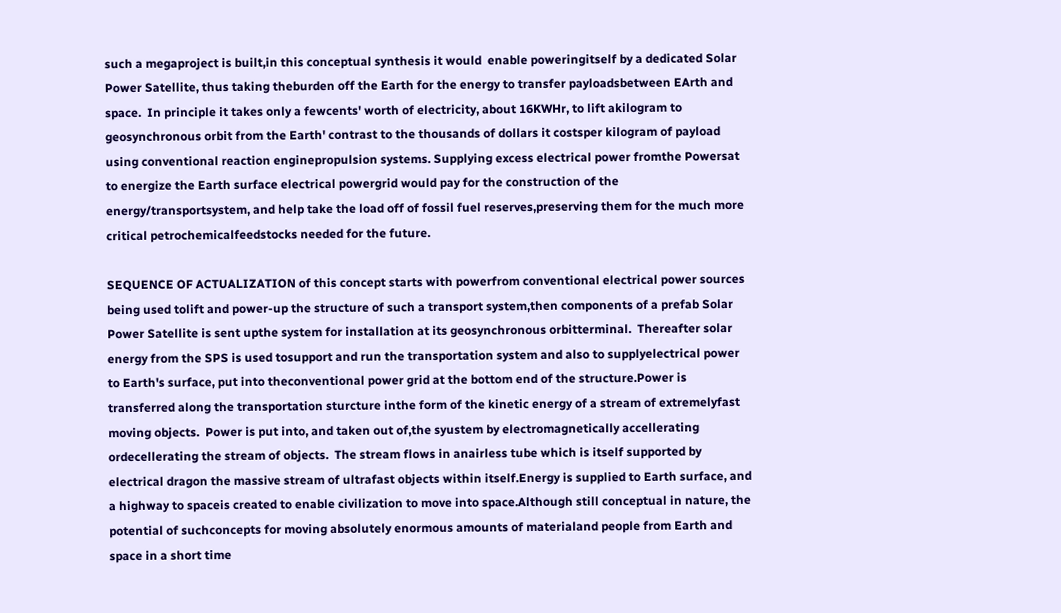such a megaproject is built,in this conceptual synthesis it would  enable poweringitself by a dedicated Solar Power Satellite, thus taking theburden off the Earth for the energy to transfer payloadsbetween EArth and space.  In principle it takes only a fewcents' worth of electricity, about 16KWHr, to lift akilogram to geosynchronous orbit from the Earth' contrast to the thousands of dollars it costsper kilogram of payload using conventional reaction enginepropulsion systems. Supplying excess electrical power fromthe Powersat to energize the Earth surface electrical powergrid would pay for the construction of the energy/transportsystem, and help take the load off of fossil fuel reserves,preserving them for the much more critical petrochemicalfeedstocks needed for the future.

SEQUENCE OF ACTUALIZATION of this concept starts with powerfrom conventional electrical power sources being used tolift and power-up the structure of such a transport system,then components of a prefab Solar Power Satellite is sent upthe system for installation at its geosynchronous orbitterminal.  Thereafter solar energy from the SPS is used tosupport and run the transportation system and also to supplyelectrical power to Earth's surface, put into theconventional power grid at the bottom end of the structure.Power is transferred along the transportation sturcture inthe form of the kinetic energy of a stream of extremelyfast moving objects.  Power is put into, and taken out of,the syustem by electromagnetically accellerating ordecellerating the stream of objects.  The stream flows in anairless tube which is itself supported by electrical dragon the massive stream of ultrafast objects within itself.Energy is supplied to Earth surface, and a highway to spaceis created to enable civilization to move into space.Although still conceptual in nature, the potential of suchconcepts for moving absolutely enormous amounts of materialand people from Earth and space in a short time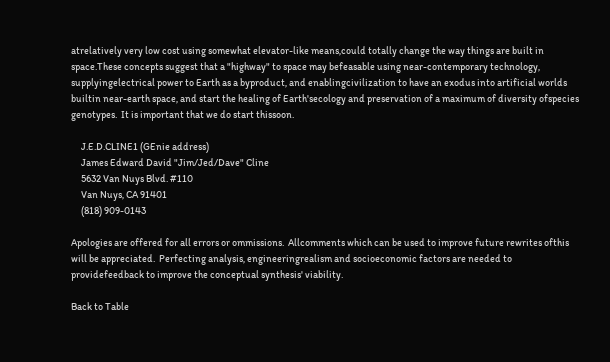atrelatively very low cost using somewhat elevator-like means,could totally change the way things are built in space.These concepts suggest that a "highway" to space may befeasable using near-contemporary technology, supplyingelectrical power to Earth as a byproduct, and enablingcivilization to have an exodus into artificial worlds builtin near-earth space, and start the healing of Earth'secology and preservation of a maximum of diversity ofspecies genotypes.  It is important that we do start thissoon.

     J.E.D.CLINE1 (GEnie address)
     James Edward David "Jim/Jed/Dave" Cline
     5632 Van Nuys Blvd. #110
     Van Nuys, CA 91401
     (818) 909-0143

Apologies are offered for all errors or ommissions.  Allcomments which can be used to improve future rewrites ofthis will be appreciated.  Perfecting analysis, engineeringrealism and socioeconomic factors are needed to providefeedback to improve the conceptual synthesis' viability.

Back to Table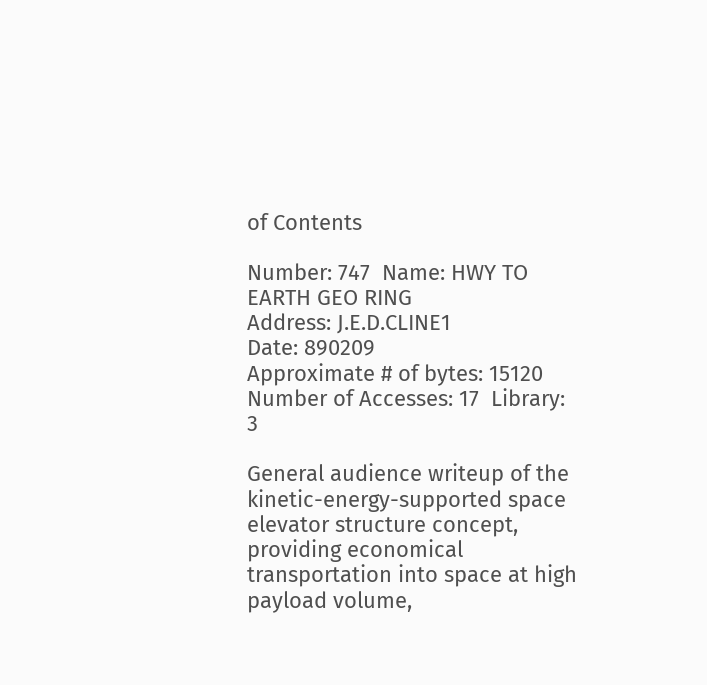of Contents

Number: 747  Name: HWY TO EARTH GEO RING
Address: J.E.D.CLINE1                Date: 890209
Approximate # of bytes: 15120
Number of Accesses: 17  Library: 3

General audience writeup of the kinetic-energy-supported space elevator structure concept, providing economical transportation into space at high payload volume,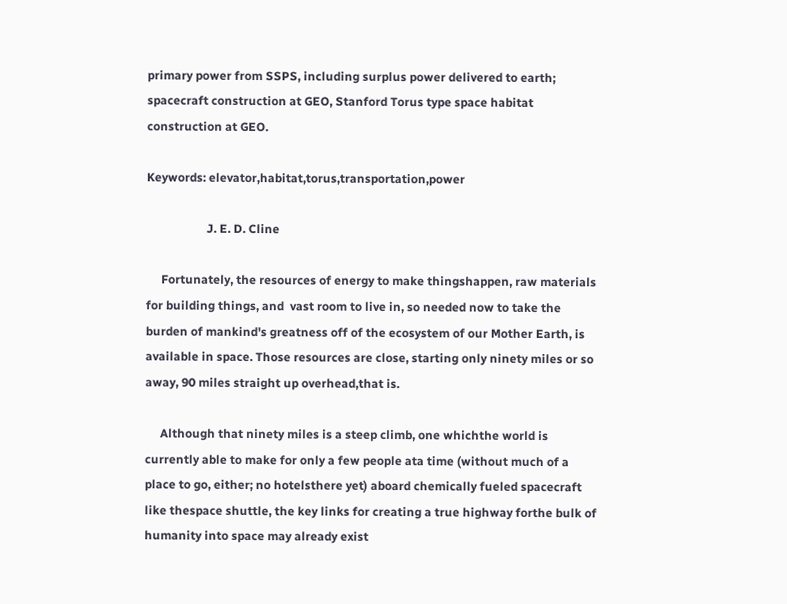primary power from SSPS, including surplus power delivered to earth; spacecraft construction at GEO, Stanford Torus type space habitat construction at GEO.

Keywords: elevator,habitat,torus,transportation,power

                    J. E. D. Cline

     Fortunately, the resources of energy to make thingshappen, raw materials for building things, and  vast room to live in, so needed now to take the burden of mankind's greatness off of the ecosystem of our Mother Earth, is available in space. Those resources are close, starting only ninety miles or so away, 90 miles straight up overhead,that is.

     Although that ninety miles is a steep climb, one whichthe world is currently able to make for only a few people ata time (without much of a place to go, either; no hotelsthere yet) aboard chemically fueled spacecraft like thespace shuttle, the key links for creating a true highway forthe bulk of humanity into space may already exist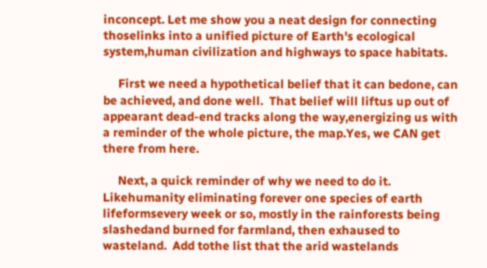inconcept. Let me show you a neat design for connecting thoselinks into a unified picture of Earth's ecological system,human civilization and highways to space habitats.

     First we need a hypothetical belief that it can bedone, can be achieved, and done well.  That belief will liftus up out of appearant dead-end tracks along the way,energizing us with a reminder of the whole picture, the map.Yes, we CAN get there from here.

     Next, a quick reminder of why we need to do it.  Likehumanity eliminating forever one species of earth lifeformsevery week or so, mostly in the rainforests being slashedand burned for farmland, then exhaused to wasteland.  Add tothe list that the arid wastelands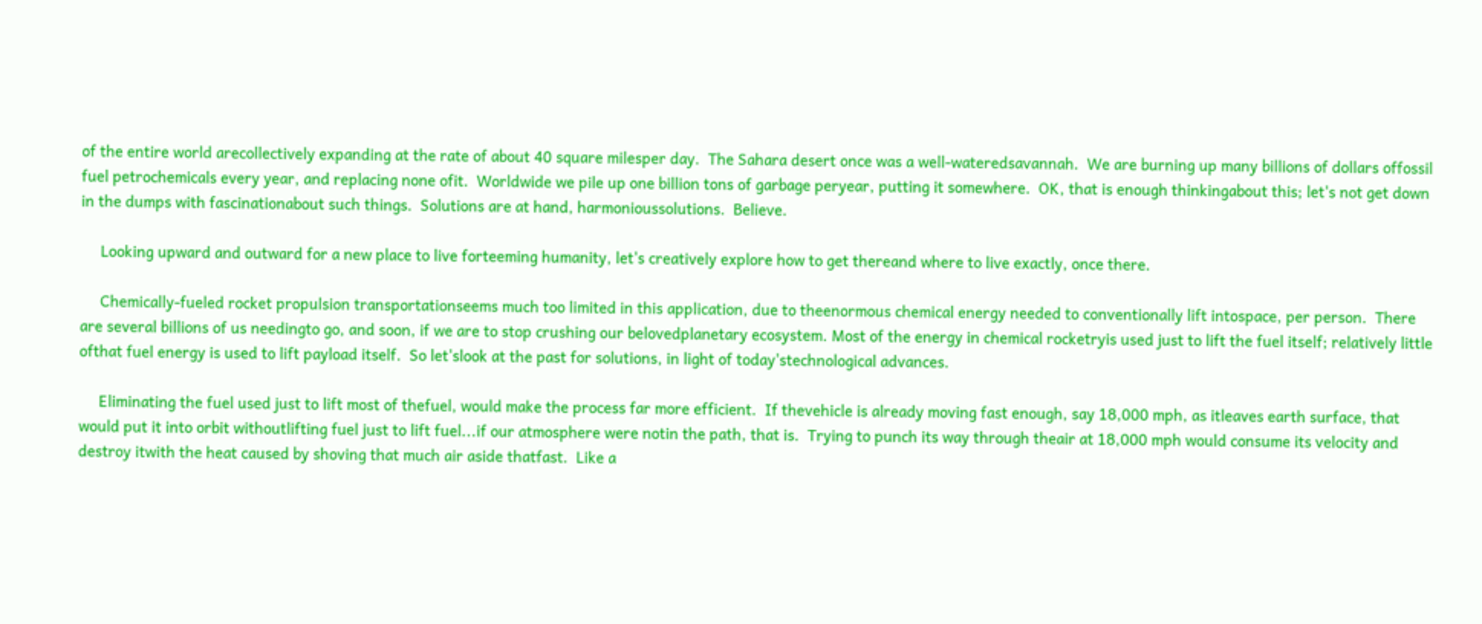of the entire world arecollectively expanding at the rate of about 40 square milesper day.  The Sahara desert once was a well-wateredsavannah.  We are burning up many billions of dollars offossil fuel petrochemicals every year, and replacing none ofit.  Worldwide we pile up one billion tons of garbage peryear, putting it somewhere.  OK, that is enough thinkingabout this; let's not get down in the dumps with fascinationabout such things.  Solutions are at hand, harmonioussolutions.  Believe.

     Looking upward and outward for a new place to live forteeming humanity, let's creatively explore how to get thereand where to live exactly, once there.

     Chemically-fueled rocket propulsion transportationseems much too limited in this application, due to theenormous chemical energy needed to conventionally lift intospace, per person.  There are several billions of us needingto go, and soon, if we are to stop crushing our belovedplanetary ecosystem. Most of the energy in chemical rocketryis used just to lift the fuel itself; relatively little ofthat fuel energy is used to lift payload itself.  So let'slook at the past for solutions, in light of today'stechnological advances.

     Eliminating the fuel used just to lift most of thefuel, would make the process far more efficient.  If thevehicle is already moving fast enough, say 18,000 mph, as itleaves earth surface, that would put it into orbit withoutlifting fuel just to lift fuel...if our atmosphere were notin the path, that is.  Trying to punch its way through theair at 18,000 mph would consume its velocity and destroy itwith the heat caused by shoving that much air aside thatfast.  Like a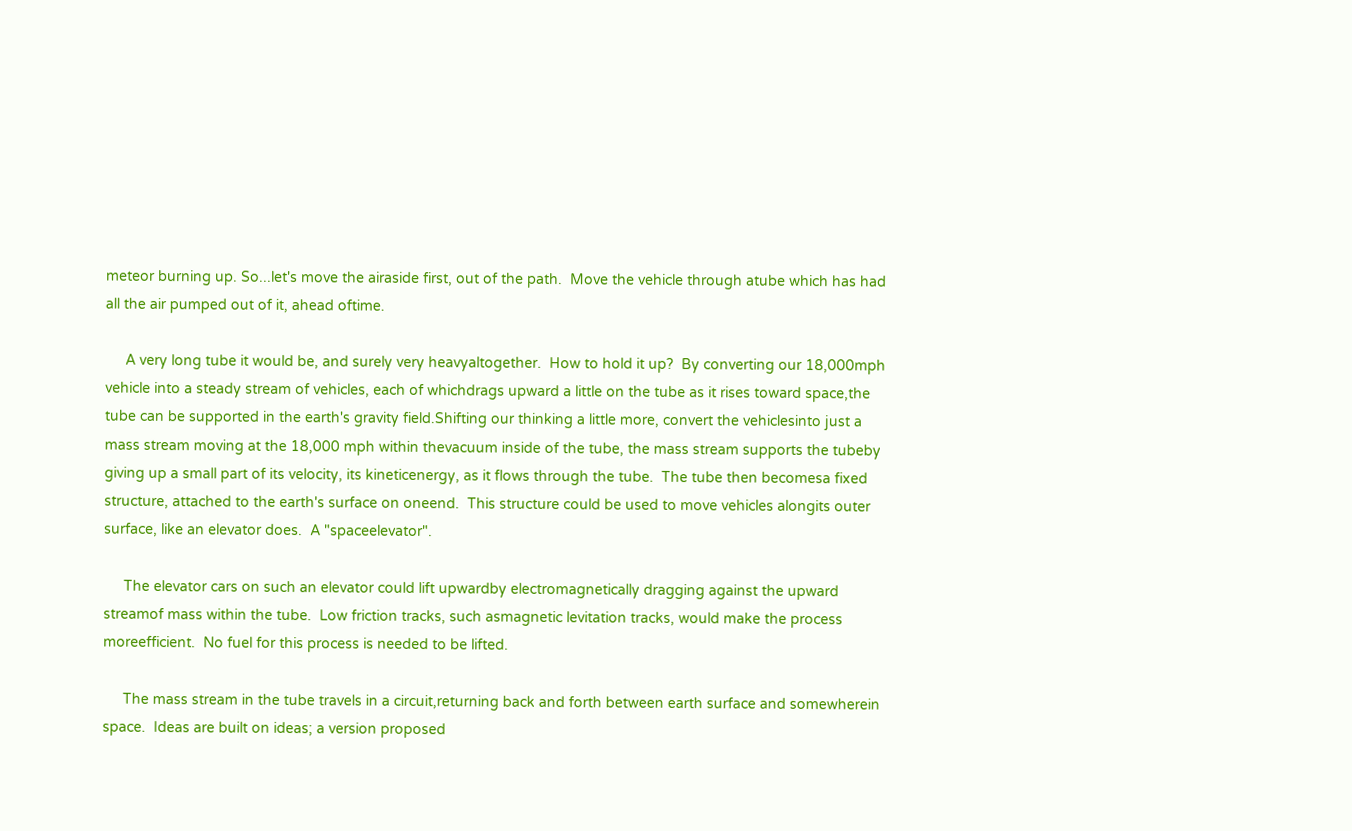meteor burning up. So...let's move the airaside first, out of the path.  Move the vehicle through atube which has had all the air pumped out of it, ahead oftime.

     A very long tube it would be, and surely very heavyaltogether.  How to hold it up?  By converting our 18,000mph vehicle into a steady stream of vehicles, each of whichdrags upward a little on the tube as it rises toward space,the tube can be supported in the earth's gravity field.Shifting our thinking a little more, convert the vehiclesinto just a mass stream moving at the 18,000 mph within thevacuum inside of the tube, the mass stream supports the tubeby giving up a small part of its velocity, its kineticenergy, as it flows through the tube.  The tube then becomesa fixed structure, attached to the earth's surface on oneend.  This structure could be used to move vehicles alongits outer surface, like an elevator does.  A "spaceelevator".

     The elevator cars on such an elevator could lift upwardby electromagnetically dragging against the upward streamof mass within the tube.  Low friction tracks, such asmagnetic levitation tracks, would make the process moreefficient.  No fuel for this process is needed to be lifted.

     The mass stream in the tube travels in a circuit,returning back and forth between earth surface and somewherein space.  Ideas are built on ideas; a version proposed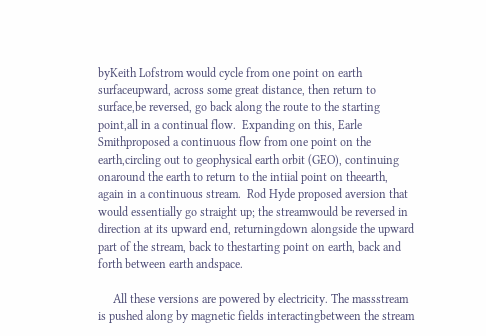byKeith Lofstrom would cycle from one point on earth surfaceupward, across some great distance, then return to surface,be reversed, go back along the route to the starting point,all in a continual flow.  Expanding on this, Earle Smithproposed a continuous flow from one point on the earth,circling out to geophysical earth orbit (GEO), continuing onaround the earth to return to the intiial point on theearth, again in a continuous stream.  Rod Hyde proposed aversion that would essentially go straight up; the streamwould be reversed in direction at its upward end, returningdown alongside the upward part of the stream, back to thestarting point on earth, back and forth between earth andspace.

     All these versions are powered by electricity. The massstream is pushed along by magnetic fields interactingbetween the stream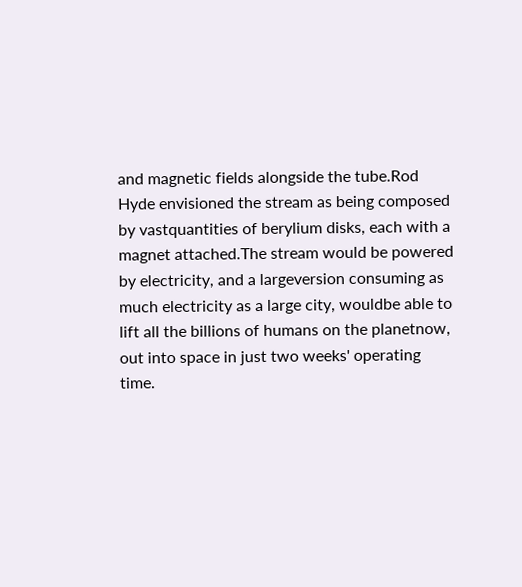and magnetic fields alongside the tube.Rod Hyde envisioned the stream as being composed by vastquantities of berylium disks, each with a magnet attached.The stream would be powered by electricity, and a largeversion consuming as much electricity as a large city, wouldbe able to lift all the billions of humans on the planetnow, out into space in just two weeks' operating time.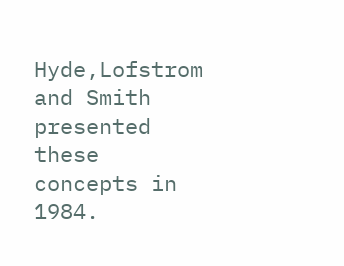Hyde,Lofstrom and Smith presented these concepts in 1984.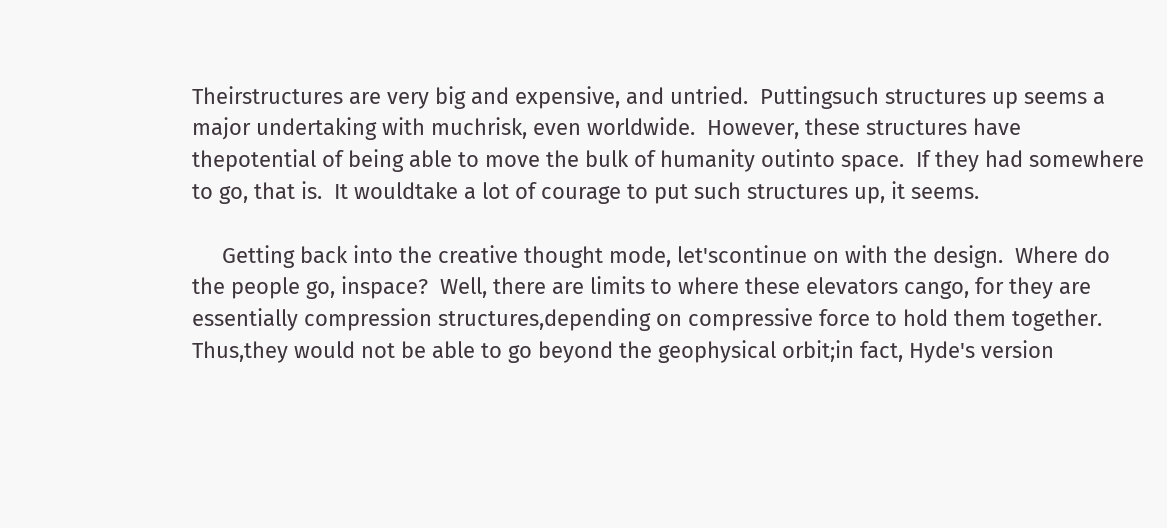Theirstructures are very big and expensive, and untried.  Puttingsuch structures up seems a major undertaking with muchrisk, even worldwide.  However, these structures have thepotential of being able to move the bulk of humanity outinto space.  If they had somewhere to go, that is.  It wouldtake a lot of courage to put such structures up, it seems.

     Getting back into the creative thought mode, let'scontinue on with the design.  Where do the people go, inspace?  Well, there are limits to where these elevators cango, for they are essentially compression structures,depending on compressive force to hold them together.  Thus,they would not be able to go beyond the geophysical orbit;in fact, Hyde's version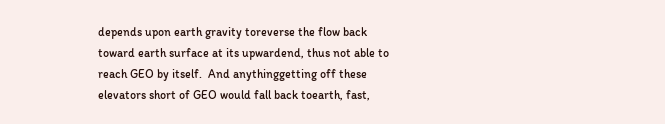depends upon earth gravity toreverse the flow back toward earth surface at its upwardend, thus not able to reach GEO by itself.  And anythinggetting off these elevators short of GEO would fall back toearth, fast,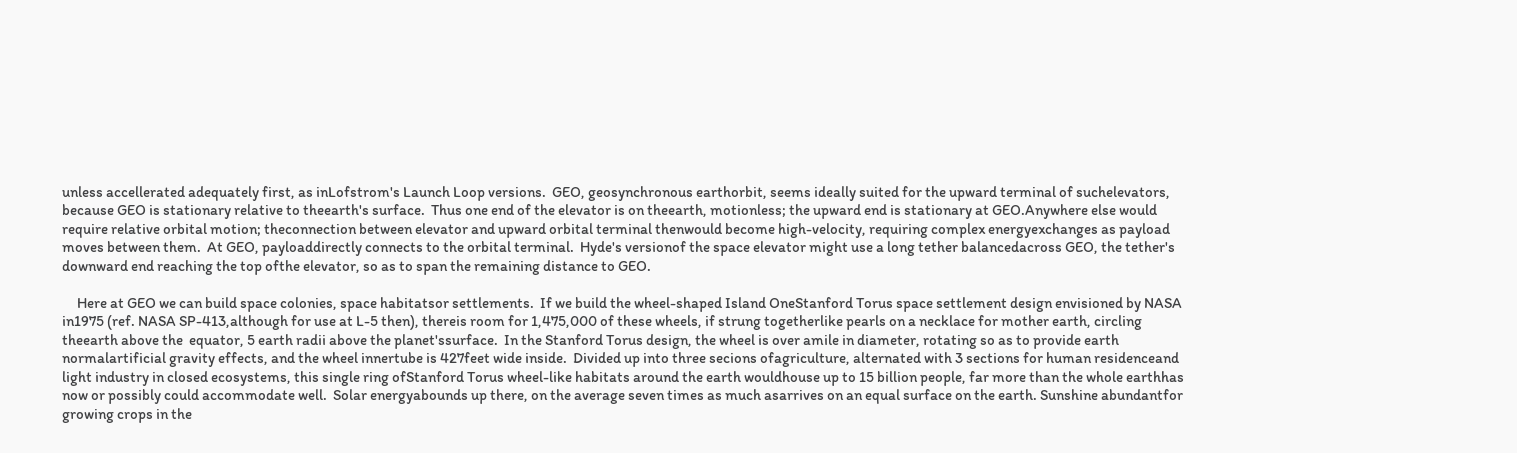unless accellerated adequately first, as inLofstrom's Launch Loop versions.  GEO, geosynchronous earthorbit, seems ideally suited for the upward terminal of suchelevators, because GEO is stationary relative to theearth's surface.  Thus one end of the elevator is on theearth, motionless; the upward end is stationary at GEO.Anywhere else would require relative orbital motion; theconnection between elevator and upward orbital terminal thenwould become high-velocity, requiring complex energyexchanges as payload moves between them.  At GEO, payloaddirectly connects to the orbital terminal.  Hyde's versionof the space elevator might use a long tether balancedacross GEO, the tether's downward end reaching the top ofthe elevator, so as to span the remaining distance to GEO.

     Here at GEO we can build space colonies, space habitatsor settlements.  If we build the wheel-shaped Island OneStanford Torus space settlement design envisioned by NASA in1975 (ref. NASA SP-413,although for use at L-5 then), thereis room for 1,475,000 of these wheels, if strung togetherlike pearls on a necklace for mother earth, circling theearth above the  equator, 5 earth radii above the planet'ssurface.  In the Stanford Torus design, the wheel is over amile in diameter, rotating so as to provide earth normalartificial gravity effects, and the wheel innertube is 427feet wide inside.  Divided up into three secions ofagriculture, alternated with 3 sections for human residenceand light industry in closed ecosystems, this single ring ofStanford Torus wheel-like habitats around the earth wouldhouse up to 15 billion people, far more than the whole earthhas now or possibly could accommodate well.  Solar energyabounds up there, on the average seven times as much asarrives on an equal surface on the earth. Sunshine abundantfor growing crops in the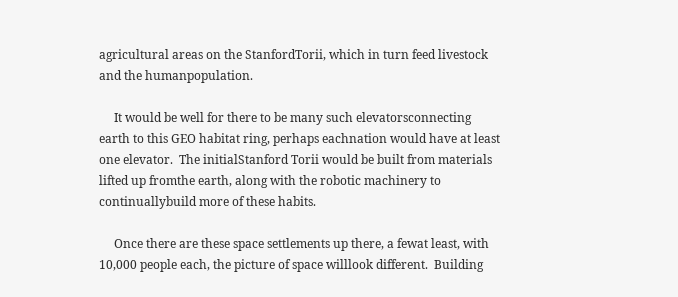agricultural areas on the StanfordTorii, which in turn feed livestock and the humanpopulation.

     It would be well for there to be many such elevatorsconnecting earth to this GEO habitat ring, perhaps eachnation would have at least one elevator.  The initialStanford Torii would be built from materials lifted up fromthe earth, along with the robotic machinery to continuallybuild more of these habits.

     Once there are these space settlements up there, a fewat least, with 10,000 people each, the picture of space willlook different.  Building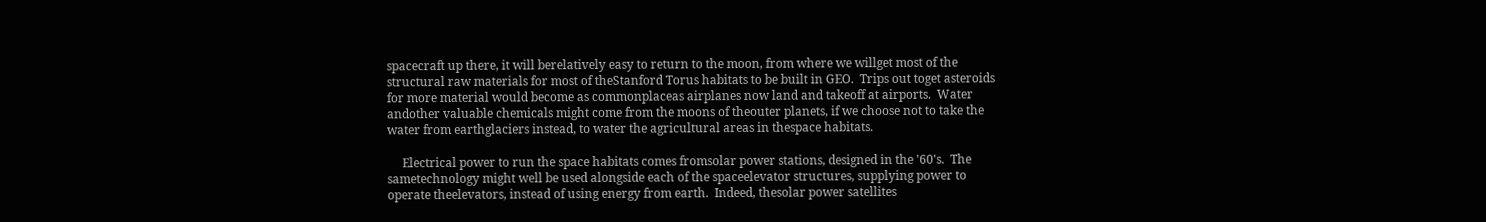spacecraft up there, it will berelatively easy to return to the moon, from where we willget most of the structural raw materials for most of theStanford Torus habitats to be built in GEO.  Trips out toget asteroids for more material would become as commonplaceas airplanes now land and takeoff at airports.  Water andother valuable chemicals might come from the moons of theouter planets, if we choose not to take the water from earthglaciers instead, to water the agricultural areas in thespace habitats.

     Electrical power to run the space habitats comes fromsolar power stations, designed in the '60's.  The sametechnology might well be used alongside each of the spaceelevator structures, supplying power to operate theelevators, instead of using energy from earth.  Indeed, thesolar power satellites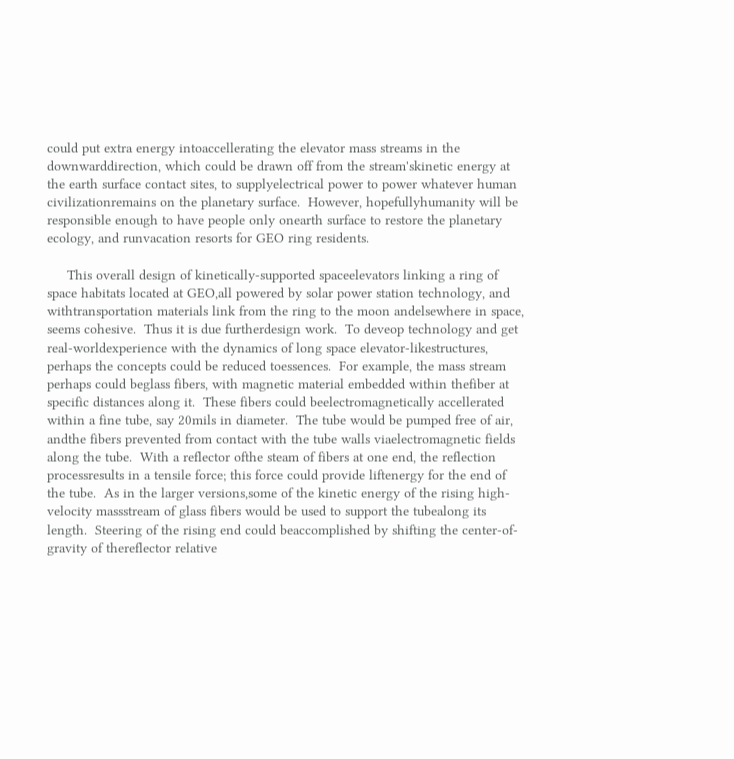could put extra energy intoaccellerating the elevator mass streams in the downwarddirection, which could be drawn off from the stream'skinetic energy at the earth surface contact sites, to supplyelectrical power to power whatever human civilizationremains on the planetary surface.  However, hopefullyhumanity will be responsible enough to have people only onearth surface to restore the planetary ecology, and runvacation resorts for GEO ring residents.

     This overall design of kinetically-supported spaceelevators linking a ring of space habitats located at GEO,all powered by solar power station technology, and withtransportation materials link from the ring to the moon andelsewhere in space, seems cohesive.  Thus it is due furtherdesign work.  To deveop technology and get real-worldexperience with the dynamics of long space elevator-likestructures, perhaps the concepts could be reduced toessences.  For example, the mass stream perhaps could beglass fibers, with magnetic material embedded within thefiber at specific distances along it.  These fibers could beelectromagnetically accellerated within a fine tube, say 20mils in diameter.  The tube would be pumped free of air, andthe fibers prevented from contact with the tube walls viaelectromagnetic fields along the tube.  With a reflector ofthe steam of fibers at one end, the reflection processresults in a tensile force; this force could provide liftenergy for the end of the tube.  As in the larger versions,some of the kinetic energy of the rising high-velocity massstream of glass fibers would be used to support the tubealong its length.  Steering of the rising end could beaccomplished by shifting the center-of-gravity of thereflector relative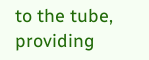to the tube, providing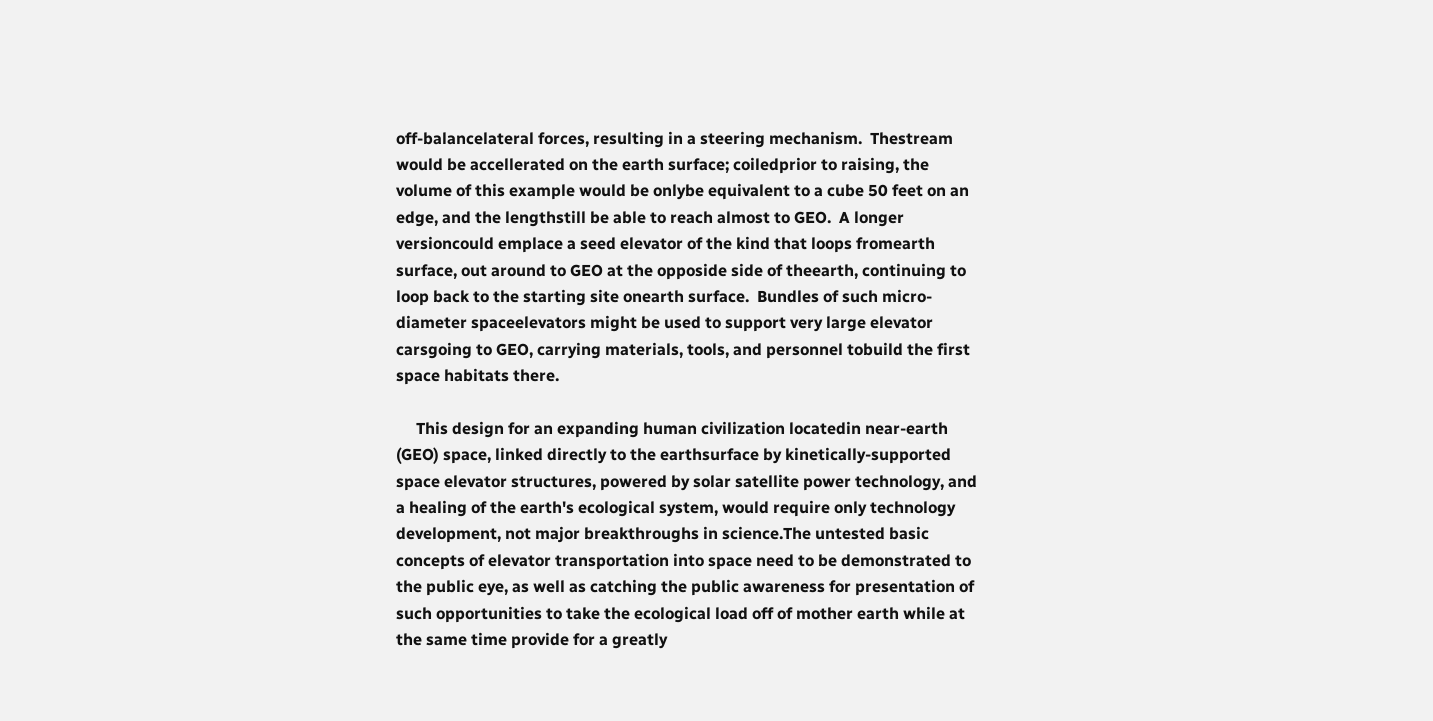off-balancelateral forces, resulting in a steering mechanism.  Thestream would be accellerated on the earth surface; coiledprior to raising, the volume of this example would be onlybe equivalent to a cube 50 feet on an  edge, and the lengthstill be able to reach almost to GEO.  A longer versioncould emplace a seed elevator of the kind that loops fromearth surface, out around to GEO at the opposide side of theearth, continuing to loop back to the starting site onearth surface.  Bundles of such micro-diameter spaceelevators might be used to support very large elevator carsgoing to GEO, carrying materials, tools, and personnel tobuild the first space habitats there.

     This design for an expanding human civilization locatedin near-earth (GEO) space, linked directly to the earthsurface by kinetically-supported space elevator structures, powered by solar satellite power technology, and a healing of the earth's ecological system, would require only technology development, not major breakthroughs in science.The untested basic concepts of elevator transportation into space need to be demonstrated to the public eye, as well as catching the public awareness for presentation of such opportunities to take the ecological load off of mother earth while at the same time provide for a greatly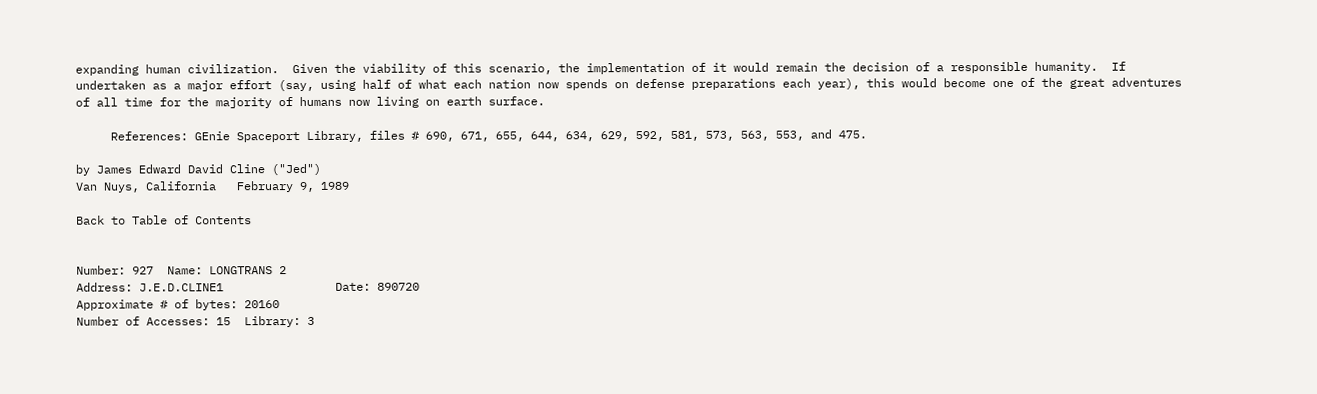expanding human civilization.  Given the viability of this scenario, the implementation of it would remain the decision of a responsible humanity.  If undertaken as a major effort (say, using half of what each nation now spends on defense preparations each year), this would become one of the great adventures of all time for the majority of humans now living on earth surface.

     References: GEnie Spaceport Library, files # 690, 671, 655, 644, 634, 629, 592, 581, 573, 563, 553, and 475.

by James Edward David Cline ("Jed")
Van Nuys, California   February 9, 1989

Back to Table of Contents


Number: 927  Name: LONGTRANS 2
Address: J.E.D.CLINE1                Date: 890720
Approximate # of bytes: 20160
Number of Accesses: 15  Library: 3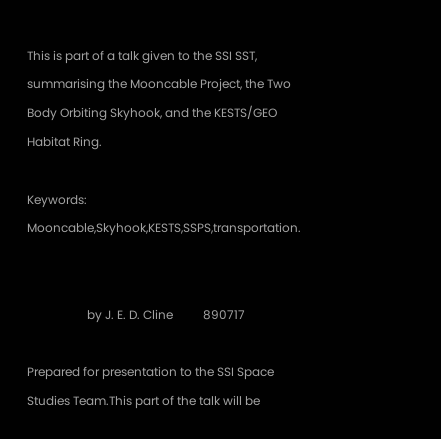This is part of a talk given to the SSI SST, summarising the Mooncable Project, the Two Body Orbiting Skyhook, and the KESTS/GEO Habitat Ring.

Keywords: Mooncable,Skyhook,KESTS,SSPS,transportation.


                    by J. E. D. Cline          890717

Prepared for presentation to the SSI Space Studies Team.This part of the talk will be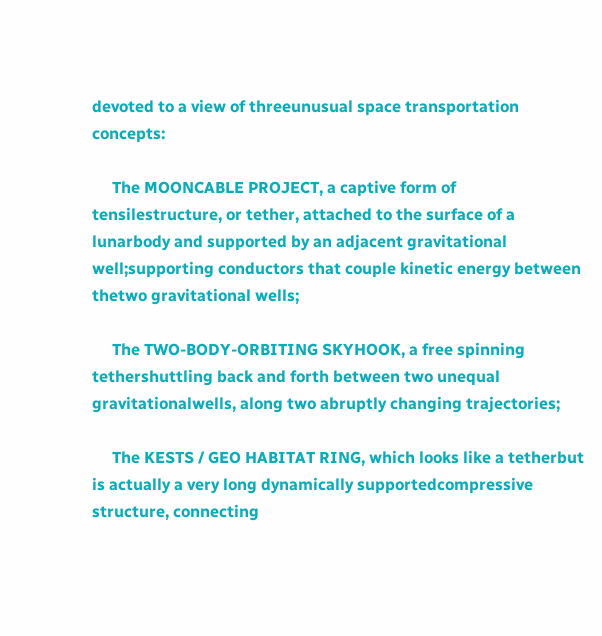devoted to a view of threeunusual space transportation concepts:

     The MOONCABLE PROJECT, a captive form of tensilestructure, or tether, attached to the surface of a lunarbody and supported by an adjacent gravitational well;supporting conductors that couple kinetic energy between thetwo gravitational wells;

     The TWO-BODY-ORBITING SKYHOOK, a free spinning tethershuttling back and forth between two unequal gravitationalwells, along two abruptly changing trajectories;

     The KESTS / GEO HABITAT RING, which looks like a tetherbut is actually a very long dynamically supportedcompressive structure, connecting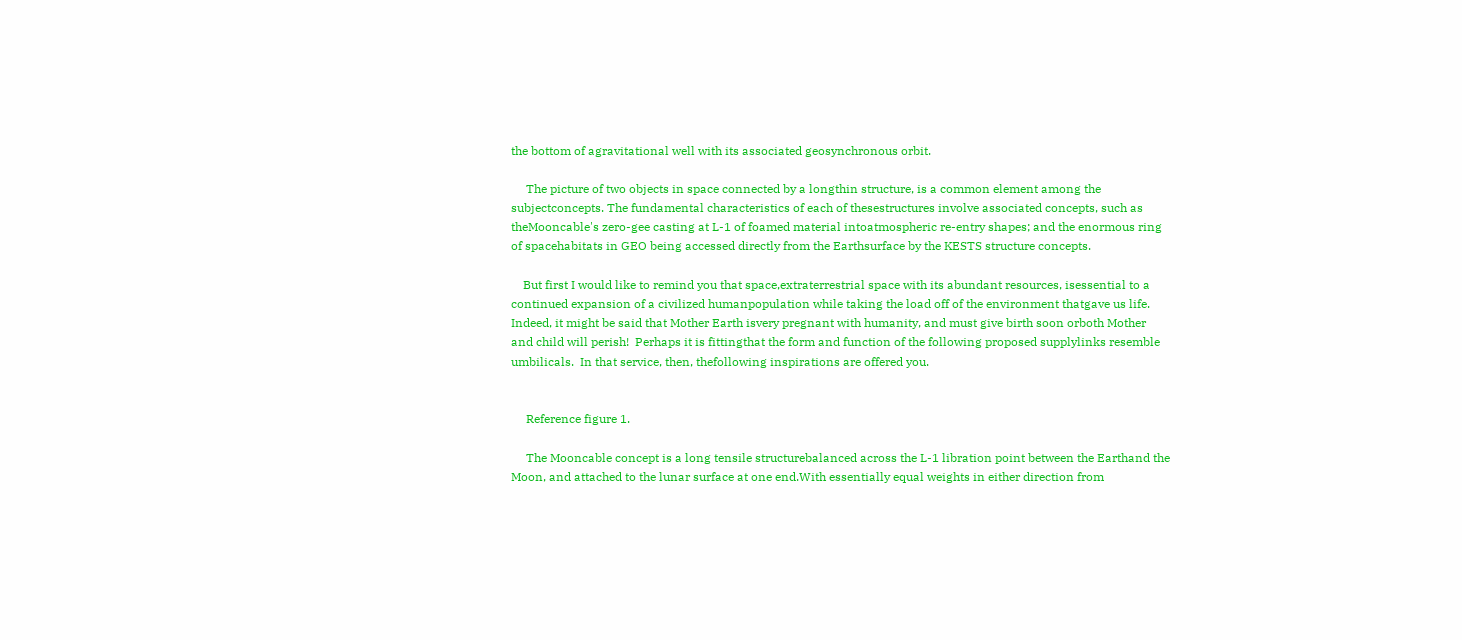the bottom of agravitational well with its associated geosynchronous orbit.

     The picture of two objects in space connected by a longthin structure, is a common element among the subjectconcepts. The fundamental characteristics of each of thesestructures involve associated concepts, such as theMooncable's zero-gee casting at L-1 of foamed material intoatmospheric re-entry shapes; and the enormous ring of spacehabitats in GEO being accessed directly from the Earthsurface by the KESTS structure concepts.

    But first I would like to remind you that space,extraterrestrial space with its abundant resources, isessential to a continued expansion of a civilized humanpopulation while taking the load off of the environment thatgave us life. Indeed, it might be said that Mother Earth isvery pregnant with humanity, and must give birth soon orboth Mother and child will perish!  Perhaps it is fittingthat the form and function of the following proposed supplylinks resemble umbilicals.  In that service, then, thefollowing inspirations are offered you.


     Reference figure 1.

     The Mooncable concept is a long tensile structurebalanced across the L-1 libration point between the Earthand the Moon, and attached to the lunar surface at one end.With essentially equal weights in either direction from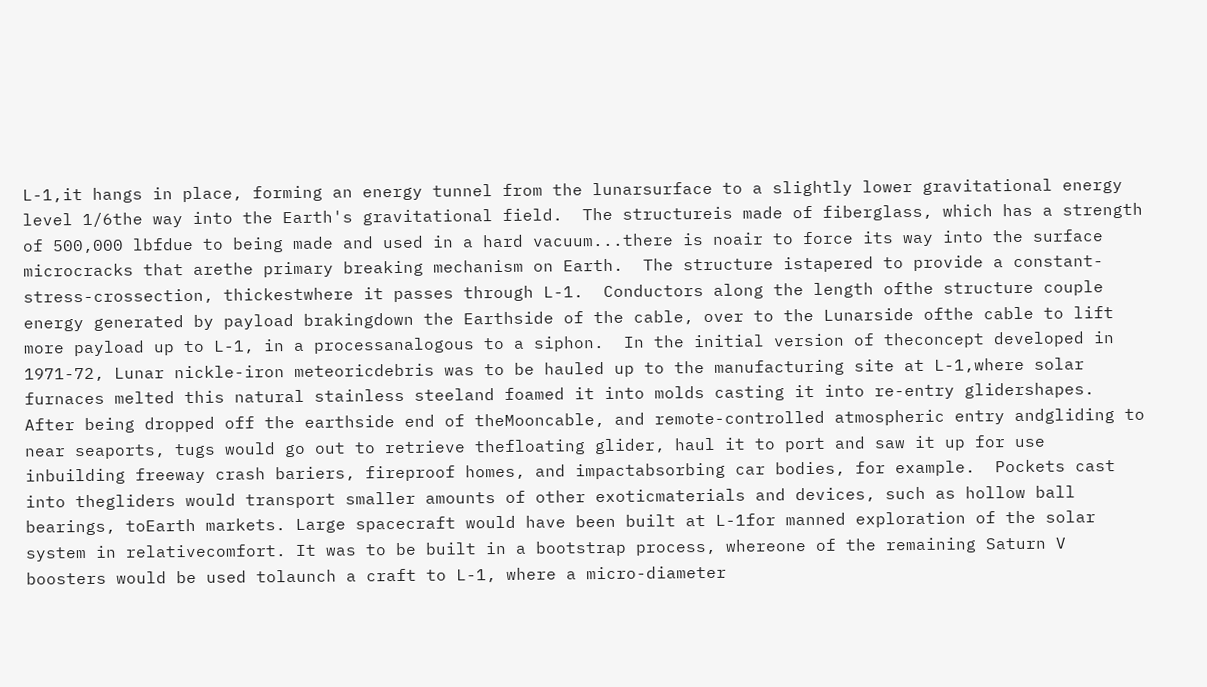L-1,it hangs in place, forming an energy tunnel from the lunarsurface to a slightly lower gravitational energy level 1/6the way into the Earth's gravitational field.  The structureis made of fiberglass, which has a strength of 500,000 lbfdue to being made and used in a hard vacuum...there is noair to force its way into the surface microcracks that arethe primary breaking mechanism on Earth.  The structure istapered to provide a constant-stress-crossection, thickestwhere it passes through L-1.  Conductors along the length ofthe structure couple energy generated by payload brakingdown the Earthside of the cable, over to the Lunarside ofthe cable to lift more payload up to L-1, in a processanalogous to a siphon.  In the initial version of theconcept developed in 1971-72, Lunar nickle-iron meteoricdebris was to be hauled up to the manufacturing site at L-1,where solar furnaces melted this natural stainless steeland foamed it into molds casting it into re-entry glidershapes. After being dropped off the earthside end of theMooncable, and remote-controlled atmospheric entry andgliding to near seaports, tugs would go out to retrieve thefloating glider, haul it to port and saw it up for use inbuilding freeway crash bariers, fireproof homes, and impactabsorbing car bodies, for example.  Pockets cast into thegliders would transport smaller amounts of other exoticmaterials and devices, such as hollow ball bearings, toEarth markets. Large spacecraft would have been built at L-1for manned exploration of the solar system in relativecomfort. It was to be built in a bootstrap process, whereone of the remaining Saturn V boosters would be used tolaunch a craft to L-1, where a micro-diameter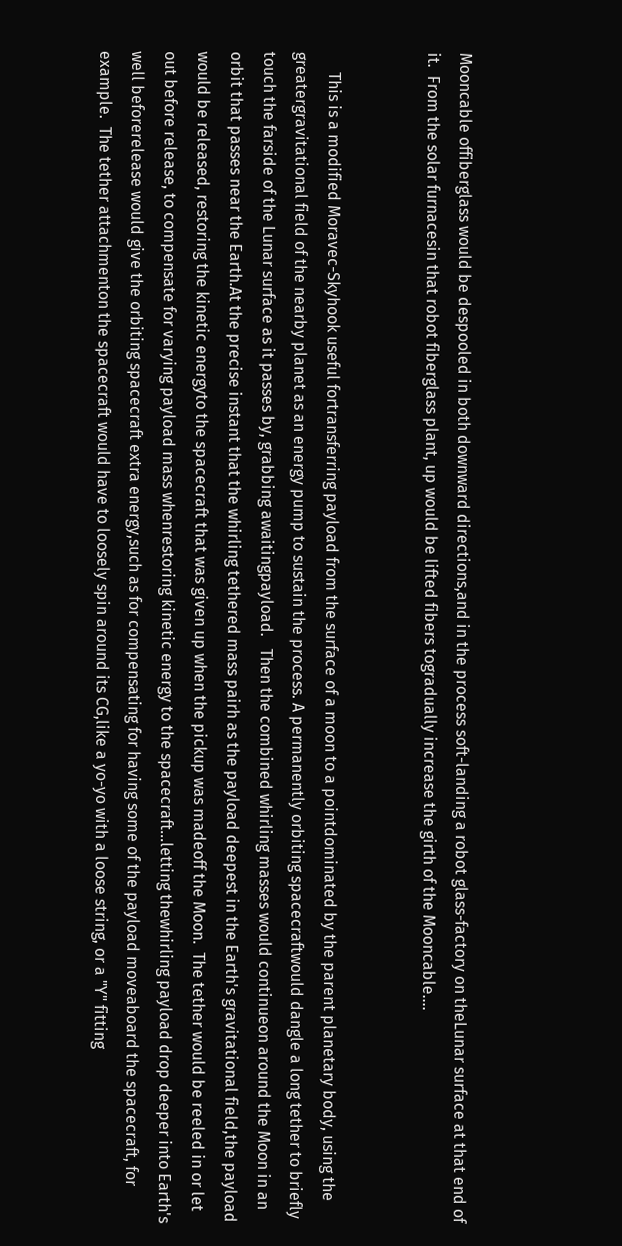Mooncable offiberglass would be despooled in both downward directions,and in the process soft-landing a robot glass-factory on theLunar surface at that end of it.  From the solar furnacesin that robot fiberglass plant, up would be lifted fibers togradually increase the girth of the Mooncable....


     This is a modified Moravec-Skyhook useful fortransferring payload from the surface of a moon to a pointdominated by the parent planetary body, using the greatergravitational field of the nearby planet as an energy pump to sustain the process. A permanently orbiting spacecraftwould dangle a long tether to briefly touch the farside of the Lunar surface as it passes by, grabbing awaitingpayload.   Then the combined whirling masses would continueon around the Moon in an orbit that passes near the Earth.At the precise instant that the whirling tethered mass pairh as the payload deepest in the Earth's gravitational field,the payload would be released, restoring the kinetic energyto the spacecraft that was given up when the pickup was madeoff the Moon.  The tether would be reeled in or let out before release, to compensate for varying payload mass whenrestoring kinetic energy to the spacecraft...letting thewhirling payload drop deeper into Earth's well beforerelease would give the orbiting spacecraft extra energy,such as for compensating for having some of the payload moveaboard the spacecraft, for example.  The tether attachmenton the spacecraft would have to loosely spin around its CG,like a yo-yo with a loose string, or a "Y" fitting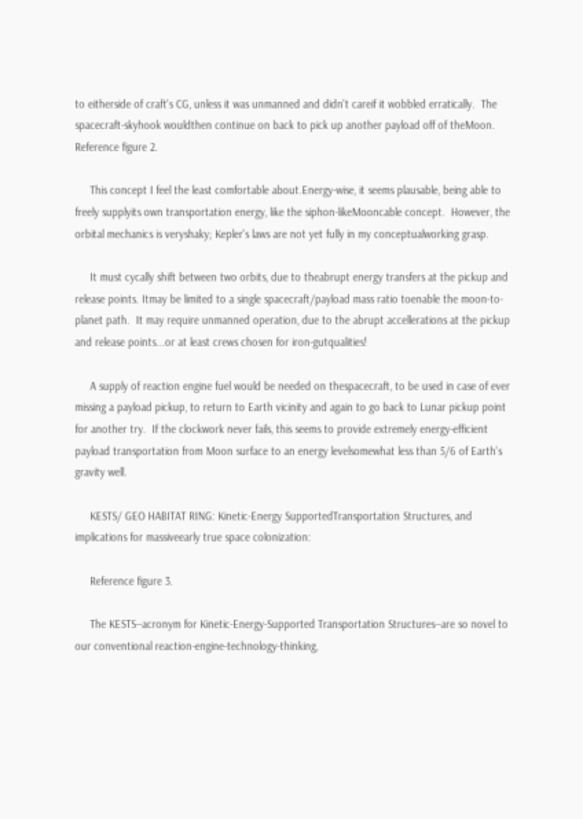to eitherside of craft's CG, unless it was unmanned and didn't careif it wobbled erratically.  The spacecraft-skyhook wouldthen continue on back to pick up another payload off of theMoon.  Reference figure 2.

     This concept I feel the least comfortable about.Energy-wise, it seems plausable, being able to freely supplyits own transportation energy, like the siphon-likeMooncable concept.  However, the orbital mechanics is veryshaky; Kepler's laws are not yet fully in my conceptualworking grasp.

     It must cycally shift between two orbits, due to theabrupt energy transfers at the pickup and release points. Itmay be limited to a single spacecraft/payload mass ratio toenable the moon-to-planet path.  It may require unmanned operation, due to the abrupt accellerations at the pickup and release points...or at least crews chosen for iron-gutqualities!

     A supply of reaction engine fuel would be needed on thespacecraft, to be used in case of ever missing a payload pickup, to return to Earth vicinity and again to go back to Lunar pickup point for another try.  If the clockwork never fails, this seems to provide extremely energy-efficient payload transportation from Moon surface to an energy levelsomewhat less than 5/6 of Earth's gravity well.

     KESTS/ GEO HABITAT RING: Kinetic-Energy SupportedTransportation Structures, and implications for massiveearly true space colonization:

     Reference figure 3.

     The KESTS--acronym for Kinetic-Energy-Supported Transportation Structures--are so novel to our conventional reaction-engine-technology-thinking,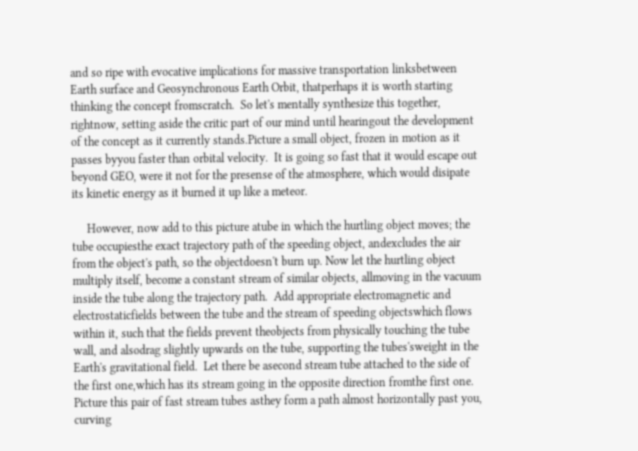and so ripe with evocative implications for massive transportation linksbetween Earth surface and Geosynchronous Earth Orbit, thatperhaps it is worth starting thinking the concept fromscratch.  So let's mentally synthesize this together, rightnow, setting aside the critic part of our mind until hearingout the development of the concept as it currently stands.Picture a small object, frozen in motion as it passes byyou faster than orbital velocity.  It is going so fast that it would escape out beyond GEO, were it not for the presense of the atmosphere, which would disipate its kinetic energy as it burned it up like a meteor.

     However, now add to this picture atube in which the hurtling object moves; the tube occupiesthe exact trajectory path of the speeding object, andexcludes the air from the object's path, so the objectdoesn't burn up. Now let the hurtling object multiply itself, become a constant stream of similar objects, allmoving in the vacuum inside the tube along the trajectory path.  Add appropriate electromagnetic and electrostaticfields between the tube and the stream of speeding objectswhich flows within it, such that the fields prevent theobjects from physically touching the tube wall, and alsodrag slightly upwards on the tube, supporting the tubes'sweight in the Earth's gravitational field.  Let there be asecond stream tube attached to the side of the first one,which has its stream going in the opposite direction fromthe first one.  Picture this pair of fast stream tubes asthey form a path almost horizontally past you, curving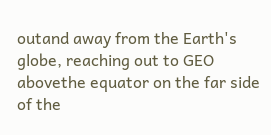outand away from the Earth's globe, reaching out to GEO abovethe equator on the far side of the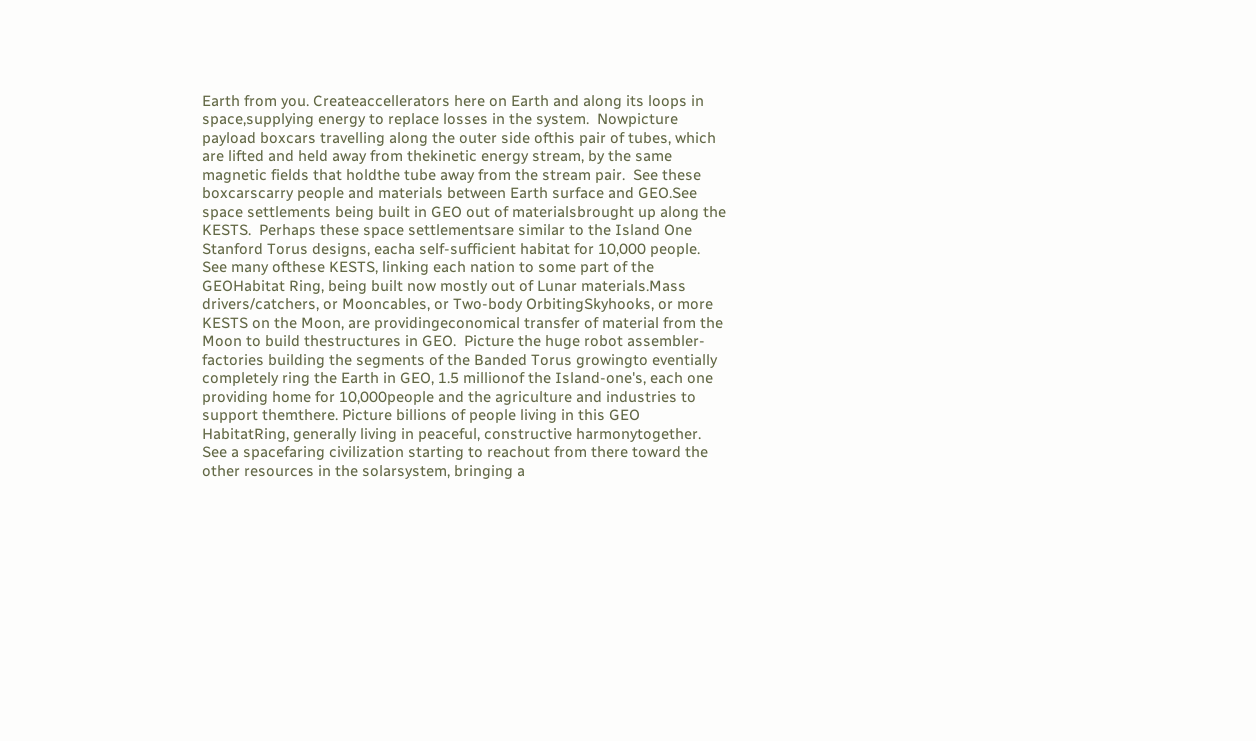Earth from you. Createaccellerators here on Earth and along its loops in space,supplying energy to replace losses in the system.  Nowpicture payload boxcars travelling along the outer side ofthis pair of tubes, which are lifted and held away from thekinetic energy stream, by the same magnetic fields that holdthe tube away from the stream pair.  See these boxcarscarry people and materials between Earth surface and GEO.See space settlements being built in GEO out of materialsbrought up along the KESTS.  Perhaps these space settlementsare similar to the Island One Stanford Torus designs, eacha self-sufficient habitat for 10,000 people.  See many ofthese KESTS, linking each nation to some part of the GEOHabitat Ring, being built now mostly out of Lunar materials.Mass drivers/catchers, or Mooncables, or Two-body OrbitingSkyhooks, or more KESTS on the Moon, are providingeconomical transfer of material from the Moon to build thestructures in GEO.  Picture the huge robot assembler-factories building the segments of the Banded Torus growingto eventially completely ring the Earth in GEO, 1.5 millionof the Island-one's, each one providing home for 10,000people and the agriculture and industries to support themthere. Picture billions of people living in this GEO HabitatRing, generally living in peaceful, constructive harmonytogether.  See a spacefaring civilization starting to reachout from there toward the other resources in the solarsystem, bringing a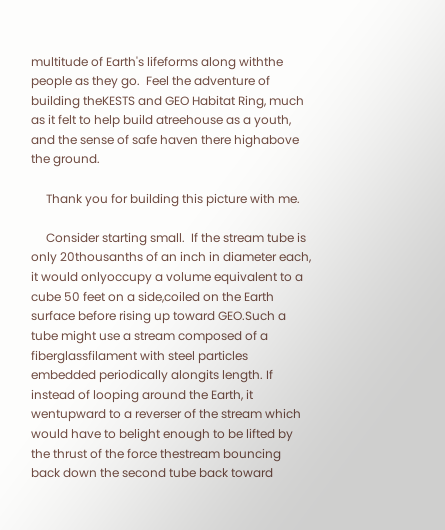multitude of Earth's lifeforms along withthe people as they go.  Feel the adventure of building theKESTS and GEO Habitat Ring, much as it felt to help build atreehouse as a youth, and the sense of safe haven there highabove the ground.

     Thank you for building this picture with me.

     Consider starting small.  If the stream tube is only 20thousanths of an inch in diameter each, it would onlyoccupy a volume equivalent to a cube 50 feet on a side,coiled on the Earth surface before rising up toward GEO.Such a tube might use a stream composed of a fiberglassfilament with steel particles embedded periodically alongits length. If instead of looping around the Earth, it wentupward to a reverser of the stream which would have to belight enough to be lifted by the thrust of the force thestream bouncing back down the second tube back toward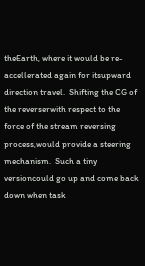theEarth, where it would be re-accellerated again for itsupward direction travel.  Shifting the CG of the reverserwith respect to the force of the stream reversing process,would provide a steering mechanism.  Such a tiny versioncould go up and come back down when task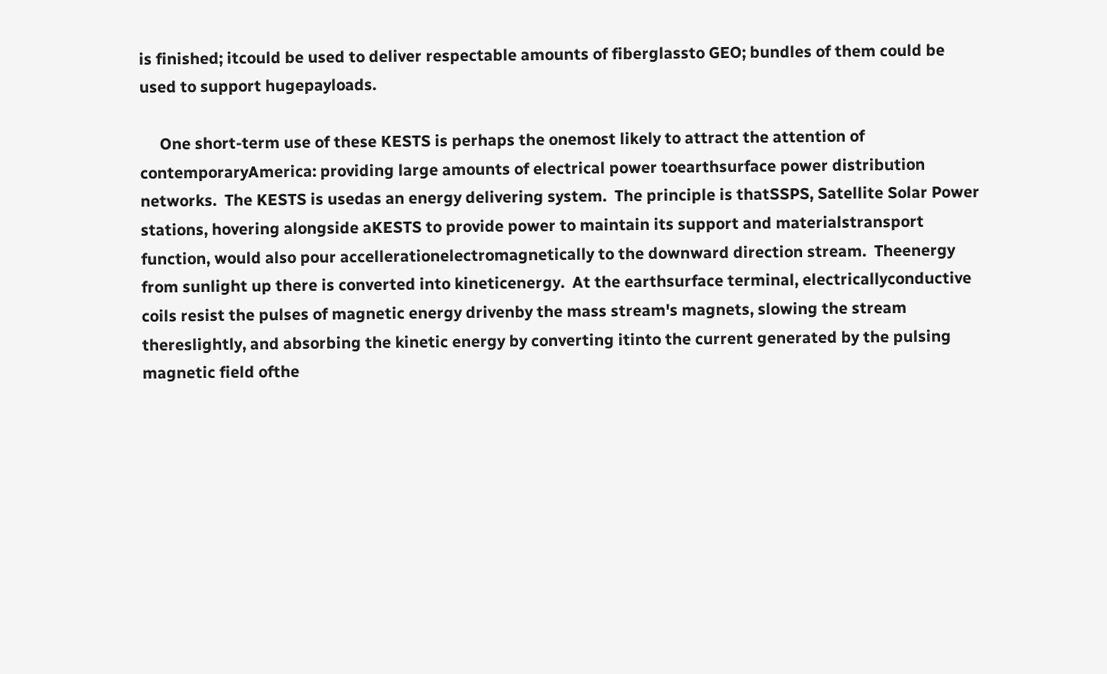is finished; itcould be used to deliver respectable amounts of fiberglassto GEO; bundles of them could be used to support hugepayloads.

     One short-term use of these KESTS is perhaps the onemost likely to attract the attention of contemporaryAmerica: providing large amounts of electrical power toearthsurface power distribution networks.  The KESTS is usedas an energy delivering system.  The principle is thatSSPS, Satellite Solar Power stations, hovering alongside aKESTS to provide power to maintain its support and materialstransport function, would also pour accellerationelectromagnetically to the downward direction stream.  Theenergy from sunlight up there is converted into kineticenergy.  At the earthsurface terminal, electricallyconductive coils resist the pulses of magnetic energy drivenby the mass stream's magnets, slowing the stream thereslightly, and absorbing the kinetic energy by converting itinto the current generated by the pulsing magnetic field ofthe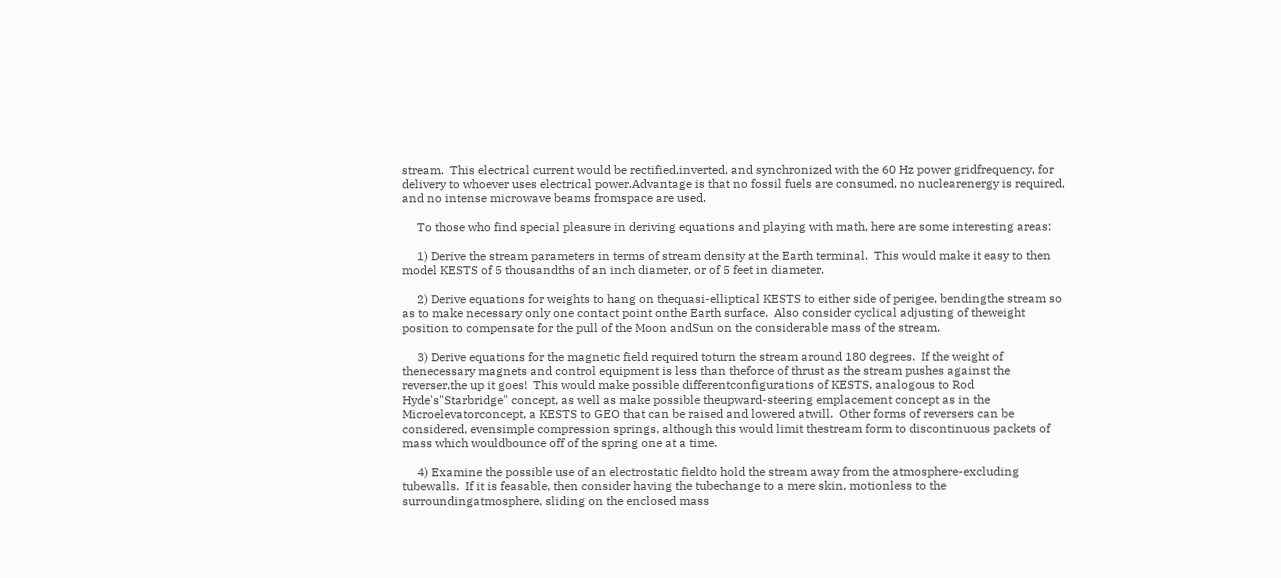stream.  This electrical current would be rectified,inverted, and synchronized with the 60 Hz power gridfrequency, for delivery to whoever uses electrical power.Advantage is that no fossil fuels are consumed, no nuclearenergy is required, and no intense microwave beams fromspace are used.

     To those who find special pleasure in deriving equations and playing with math, here are some interesting areas:

     1) Derive the stream parameters in terms of stream density at the Earth terminal.  This would make it easy to then model KESTS of 5 thousandths of an inch diameter, or of 5 feet in diameter.

     2) Derive equations for weights to hang on thequasi-elliptical KESTS to either side of perigee, bendingthe stream so as to make necessary only one contact point onthe Earth surface.  Also consider cyclical adjusting of theweight position to compensate for the pull of the Moon andSun on the considerable mass of the stream.

     3) Derive equations for the magnetic field required toturn the stream around 180 degrees.  If the weight of thenecessary magnets and control equipment is less than theforce of thrust as the stream pushes against the reverser,the up it goes!  This would make possible differentconfigurations of KESTS, analogous to Rod Hyde's"Starbridge" concept, as well as make possible theupward-steering emplacement concept as in the Microelevatorconcept, a KESTS to GEO that can be raised and lowered atwill.  Other forms of reversers can be considered, evensimple compression springs, although this would limit thestream form to discontinuous packets of mass which wouldbounce off of the spring one at a time.

     4) Examine the possible use of an electrostatic fieldto hold the stream away from the atmosphere-excluding tubewalls.  If it is feasable, then consider having the tubechange to a mere skin, motionless to the surroundingatmosphere, sliding on the enclosed mass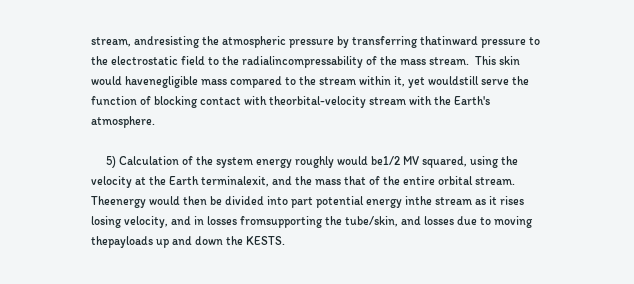stream, andresisting the atmospheric pressure by transferring thatinward pressure to the electrostatic field to the radialincompressability of the mass stream.  This skin would havenegligible mass compared to the stream within it, yet wouldstill serve the function of blocking contact with theorbital-velocity stream with the Earth's atmosphere.

     5) Calculation of the system energy roughly would be1/2 MV squared, using the velocity at the Earth terminalexit, and the mass that of the entire orbital stream.  Theenergy would then be divided into part potential energy inthe stream as it rises losing velocity, and in losses fromsupporting the tube/skin, and losses due to moving thepayloads up and down the KESTS.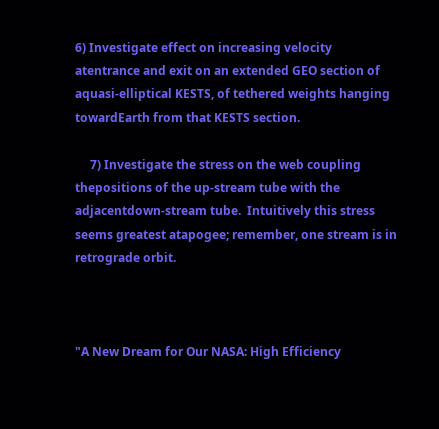6) Investigate effect on increasing velocity atentrance and exit on an extended GEO section of aquasi-elliptical KESTS, of tethered weights hanging towardEarth from that KESTS section.

     7) Investigate the stress on the web coupling thepositions of the up-stream tube with the adjacentdown-stream tube.  Intuitively this stress seems greatest atapogee; remember, one stream is in retrograde orbit.



"A New Dream for Our NASA: High Efficiency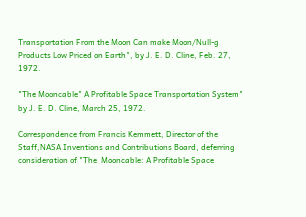Transportation From the Moon Can make Moon/Null-g Products Low Priced on Earth", by J. E. D. Cline, Feb. 27, 1972.

"The Mooncable" A Profitable Space Transportation System" by J. E. D. Cline, March 25, 1972.

Correspondence from Francis Kemmett, Director of the Staff,NASA Inventions and Contributions Board, deferring consideration of "The  Mooncable: A Profitable Space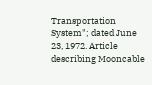Transportation System"; dated June 23, 1972. Article describing Mooncable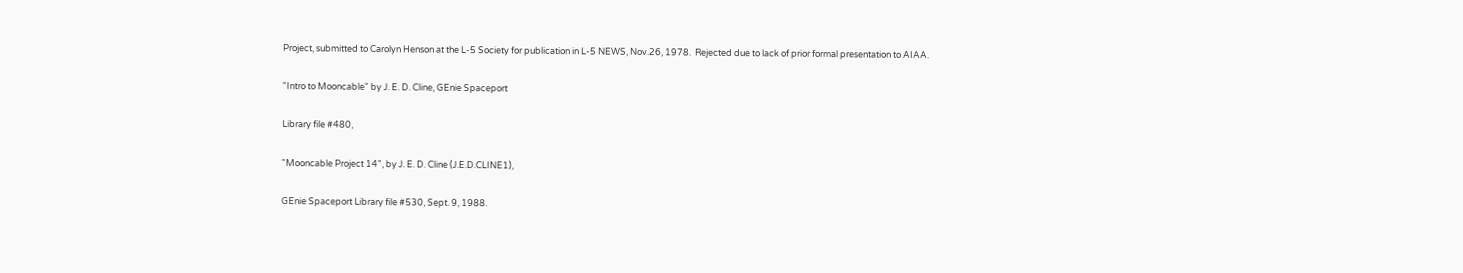Project, submitted to Carolyn Henson at the L-5 Society for publication in L-5 NEWS, Nov.26, 1978.  Rejected due to lack of prior formal presentation to AIAA.

"Intro to Mooncable" by J. E. D. Cline, GEnie Spaceport

Library file #480,

"Mooncable Project 14", by J. E. D. Cline (J.E.D.CLINE1),

GEnie Spaceport Library file #530, Sept. 9, 1988.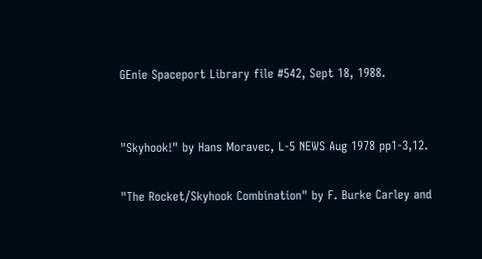GEnie Spaceport Library file #542, Sept 18, 1988.


"Skyhook!" by Hans Moravec, L-5 NEWS Aug 1978 pp1-3,12.

"The Rocket/Skyhook Combination" by F. Burke Carley and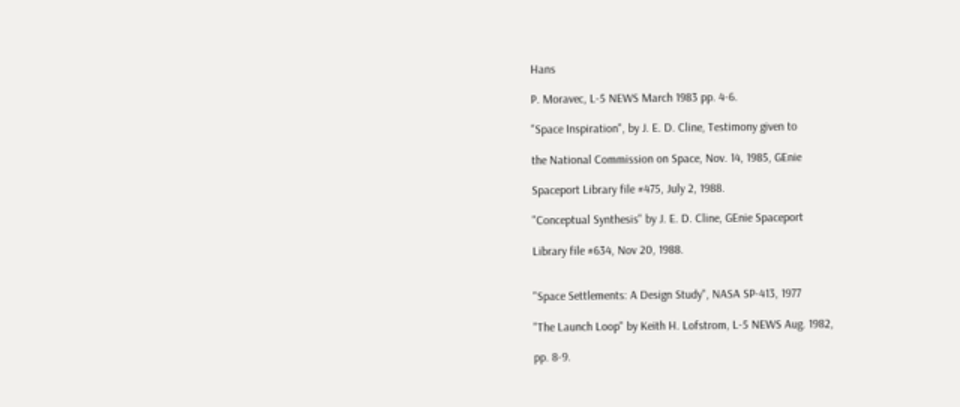Hans

P. Moravec, L-5 NEWS March 1983 pp. 4-6.

"Space Inspiration", by J. E. D. Cline, Testimony given to

the National Commission on Space, Nov. 14, 1985, GEnie

Spaceport Library file #475, July 2, 1988.

"Conceptual Synthesis" by J. E. D. Cline, GEnie Spaceport

Library file #634, Nov 20, 1988.


"Space Settlements: A Design Study", NASA SP-413, 1977

"The Launch Loop" by Keith H. Lofstrom, L-5 NEWS Aug. 1982,

pp. 8-9.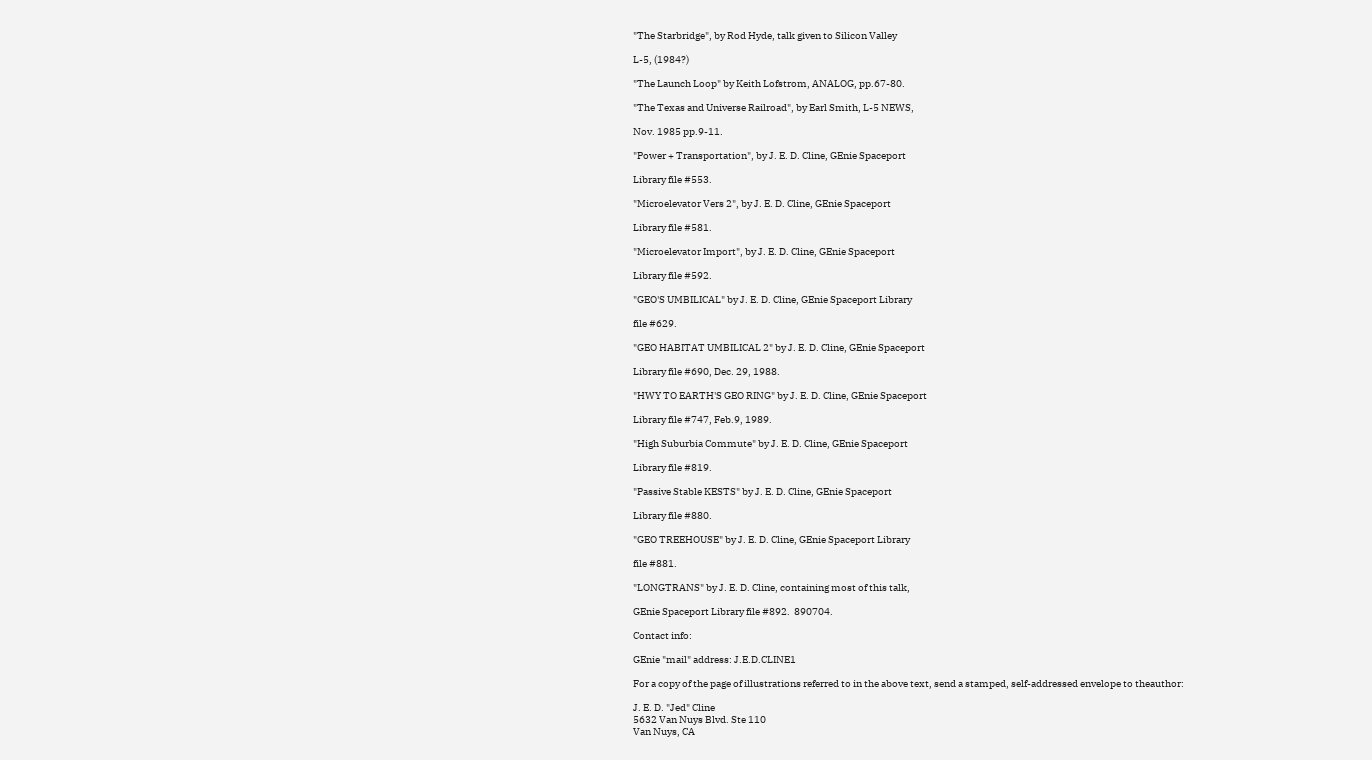"The Starbridge", by Rod Hyde, talk given to Silicon Valley

L-5, (1984?)

"The Launch Loop" by Keith Lofstrom, ANALOG, pp.67-80.

"The Texas and Universe Railroad", by Earl Smith, L-5 NEWS,

Nov. 1985 pp.9-11.

"Power + Transportation", by J. E. D. Cline, GEnie Spaceport

Library file #553.

"Microelevator Vers 2", by J. E. D. Cline, GEnie Spaceport

Library file #581.

"Microelevator Import", by J. E. D. Cline, GEnie Spaceport

Library file #592.

"GEO'S UMBILICAL" by J. E. D. Cline, GEnie Spaceport Library

file #629.

"GEO HABITAT UMBILICAL 2" by J. E. D. Cline, GEnie Spaceport

Library file #690, Dec. 29, 1988.

"HWY TO EARTH'S GEO RING" by J. E. D. Cline, GEnie Spaceport

Library file #747, Feb.9, 1989.

"High Suburbia Commute" by J. E. D. Cline, GEnie Spaceport

Library file #819.

"Passive Stable KESTS" by J. E. D. Cline, GEnie Spaceport

Library file #880.

"GEO TREEHOUSE" by J. E. D. Cline, GEnie Spaceport Library

file #881.

"LONGTRANS" by J. E. D. Cline, containing most of this talk,

GEnie Spaceport Library file #892.  890704.

Contact info:

GEnie "mail" address: J.E.D.CLINE1

For a copy of the page of illustrations referred to in the above text, send a stamped, self-addressed envelope to theauthor:

J. E. D. "Jed" Cline
5632 Van Nuys Blvd. Ste 110
Van Nuys, CA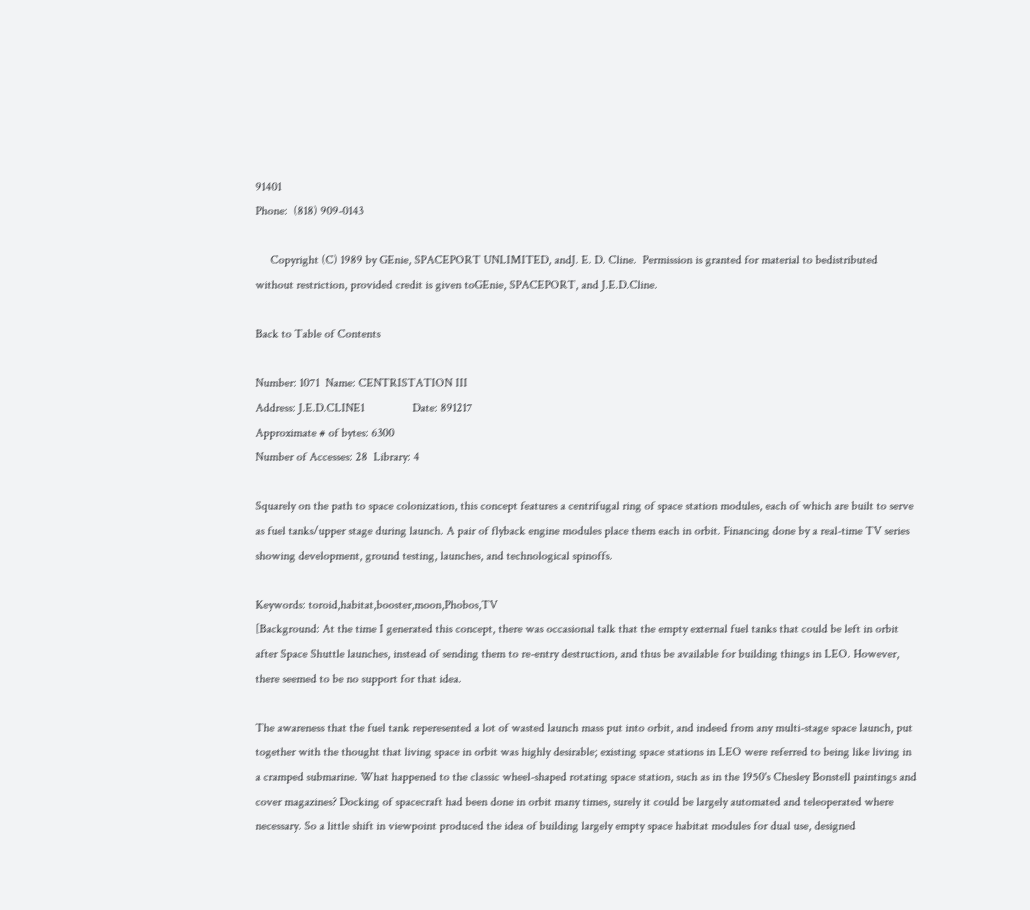91401
Phone:  (818) 909-0143

     Copyright (C) 1989 by GEnie, SPACEPORT UNLIMITED, andJ. E. D. Cline.  Permission is granted for material to bedistributed without restriction, provided credit is given toGEnie, SPACEPORT, and J.E.D.Cline.

Back to Table of Contents

Number: 1071  Name: CENTRISTATION III
Address: J.E.D.CLINE1                Date: 891217
Approximate # of bytes: 6300
Number of Accesses: 28  Library: 4

Squarely on the path to space colonization, this concept features a centrifugal ring of space station modules, each of which are built to serve as fuel tanks/upper stage during launch. A pair of flyback engine modules place them each in orbit. Financing done by a real-time TV series showing development, ground testing, launches, and technological spinoffs.

Keywords: toroid,habitat,booster,moon,Phobos,TV
[Background: At the time I generated this concept, there was occasional talk that the empty external fuel tanks that could be left in orbit after Space Shuttle launches, instead of sending them to re-entry destruction, and thus be available for building things in LEO. However, there seemed to be no support for that idea.

The awareness that the fuel tank reperesented a lot of wasted launch mass put into orbit, and indeed from any multi-stage space launch, put together with the thought that living space in orbit was highly desirable; existing space stations in LEO were referred to being like living in a cramped submarine. What happened to the classic wheel-shaped rotating space station, such as in the 1950's Chesley Bonstell paintings and cover magazines? Docking of spacecraft had been done in orbit many times, surely it could be largely automated and teleoperated where necessary. So a little shift in viewpoint produced the idea of building largely empty space habitat modules for dual use, designed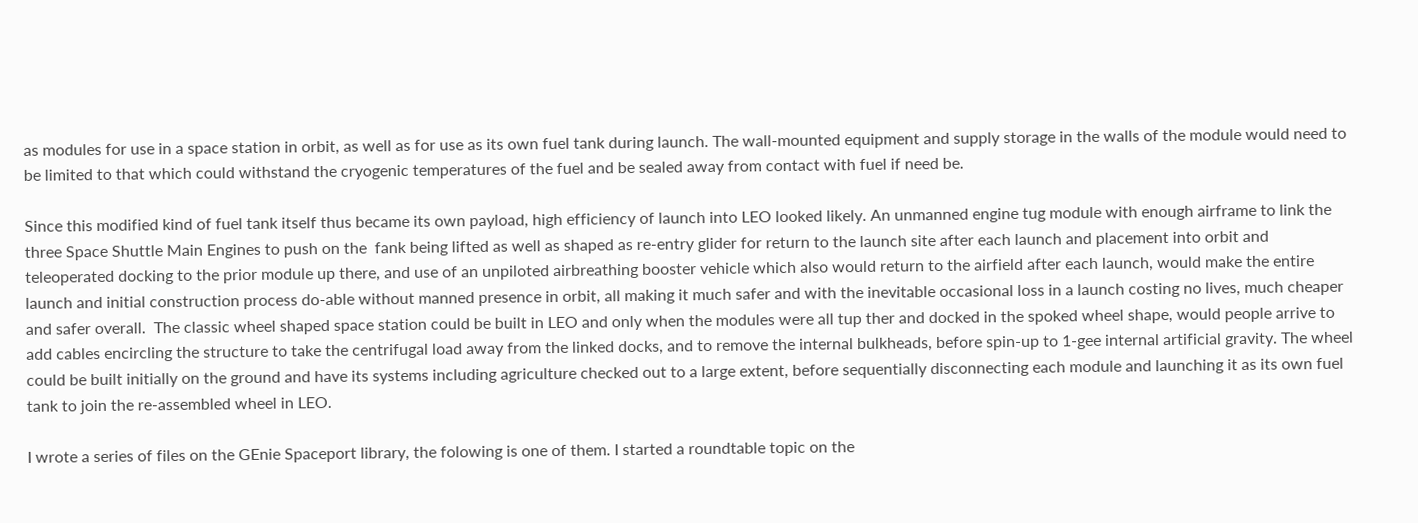as modules for use in a space station in orbit, as well as for use as its own fuel tank during launch. The wall-mounted equipment and supply storage in the walls of the module would need to be limited to that which could withstand the cryogenic temperatures of the fuel and be sealed away from contact with fuel if need be.

Since this modified kind of fuel tank itself thus became its own payload, high efficiency of launch into LEO looked likely. An unmanned engine tug module with enough airframe to link the three Space Shuttle Main Engines to push on the  fank being lifted as well as shaped as re-entry glider for return to the launch site after each launch and placement into orbit and teleoperated docking to the prior module up there, and use of an unpiloted airbreathing booster vehicle which also would return to the airfield after each launch, would make the entire launch and initial construction process do-able without manned presence in orbit, all making it much safer and with the inevitable occasional loss in a launch costing no lives, much cheaper and safer overall.  The classic wheel shaped space station could be built in LEO and only when the modules were all tup ther and docked in the spoked wheel shape, would people arrive to add cables encircling the structure to take the centrifugal load away from the linked docks, and to remove the internal bulkheads, before spin-up to 1-gee internal artificial gravity. The wheel could be built initially on the ground and have its systems including agriculture checked out to a large extent, before sequentially disconnecting each module and launching it as its own fuel tank to join the re-assembled wheel in LEO.

I wrote a series of files on the GEnie Spaceport library, the folowing is one of them. I started a roundtable topic on the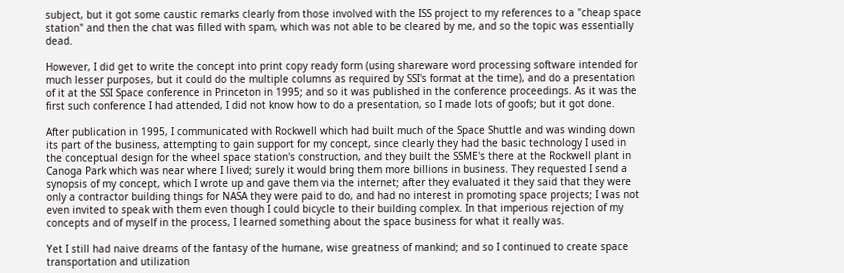subject, but it got some caustic remarks clearly from those involved with the ISS project to my references to a "cheap space station" and then the chat was filled with spam, which was not able to be cleared by me, and so the topic was essentially dead.

However, I did get to write the concept into print copy ready form (using shareware word processing software intended for much lesser purposes, but it could do the multiple columns as required by SSI's format at the time), and do a presentation of it at the SSI Space conference in Princeton in 1995; and so it was published in the conference proceedings. As it was the first such conference I had attended, I did not know how to do a presentation, so I made lots of goofs; but it got done.

After publication in 1995, I communicated with Rockwell which had built much of the Space Shuttle and was winding down its part of the business, attempting to gain support for my concept, since clearly they had the basic technology I used in the conceptual design for the wheel space station's construction, and they built the SSME's there at the Rockwell plant in Canoga Park which was near where I lived; surely it would bring them more billions in business. They requested I send a synopsis of my concept, which I wrote up and gave them via the internet; after they evaluated it they said that they were only a contractor building things for NASA they were paid to do, and had no interest in promoting space projects; I was not even invited to speak with them even though I could bicycle to their building complex. In that imperious rejection of my concepts and of myself in the process, I learned something about the space business for what it really was.

Yet I still had naive dreams of the fantasy of the humane, wise greatness of mankind; and so I continued to create space transportation and utilization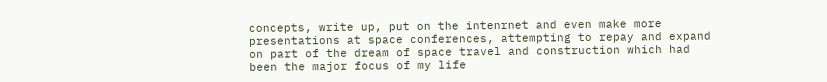concepts, write up, put on the intenrnet and even make more presentations at space conferences, attempting to repay and expand on part of the dream of space travel and construction which had been the major focus of my life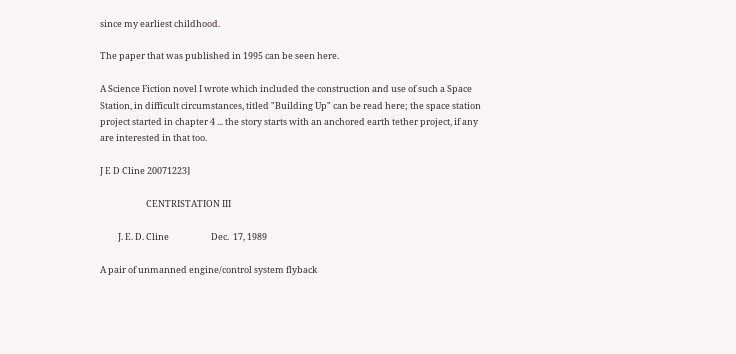since my earliest childhood.

The paper that was published in 1995 can be seen here.

A Science Fiction novel I wrote which included the construction and use of such a Space Station, in difficult circumstances, titled "Building Up" can be read here; the space station project started in chapter 4 ... the story starts with an anchored earth tether project, if any are interested in that too.

J E D Cline 20071223]

                       CENTRISTATION III

         J. E. D. Cline                     Dec.  17, 1989

A pair of unmanned engine/control system flyback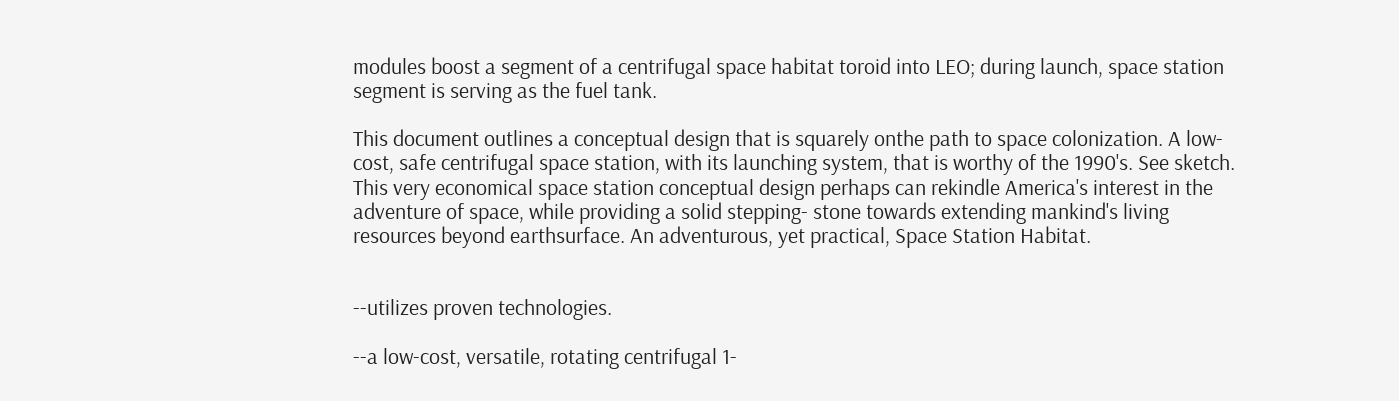modules boost a segment of a centrifugal space habitat toroid into LEO; during launch, space station segment is serving as the fuel tank.

This document outlines a conceptual design that is squarely onthe path to space colonization. A low-cost, safe centrifugal space station, with its launching system, that is worthy of the 1990's. See sketch. This very economical space station conceptual design perhaps can rekindle America's interest in the adventure of space, while providing a solid stepping- stone towards extending mankind's living resources beyond earthsurface. An adventurous, yet practical, Space Station Habitat.


--utilizes proven technologies.

--a low-cost, versatile, rotating centrifugal 1-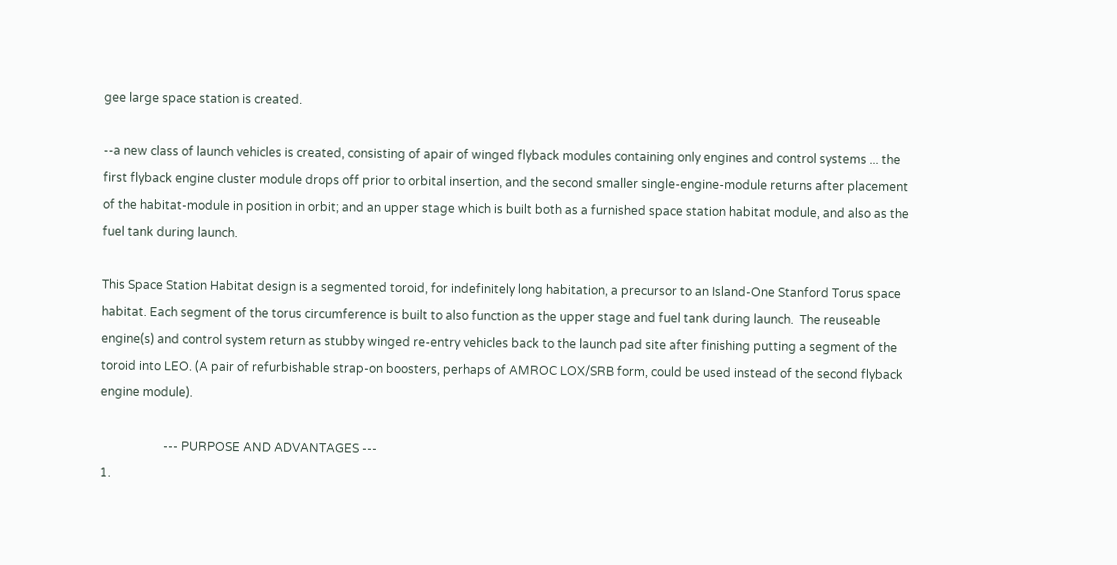gee large space station is created.

--a new class of launch vehicles is created, consisting of apair of winged flyback modules containing only engines and control systems ... the first flyback engine cluster module drops off prior to orbital insertion, and the second smaller single-engine-module returns after placement of the habitat-module in position in orbit; and an upper stage which is built both as a furnished space station habitat module, and also as the fuel tank during launch.

This Space Station Habitat design is a segmented toroid, for indefinitely long habitation, a precursor to an Island-One Stanford Torus space habitat. Each segment of the torus circumference is built to also function as the upper stage and fuel tank during launch.  The reuseable engine(s) and control system return as stubby winged re-entry vehicles back to the launch pad site after finishing putting a segment of the toroid into LEO. (A pair of refurbishable strap-on boosters, perhaps of AMROC LOX/SRB form, could be used instead of the second flyback engine module).

                     --- PURPOSE AND ADVANTAGES ---
1.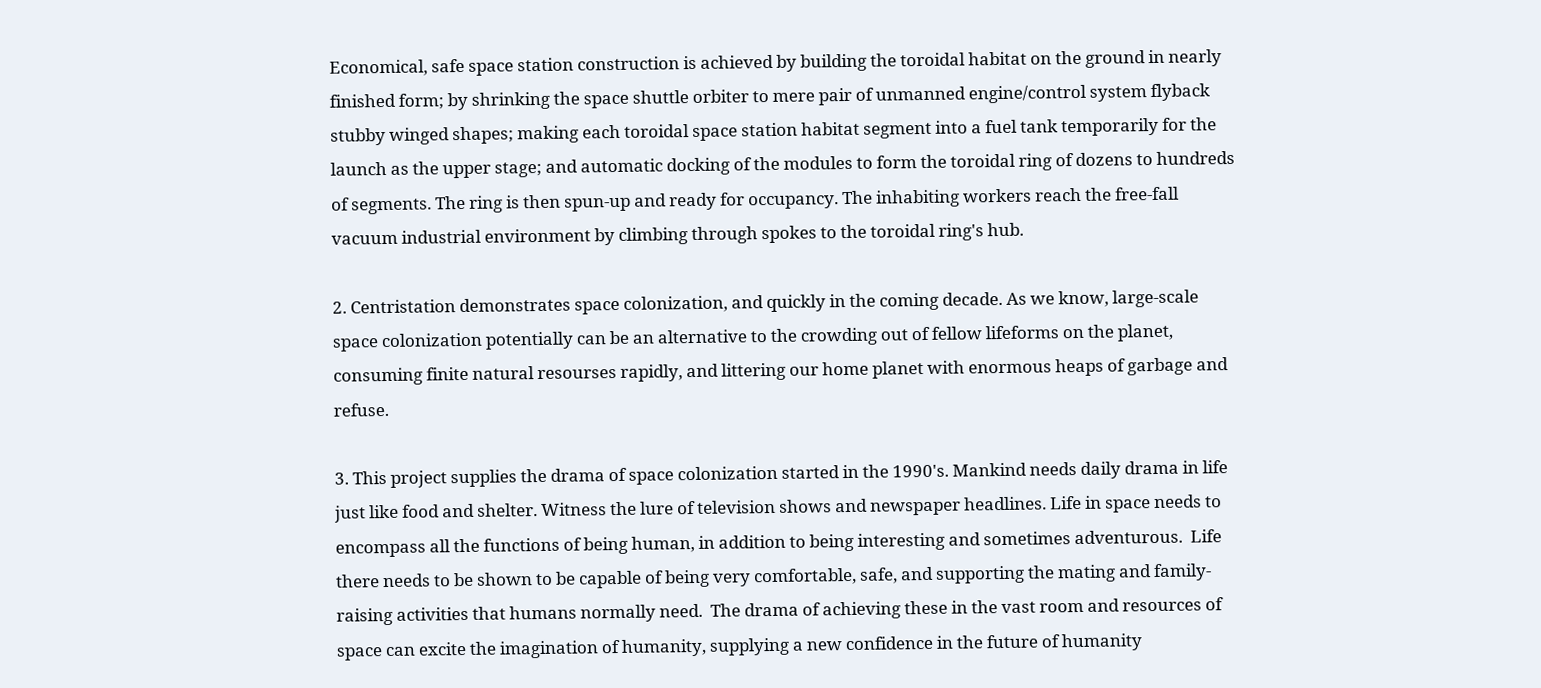Economical, safe space station construction is achieved by building the toroidal habitat on the ground in nearly finished form; by shrinking the space shuttle orbiter to mere pair of unmanned engine/control system flyback stubby winged shapes; making each toroidal space station habitat segment into a fuel tank temporarily for the launch as the upper stage; and automatic docking of the modules to form the toroidal ring of dozens to hundreds of segments. The ring is then spun-up and ready for occupancy. The inhabiting workers reach the free-fall vacuum industrial environment by climbing through spokes to the toroidal ring's hub.

2. Centristation demonstrates space colonization, and quickly in the coming decade. As we know, large-scale space colonization potentially can be an alternative to the crowding out of fellow lifeforms on the planet, consuming finite natural resourses rapidly, and littering our home planet with enormous heaps of garbage and refuse.

3. This project supplies the drama of space colonization started in the 1990's. Mankind needs daily drama in life just like food and shelter. Witness the lure of television shows and newspaper headlines. Life in space needs to encompass all the functions of being human, in addition to being interesting and sometimes adventurous.  Life there needs to be shown to be capable of being very comfortable, safe, and supporting the mating and family-raising activities that humans normally need.  The drama of achieving these in the vast room and resources of space can excite the imagination of humanity, supplying a new confidence in the future of humanity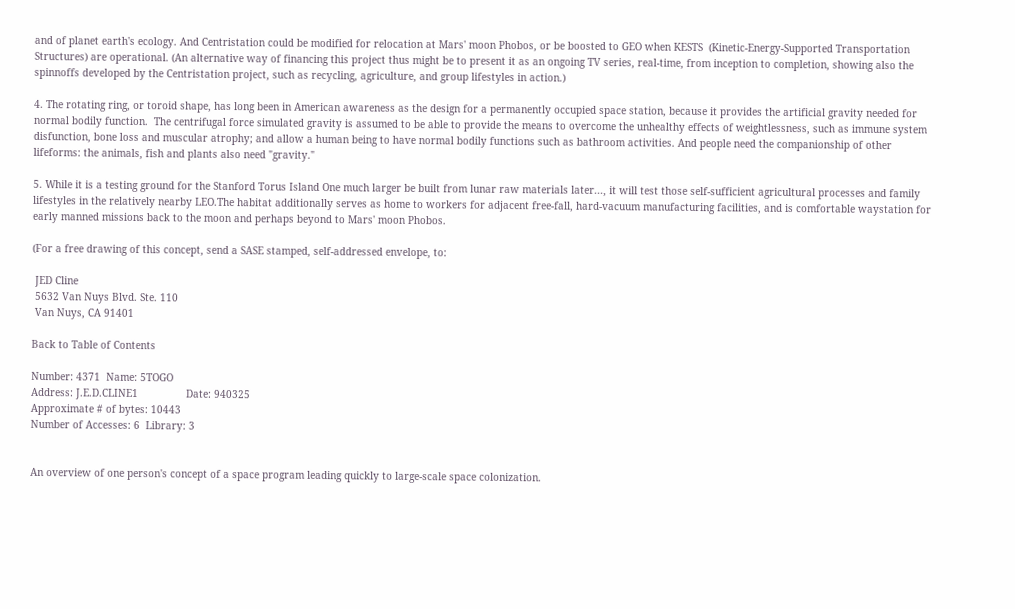and of planet earth's ecology. And Centristation could be modified for relocation at Mars' moon Phobos, or be boosted to GEO when KESTS  (Kinetic-Energy-Supported Transportation Structures) are operational. (An alternative way of financing this project thus might be to present it as an ongoing TV series, real-time, from inception to completion, showing also the spinnoffs developed by the Centristation project, such as recycling, agriculture, and group lifestyles in action.)

4. The rotating ring, or toroid shape, has long been in American awareness as the design for a permanently occupied space station, because it provides the artificial gravity needed for normal bodily function.  The centrifugal force simulated gravity is assumed to be able to provide the means to overcome the unhealthy effects of weightlessness, such as immune system disfunction, bone loss and muscular atrophy; and allow a human being to have normal bodily functions such as bathroom activities. And people need the companionship of other lifeforms: the animals, fish and plants also need "gravity."

5. While it is a testing ground for the Stanford Torus Island One much larger be built from lunar raw materials later..., it will test those self-sufficient agricultural processes and family lifestyles in the relatively nearby LEO.The habitat additionally serves as home to workers for adjacent free-fall, hard-vacuum manufacturing facilities, and is comfortable waystation for early manned missions back to the moon and perhaps beyond to Mars' moon Phobos.

(For a free drawing of this concept, send a SASE stamped, self-addressed envelope, to:

 JED Cline
 5632 Van Nuys Blvd. Ste. 110
 Van Nuys, CA 91401

Back to Table of Contents

Number: 4371  Name: 5TOGO
Address: J.E.D.CLINE1                Date: 940325
Approximate # of bytes: 10443
Number of Accesses: 6  Library: 3


An overview of one person's concept of a space program leading quickly to large-scale space colonization.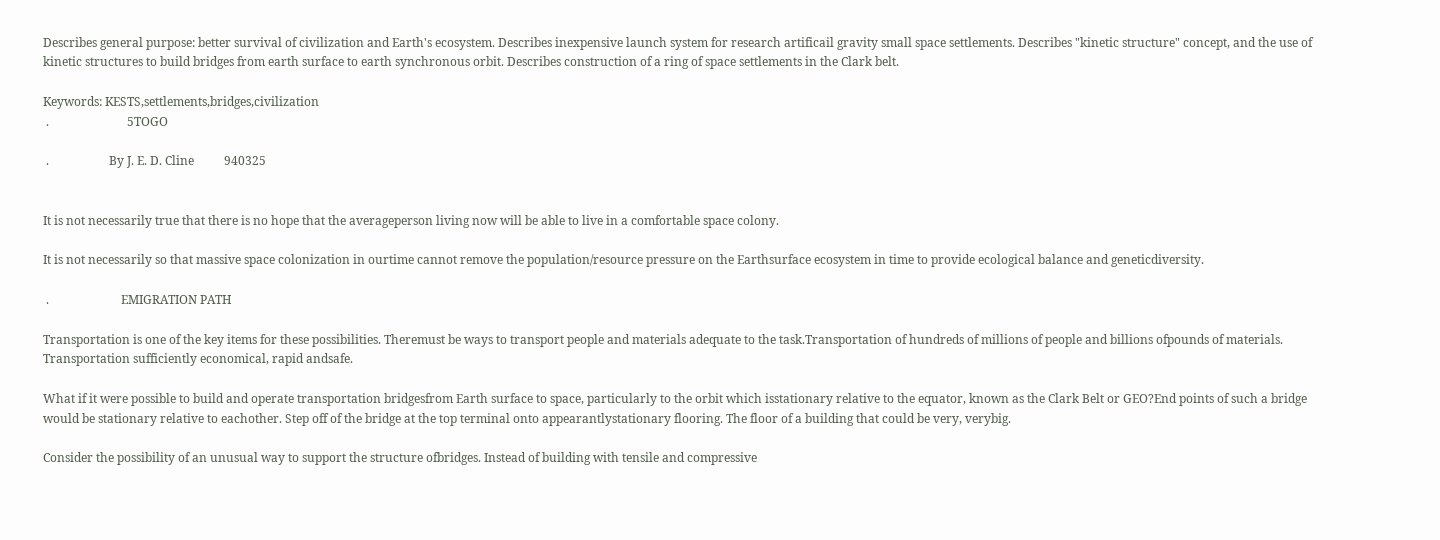Describes general purpose: better survival of civilization and Earth's ecosystem. Describes inexpensive launch system for research artificail gravity small space settlements. Describes "kinetic structure" concept, and the use of kinetic structures to build bridges from earth surface to earth synchronous orbit. Describes construction of a ring of space settlements in the Clark belt.

Keywords: KESTS,settlements,bridges,civilization
 .                          5TOGO

 .                    By J. E. D. Cline          940325


It is not necessarily true that there is no hope that the averageperson living now will be able to live in a comfortable space colony.

It is not necessarily so that massive space colonization in ourtime cannot remove the population/resource pressure on the Earthsurface ecosystem in time to provide ecological balance and geneticdiversity.

 .                        EMIGRATION PATH

Transportation is one of the key items for these possibilities. Theremust be ways to transport people and materials adequate to the task.Transportation of hundreds of millions of people and billions ofpounds of materials. Transportation sufficiently economical, rapid andsafe.

What if it were possible to build and operate transportation bridgesfrom Earth surface to space, particularly to the orbit which isstationary relative to the equator, known as the Clark Belt or GEO?End points of such a bridge would be stationary relative to eachother. Step off of the bridge at the top terminal onto appearantlystationary flooring. The floor of a building that could be very, verybig.

Consider the possibility of an unusual way to support the structure ofbridges. Instead of building with tensile and compressive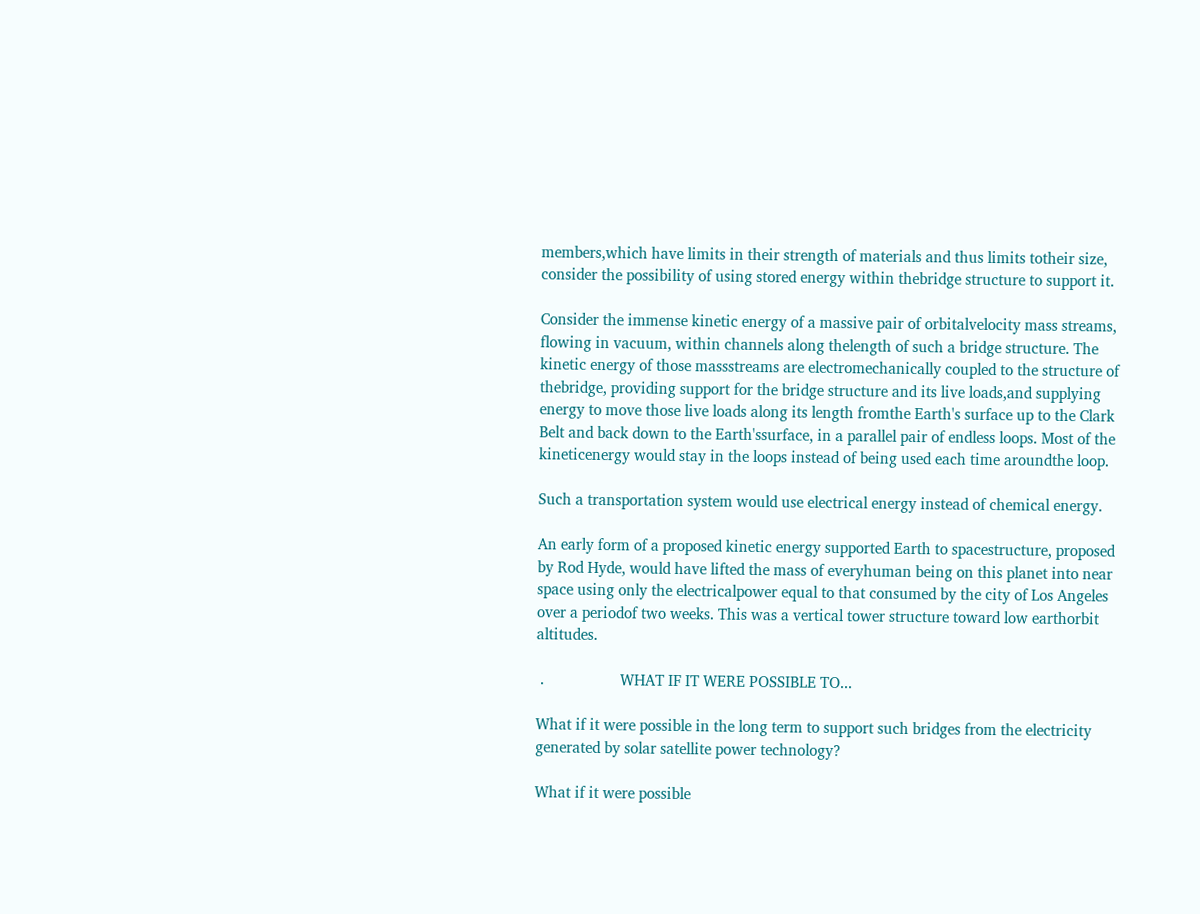members,which have limits in their strength of materials and thus limits totheir size, consider the possibility of using stored energy within thebridge structure to support it.

Consider the immense kinetic energy of a massive pair of orbitalvelocity mass streams, flowing in vacuum, within channels along thelength of such a bridge structure. The kinetic energy of those massstreams are electromechanically coupled to the structure of thebridge, providing support for the bridge structure and its live loads,and supplying energy to move those live loads along its length fromthe Earth's surface up to the Clark Belt and back down to the Earth'ssurface, in a parallel pair of endless loops. Most of the kineticenergy would stay in the loops instead of being used each time aroundthe loop.

Such a transportation system would use electrical energy instead of chemical energy.

An early form of a proposed kinetic energy supported Earth to spacestructure, proposed by Rod Hyde, would have lifted the mass of everyhuman being on this planet into near space using only the electricalpower equal to that consumed by the city of Los Angeles over a periodof two weeks. This was a vertical tower structure toward low earthorbit altitudes.

 .                   WHAT IF IT WERE POSSIBLE TO...

What if it were possible in the long term to support such bridges from the electricity generated by solar satellite power technology?

What if it were possible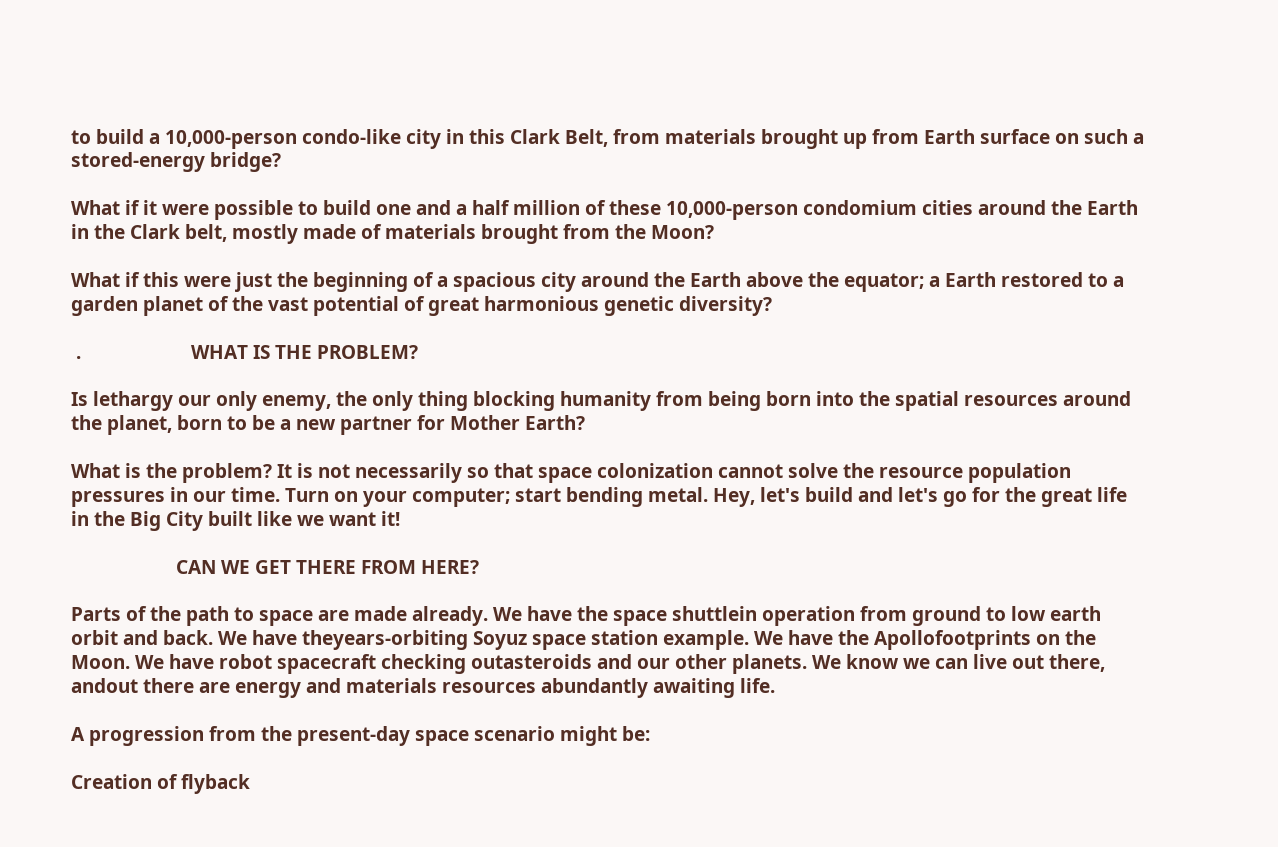to build a 10,000-person condo-like city in this Clark Belt, from materials brought up from Earth surface on such a stored-energy bridge?

What if it were possible to build one and a half million of these 10,000-person condomium cities around the Earth in the Clark belt, mostly made of materials brought from the Moon?

What if this were just the beginning of a spacious city around the Earth above the equator; a Earth restored to a garden planet of the vast potential of great harmonious genetic diversity?

 .                      WHAT IS THE PROBLEM?

Is lethargy our only enemy, the only thing blocking humanity from being born into the spatial resources around the planet, born to be a new partner for Mother Earth?

What is the problem? It is not necessarily so that space colonization cannot solve the resource population pressures in our time. Turn on your computer; start bending metal. Hey, let's build and let's go for the great life in the Big City built like we want it!

                     CAN WE GET THERE FROM HERE?

Parts of the path to space are made already. We have the space shuttlein operation from ground to low earth orbit and back. We have theyears-orbiting Soyuz space station example. We have the Apollofootprints on the Moon. We have robot spacecraft checking outasteroids and our other planets. We know we can live out there, andout there are energy and materials resources abundantly awaiting life.

A progression from the present-day space scenario might be:

Creation of flyback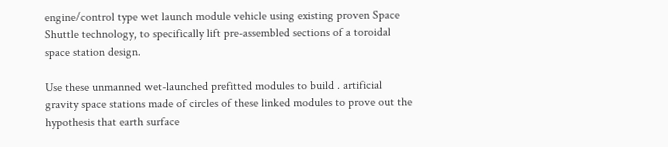engine/control type wet launch module vehicle using existing proven Space Shuttle technology, to specifically lift pre-assembled sections of a toroidal space station design.

Use these unmanned wet-launched prefitted modules to build . artificial gravity space stations made of circles of these linked modules to prove out the hypothesis that earth surface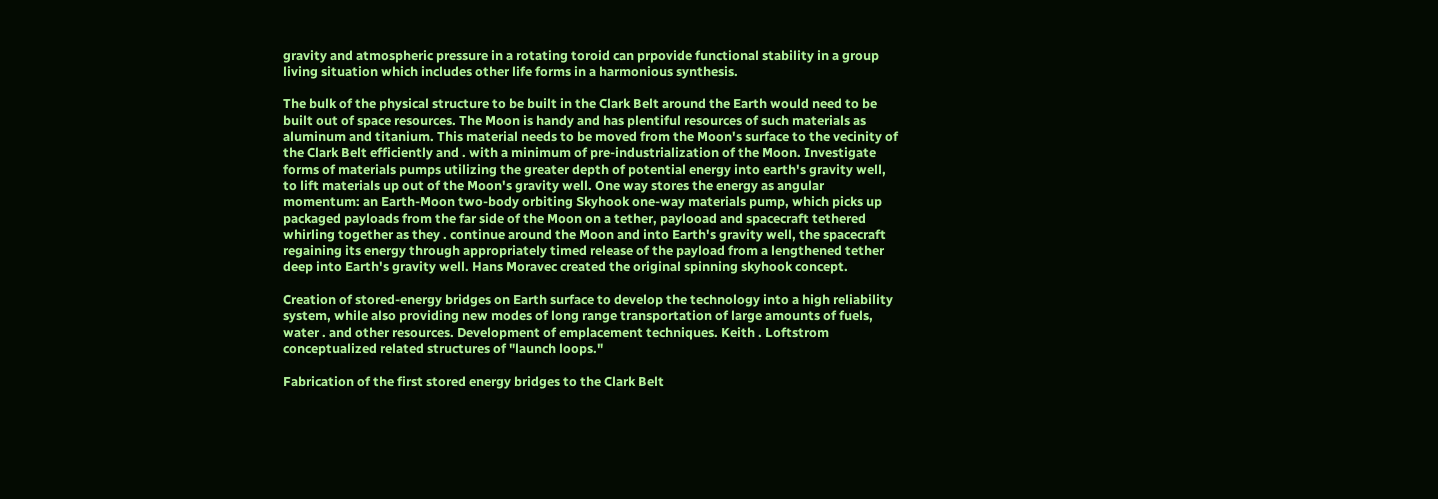gravity and atmospheric pressure in a rotating toroid can prpovide functional stability in a group living situation which includes other life forms in a harmonious synthesis.

The bulk of the physical structure to be built in the Clark Belt around the Earth would need to be built out of space resources. The Moon is handy and has plentiful resources of such materials as aluminum and titanium. This material needs to be moved from the Moon's surface to the vecinity of the Clark Belt efficiently and . with a minimum of pre-industrialization of the Moon. Investigate forms of materials pumps utilizing the greater depth of potential energy into earth's gravity well, to lift materials up out of the Moon's gravity well. One way stores the energy as angular momentum: an Earth-Moon two-body orbiting Skyhook one-way materials pump, which picks up packaged payloads from the far side of the Moon on a tether, paylooad and spacecraft tethered whirling together as they . continue around the Moon and into Earth's gravity well, the spacecraft regaining its energy through appropriately timed release of the payload from a lengthened tether deep into Earth's gravity well. Hans Moravec created the original spinning skyhook concept.

Creation of stored-energy bridges on Earth surface to develop the technology into a high reliability system, while also providing new modes of long range transportation of large amounts of fuels, water . and other resources. Development of emplacement techniques. Keith . Loftstrom conceptualized related structures of "launch loops."

Fabrication of the first stored energy bridges to the Clark Belt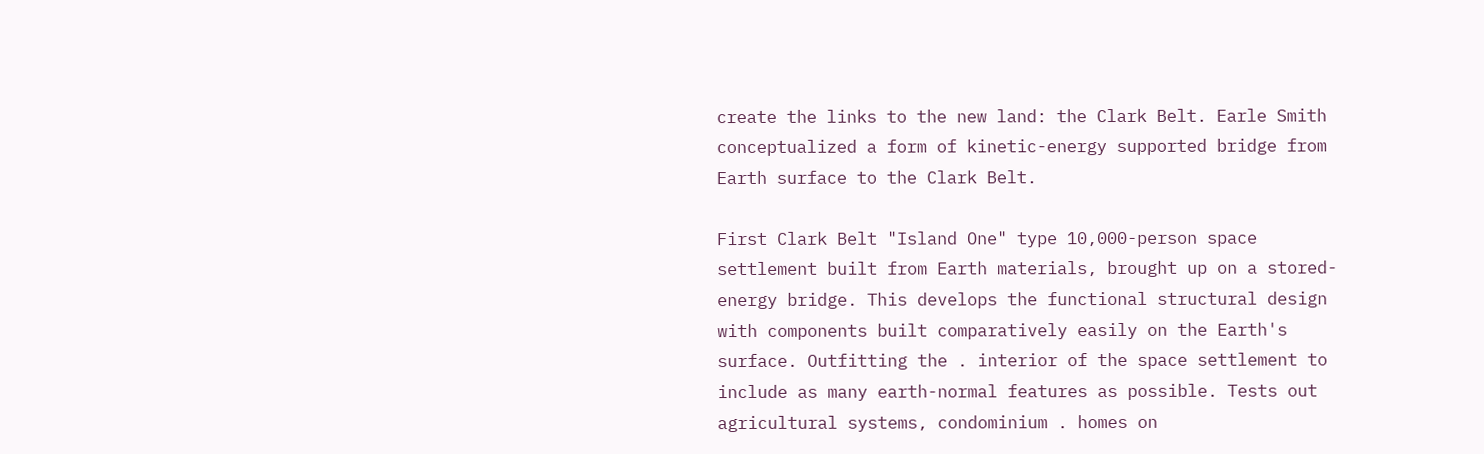create the links to the new land: the Clark Belt. Earle Smith conceptualized a form of kinetic-energy supported bridge from Earth surface to the Clark Belt.

First Clark Belt "Island One" type 10,000-person space settlement built from Earth materials, brought up on a stored-energy bridge. This develops the functional structural design with components built comparatively easily on the Earth's surface. Outfitting the . interior of the space settlement to include as many earth-normal features as possible. Tests out agricultural systems, condominium . homes on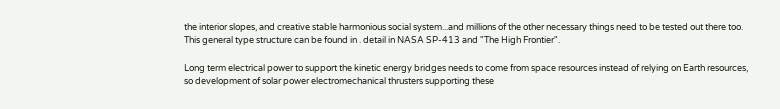the interior slopes, and creative stable harmonious social system...and millions of the other necessary things need to be tested out there too. This general type structure can be found in . detail in NASA SP-413 and "The High Frontier".

Long term electrical power to support the kinetic energy bridges needs to come from space resources instead of relying on Earth resources, so development of solar power electromechanical thrusters supporting these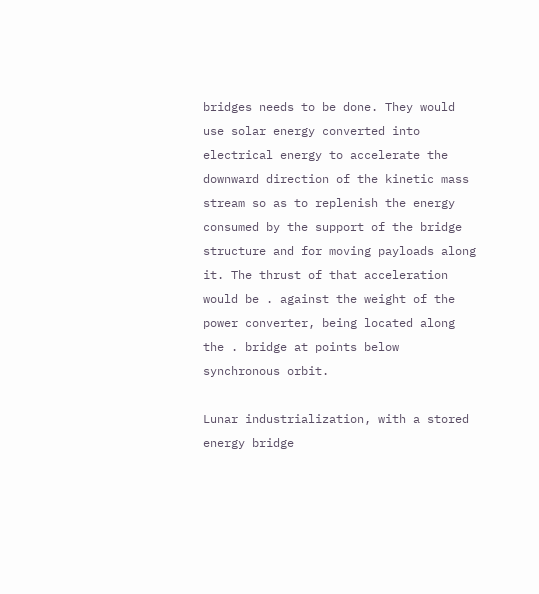bridges needs to be done. They would use solar energy converted into electrical energy to accelerate the downward direction of the kinetic mass stream so as to replenish the energy consumed by the support of the bridge structure and for moving payloads along it. The thrust of that acceleration would be . against the weight of the power converter, being located along the . bridge at points below synchronous orbit.

Lunar industrialization, with a stored energy bridge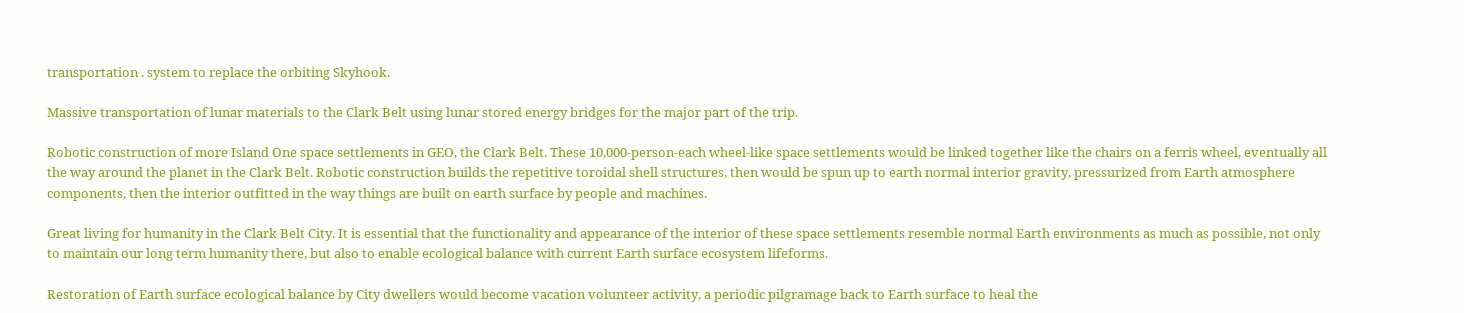transportation . system to replace the orbiting Skyhook.

Massive transportation of lunar materials to the Clark Belt using lunar stored energy bridges for the major part of the trip.

Robotic construction of more Island One space settlements in GEO, the Clark Belt. These 10,000-person-each wheel-like space settlements would be linked together like the chairs on a ferris wheel, eventually all the way around the planet in the Clark Belt. Robotic construction builds the repetitive toroidal shell structures, then would be spun up to earth normal interior gravity, pressurized from Earth atmosphere components, then the interior outfitted in the way things are built on earth surface by people and machines.

Great living for humanity in the Clark Belt City. It is essential that the functionality and appearance of the interior of these space settlements resemble normal Earth environments as much as possible, not only to maintain our long term humanity there, but also to enable ecological balance with current Earth surface ecosystem lifeforms.

Restoration of Earth surface ecological balance by City dwellers would become vacation volunteer activity, a periodic pilgramage back to Earth surface to heal the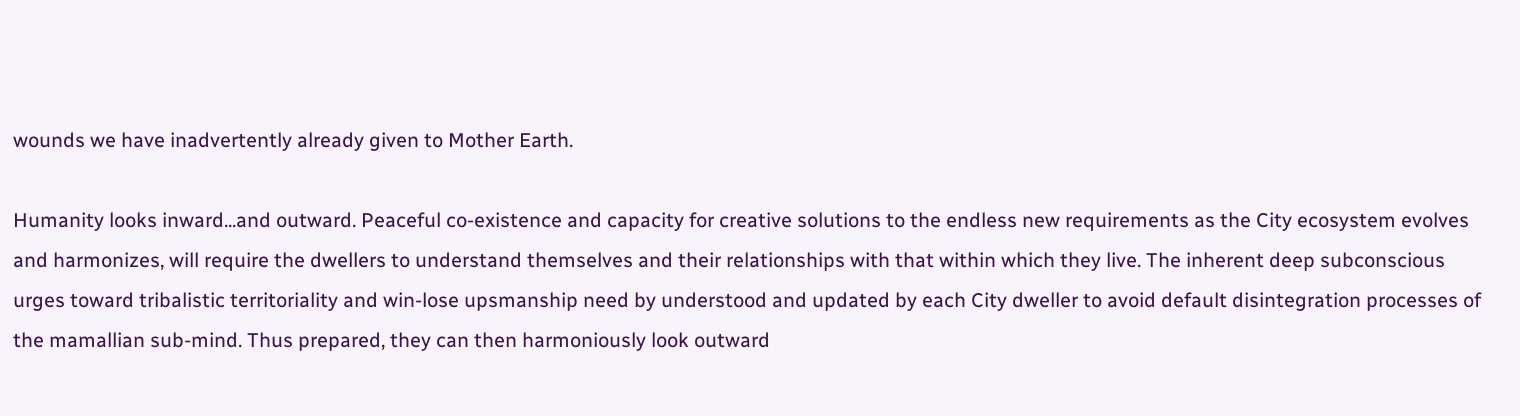wounds we have inadvertently already given to Mother Earth.

Humanity looks inward...and outward. Peaceful co-existence and capacity for creative solutions to the endless new requirements as the City ecosystem evolves and harmonizes, will require the dwellers to understand themselves and their relationships with that within which they live. The inherent deep subconscious urges toward tribalistic territoriality and win-lose upsmanship need by understood and updated by each City dweller to avoid default disintegration processes of the mamallian sub-mind. Thus prepared, they can then harmoniously look outward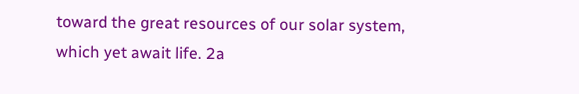toward the great resources of our solar system, which yet await life. 2a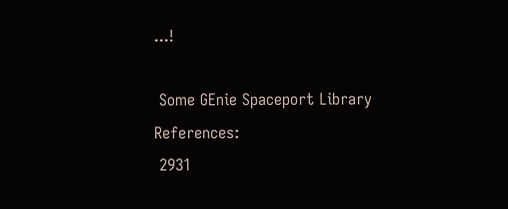...!

 Some GEnie Spaceport Library References:
 2931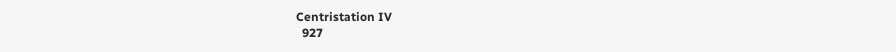Centristation IV
  927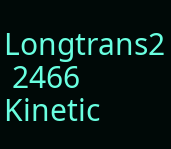Longtrans2
 2466 Kinetic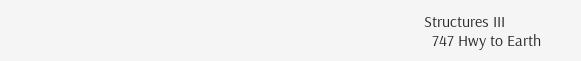Structures III
  747 Hwy to Earth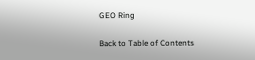GEO Ring

Back to Table of Contents